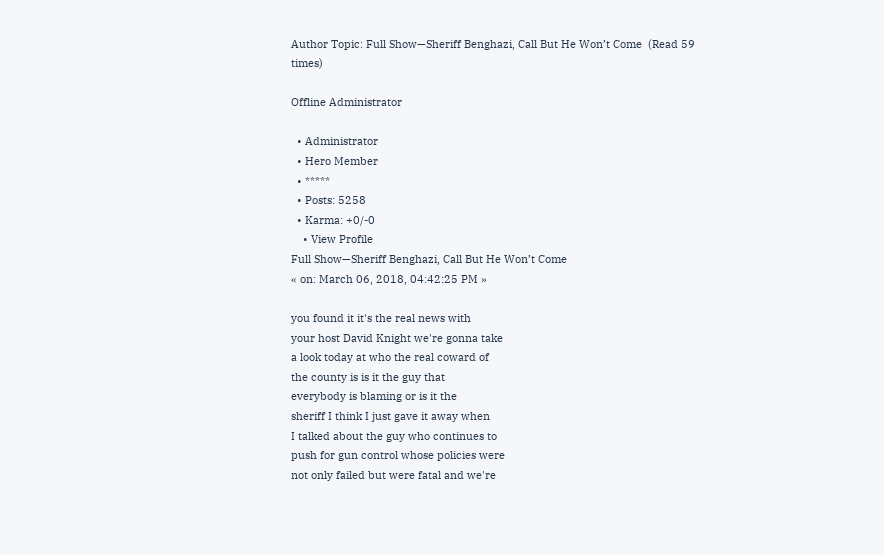Author Topic: Full Show—Sheriff Benghazi, Call But He Won’t Come  (Read 59 times)

Offline Administrator

  • Administrator
  • Hero Member
  • *****
  • Posts: 5258
  • Karma: +0/-0
    • View Profile
Full Show—Sheriff Benghazi, Call But He Won’t Come
« on: March 06, 2018, 04:42:25 PM »

you found it it's the real news with
your host David Knight we're gonna take
a look today at who the real coward of
the county is is it the guy that
everybody is blaming or is it the
sheriff I think I just gave it away when
I talked about the guy who continues to
push for gun control whose policies were
not only failed but were fatal and we're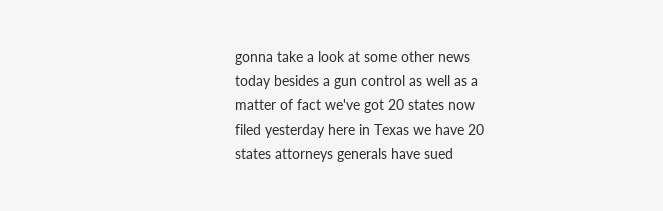gonna take a look at some other news
today besides a gun control as well as a
matter of fact we've got 20 states now
filed yesterday here in Texas we have 20
states attorneys generals have sued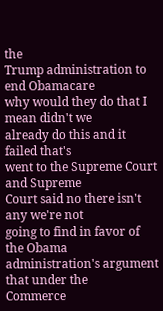the
Trump administration to end Obamacare
why would they do that I mean didn't we
already do this and it failed that's
went to the Supreme Court and Supreme
Court said no there isn't any we're not
going to find in favor of the Obama
administration's argument that under the
Commerce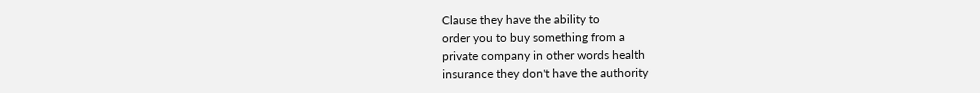Clause they have the ability to
order you to buy something from a
private company in other words health
insurance they don't have the authority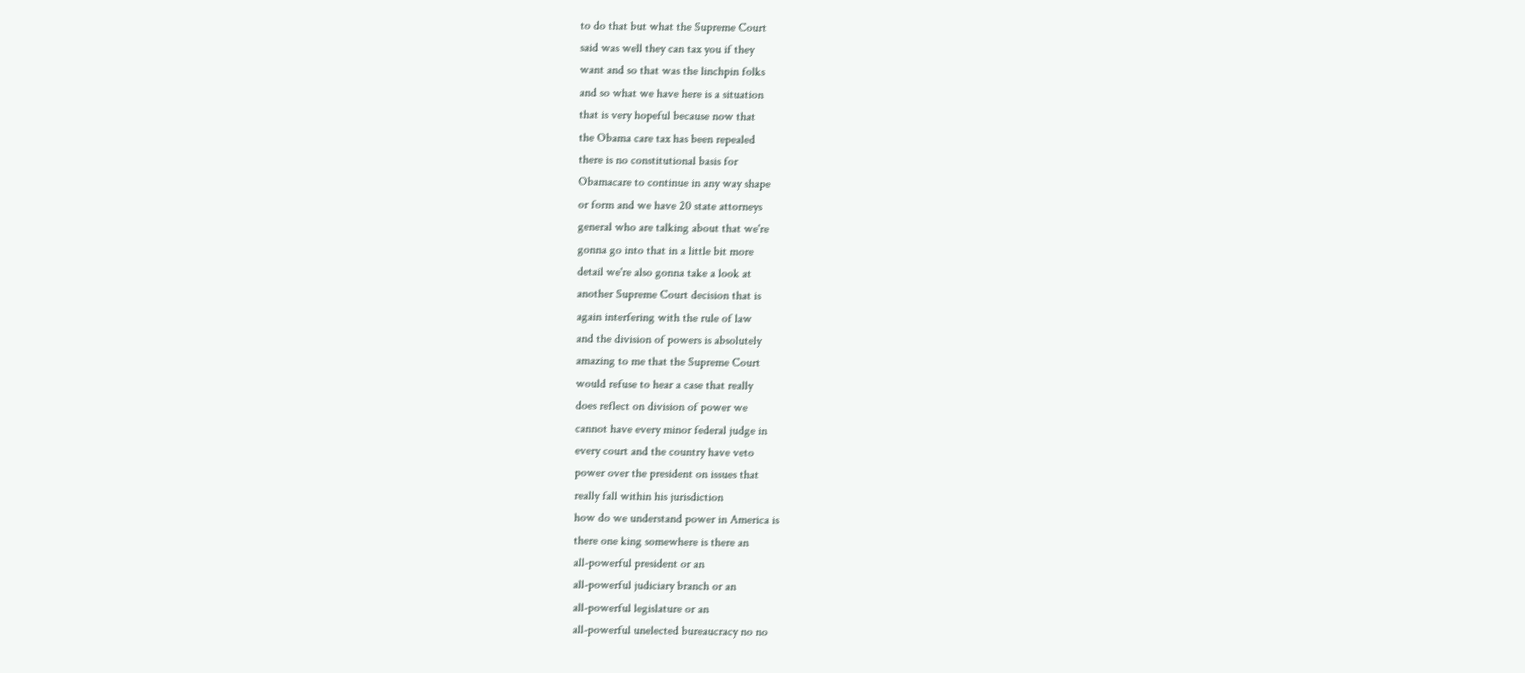to do that but what the Supreme Court
said was well they can tax you if they
want and so that was the linchpin folks
and so what we have here is a situation
that is very hopeful because now that
the Obama care tax has been repealed
there is no constitutional basis for
Obamacare to continue in any way shape
or form and we have 20 state attorneys
general who are talking about that we're
gonna go into that in a little bit more
detail we're also gonna take a look at
another Supreme Court decision that is
again interfering with the rule of law
and the division of powers is absolutely
amazing to me that the Supreme Court
would refuse to hear a case that really
does reflect on division of power we
cannot have every minor federal judge in
every court and the country have veto
power over the president on issues that
really fall within his jurisdiction
how do we understand power in America is
there one king somewhere is there an
all-powerful president or an
all-powerful judiciary branch or an
all-powerful legislature or an
all-powerful unelected bureaucracy no no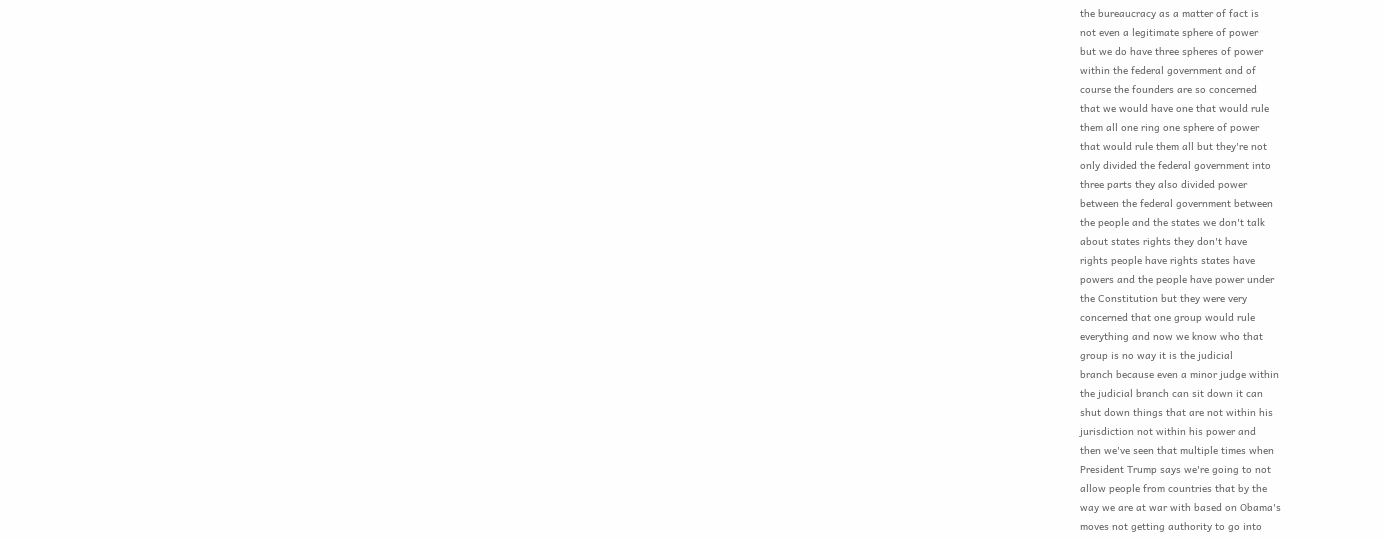the bureaucracy as a matter of fact is
not even a legitimate sphere of power
but we do have three spheres of power
within the federal government and of
course the founders are so concerned
that we would have one that would rule
them all one ring one sphere of power
that would rule them all but they're not
only divided the federal government into
three parts they also divided power
between the federal government between
the people and the states we don't talk
about states rights they don't have
rights people have rights states have
powers and the people have power under
the Constitution but they were very
concerned that one group would rule
everything and now we know who that
group is no way it is the judicial
branch because even a minor judge within
the judicial branch can sit down it can
shut down things that are not within his
jurisdiction not within his power and
then we've seen that multiple times when
President Trump says we're going to not
allow people from countries that by the
way we are at war with based on Obama's
moves not getting authority to go into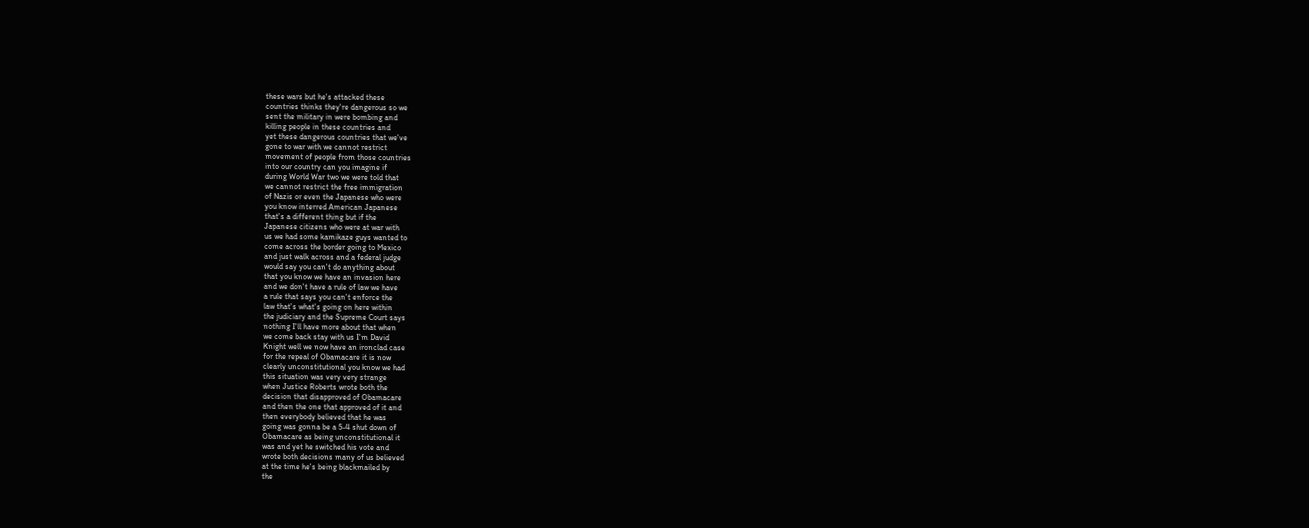these wars but he's attacked these
countries thinks they're dangerous so we
sent the military in were bombing and
killing people in these countries and
yet these dangerous countries that we've
gone to war with we cannot restrict
movement of people from those countries
into our country can you imagine if
during World War two we were told that
we cannot restrict the free immigration
of Nazis or even the Japanese who were
you know interred American Japanese
that's a different thing but if the
Japanese citizens who were at war with
us we had some kamikaze guys wanted to
come across the border going to Mexico
and just walk across and a federal judge
would say you can't do anything about
that you know we have an invasion here
and we don't have a rule of law we have
a rule that says you can't enforce the
law that's what's going on here within
the judiciary and the Supreme Court says
nothing I'll have more about that when
we come back stay with us I'm David
Knight well we now have an ironclad case
for the repeal of Obamacare it is now
clearly unconstitutional you know we had
this situation was very very strange
when Justice Roberts wrote both the
decision that disapproved of Obamacare
and then the one that approved of it and
then everybody believed that he was
going was gonna be a 5-4 shut down of
Obamacare as being unconstitutional it
was and yet he switched his vote and
wrote both decisions many of us believed
at the time he's being blackmailed by
the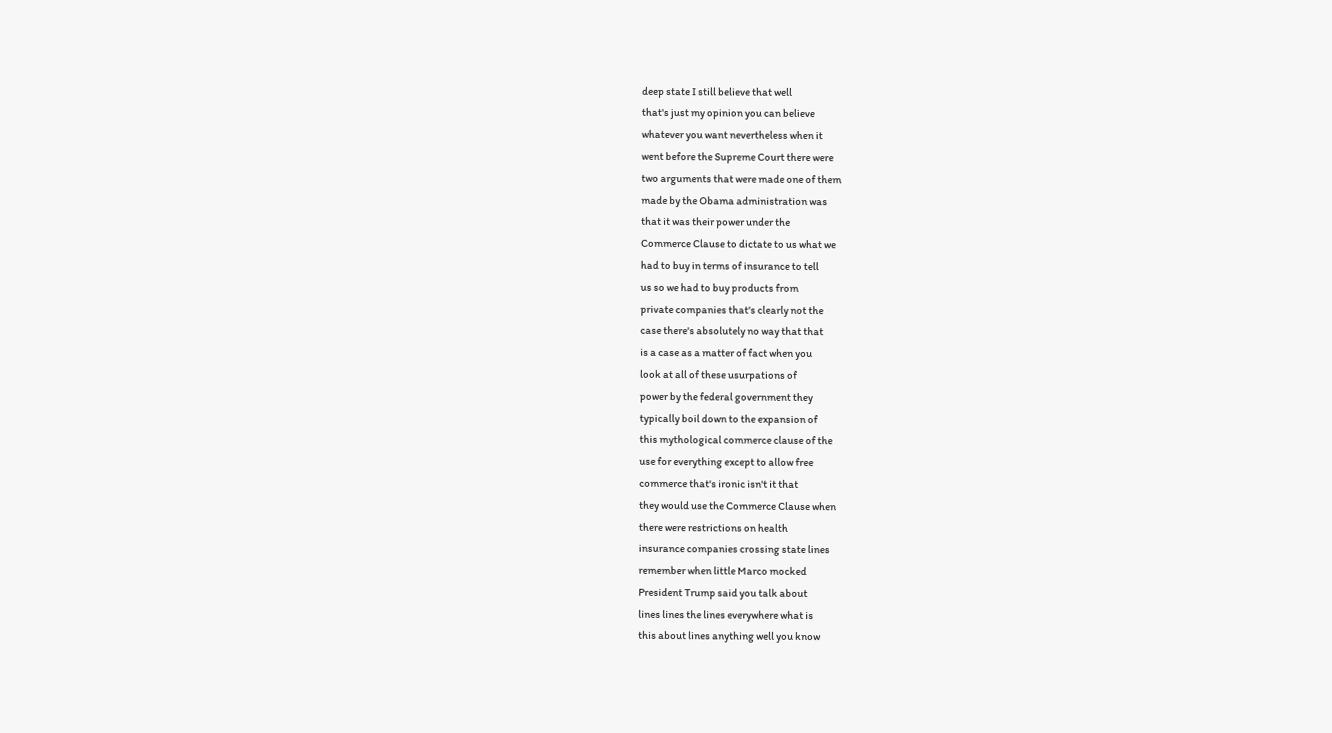deep state I still believe that well
that's just my opinion you can believe
whatever you want nevertheless when it
went before the Supreme Court there were
two arguments that were made one of them
made by the Obama administration was
that it was their power under the
Commerce Clause to dictate to us what we
had to buy in terms of insurance to tell
us so we had to buy products from
private companies that's clearly not the
case there's absolutely no way that that
is a case as a matter of fact when you
look at all of these usurpations of
power by the federal government they
typically boil down to the expansion of
this mythological commerce clause of the
use for everything except to allow free
commerce that's ironic isn't it that
they would use the Commerce Clause when
there were restrictions on health
insurance companies crossing state lines
remember when little Marco mocked
President Trump said you talk about
lines lines the lines everywhere what is
this about lines anything well you know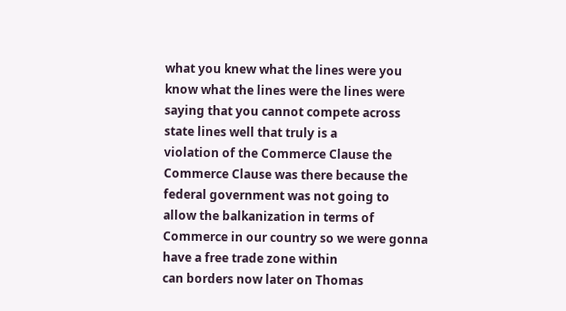what you knew what the lines were you
know what the lines were the lines were
saying that you cannot compete across
state lines well that truly is a
violation of the Commerce Clause the
Commerce Clause was there because the
federal government was not going to
allow the balkanization in terms of
Commerce in our country so we were gonna
have a free trade zone within
can borders now later on Thomas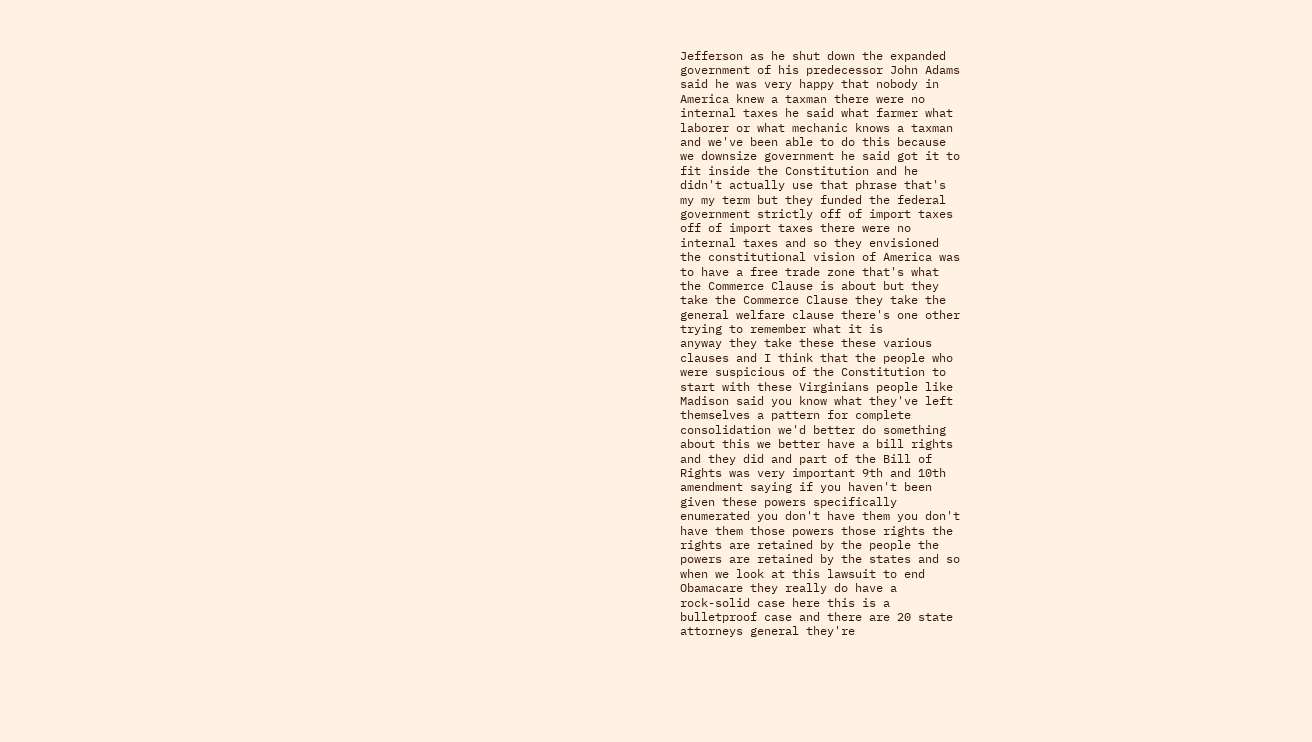Jefferson as he shut down the expanded
government of his predecessor John Adams
said he was very happy that nobody in
America knew a taxman there were no
internal taxes he said what farmer what
laborer or what mechanic knows a taxman
and we've been able to do this because
we downsize government he said got it to
fit inside the Constitution and he
didn't actually use that phrase that's
my my term but they funded the federal
government strictly off of import taxes
off of import taxes there were no
internal taxes and so they envisioned
the constitutional vision of America was
to have a free trade zone that's what
the Commerce Clause is about but they
take the Commerce Clause they take the
general welfare clause there's one other
trying to remember what it is
anyway they take these these various
clauses and I think that the people who
were suspicious of the Constitution to
start with these Virginians people like
Madison said you know what they've left
themselves a pattern for complete
consolidation we'd better do something
about this we better have a bill rights
and they did and part of the Bill of
Rights was very important 9th and 10th
amendment saying if you haven't been
given these powers specifically
enumerated you don't have them you don't
have them those powers those rights the
rights are retained by the people the
powers are retained by the states and so
when we look at this lawsuit to end
Obamacare they really do have a
rock-solid case here this is a
bulletproof case and there are 20 state
attorneys general they're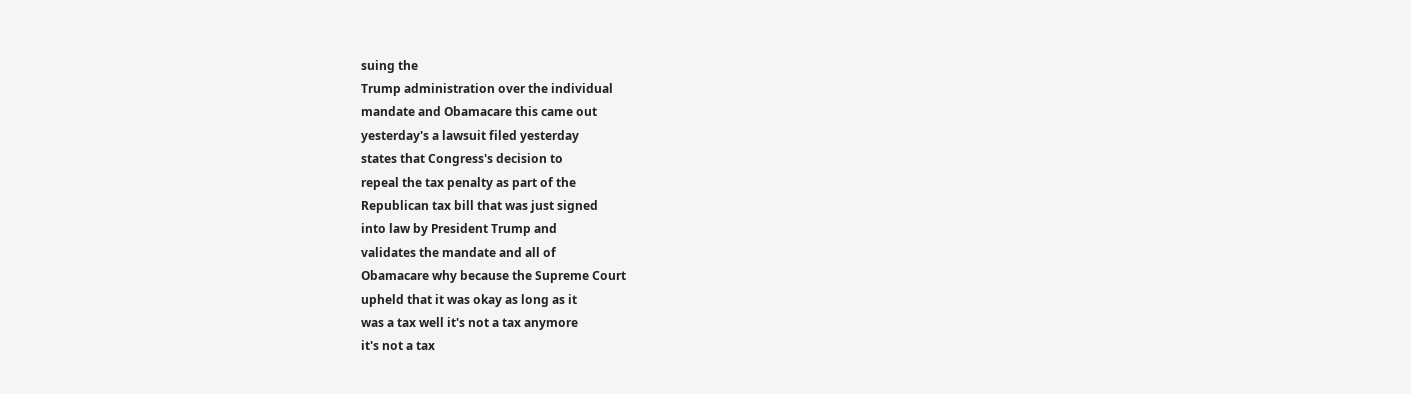suing the
Trump administration over the individual
mandate and Obamacare this came out
yesterday's a lawsuit filed yesterday
states that Congress's decision to
repeal the tax penalty as part of the
Republican tax bill that was just signed
into law by President Trump and
validates the mandate and all of
Obamacare why because the Supreme Court
upheld that it was okay as long as it
was a tax well it's not a tax anymore
it's not a tax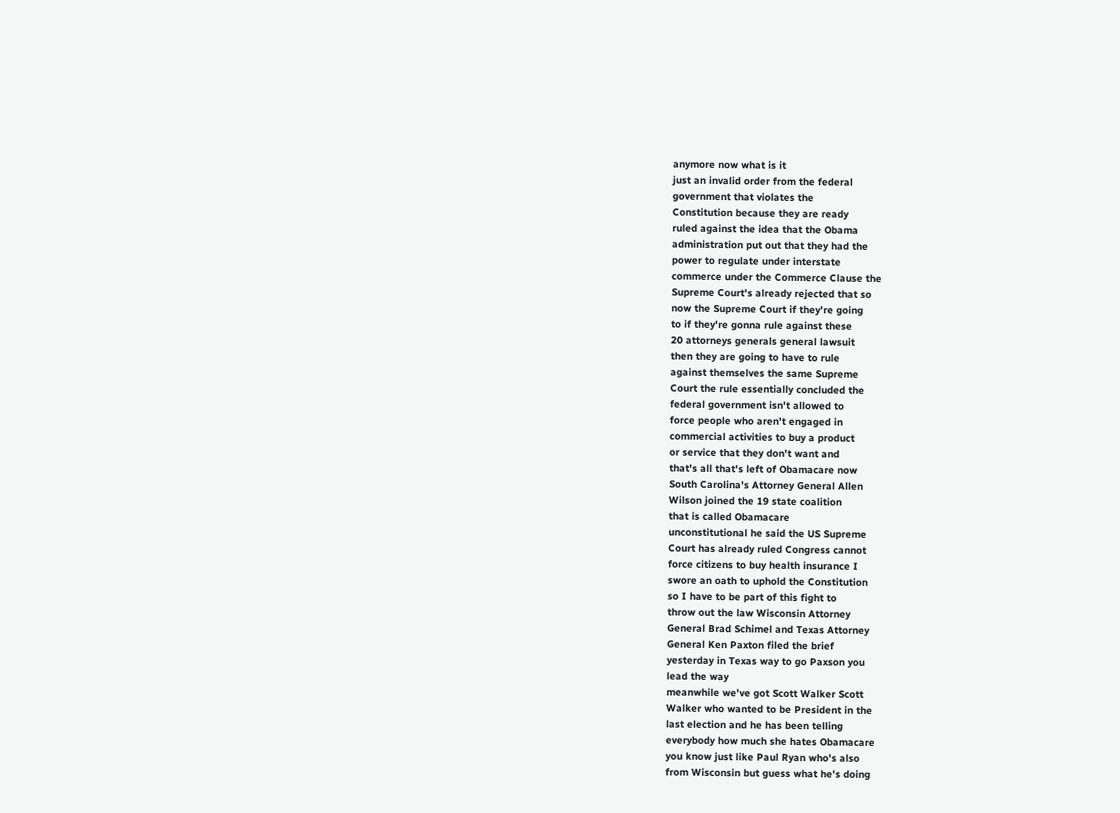anymore now what is it
just an invalid order from the federal
government that violates the
Constitution because they are ready
ruled against the idea that the Obama
administration put out that they had the
power to regulate under interstate
commerce under the Commerce Clause the
Supreme Court's already rejected that so
now the Supreme Court if they're going
to if they're gonna rule against these
20 attorneys generals general lawsuit
then they are going to have to rule
against themselves the same Supreme
Court the rule essentially concluded the
federal government isn't allowed to
force people who aren't engaged in
commercial activities to buy a product
or service that they don't want and
that's all that's left of Obamacare now
South Carolina's Attorney General Allen
Wilson joined the 19 state coalition
that is called Obamacare
unconstitutional he said the US Supreme
Court has already ruled Congress cannot
force citizens to buy health insurance I
swore an oath to uphold the Constitution
so I have to be part of this fight to
throw out the law Wisconsin Attorney
General Brad Schimel and Texas Attorney
General Ken Paxton filed the brief
yesterday in Texas way to go Paxson you
lead the way
meanwhile we've got Scott Walker Scott
Walker who wanted to be President in the
last election and he has been telling
everybody how much she hates Obamacare
you know just like Paul Ryan who's also
from Wisconsin but guess what he's doing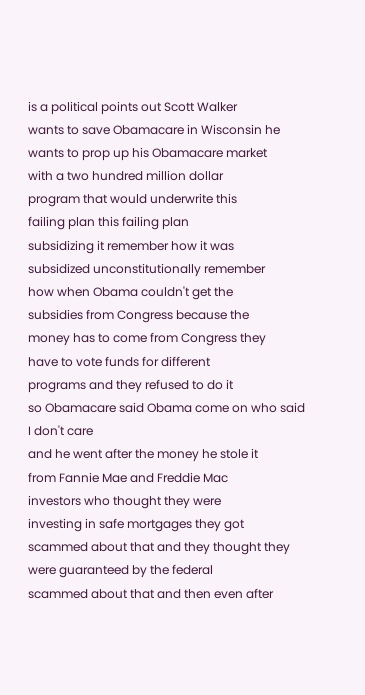is a political points out Scott Walker
wants to save Obamacare in Wisconsin he
wants to prop up his Obamacare market
with a two hundred million dollar
program that would underwrite this
failing plan this failing plan
subsidizing it remember how it was
subsidized unconstitutionally remember
how when Obama couldn't get the
subsidies from Congress because the
money has to come from Congress they
have to vote funds for different
programs and they refused to do it
so Obamacare said Obama come on who said
I don't care
and he went after the money he stole it
from Fannie Mae and Freddie Mac
investors who thought they were
investing in safe mortgages they got
scammed about that and they thought they
were guaranteed by the federal
scammed about that and then even after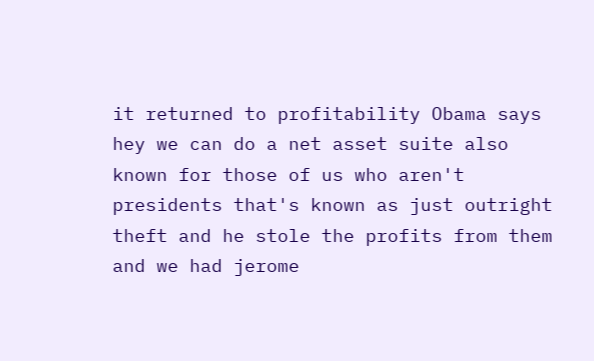it returned to profitability Obama says
hey we can do a net asset suite also
known for those of us who aren't
presidents that's known as just outright
theft and he stole the profits from them
and we had jerome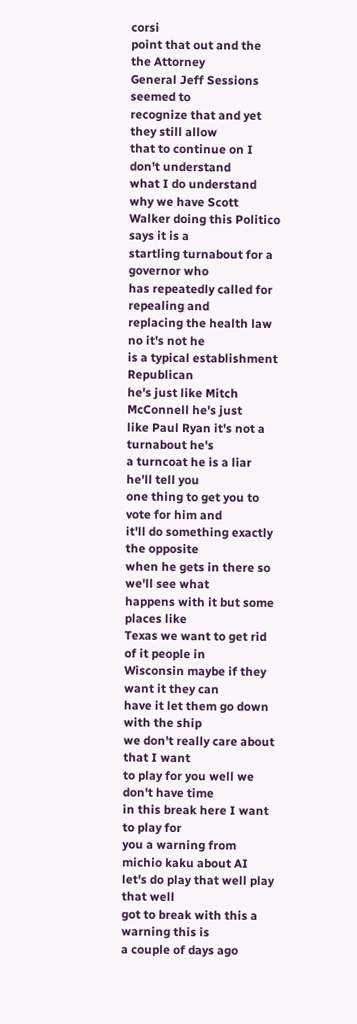corsi
point that out and the the Attorney
General Jeff Sessions seemed to
recognize that and yet they still allow
that to continue on I don't understand
what I do understand why we have Scott
Walker doing this Politico says it is a
startling turnabout for a governor who
has repeatedly called for repealing and
replacing the health law no it's not he
is a typical establishment Republican
he's just like Mitch McConnell he's just
like Paul Ryan it's not a turnabout he's
a turncoat he is a liar he'll tell you
one thing to get you to vote for him and
it'll do something exactly the opposite
when he gets in there so we'll see what
happens with it but some places like
Texas we want to get rid of it people in
Wisconsin maybe if they want it they can
have it let them go down with the ship
we don't really care about that I want
to play for you well we don't have time
in this break here I want to play for
you a warning from michio kaku about AI
let's do play that well play that well
got to break with this a warning this is
a couple of days ago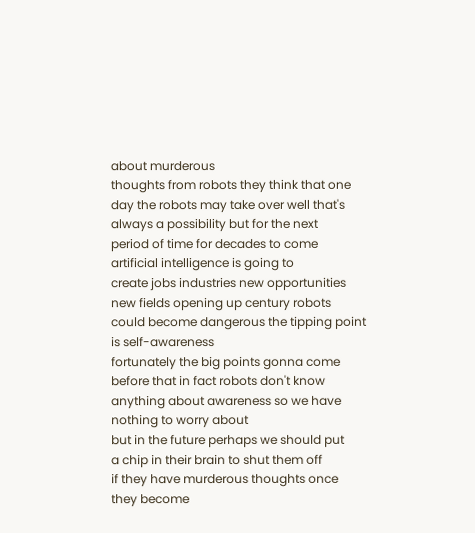about murderous
thoughts from robots they think that one
day the robots may take over well that's
always a possibility but for the next
period of time for decades to come
artificial intelligence is going to
create jobs industries new opportunities
new fields opening up century robots
could become dangerous the tipping point
is self-awareness
fortunately the big points gonna come
before that in fact robots don't know
anything about awareness so we have
nothing to worry about
but in the future perhaps we should put
a chip in their brain to shut them off
if they have murderous thoughts once
they become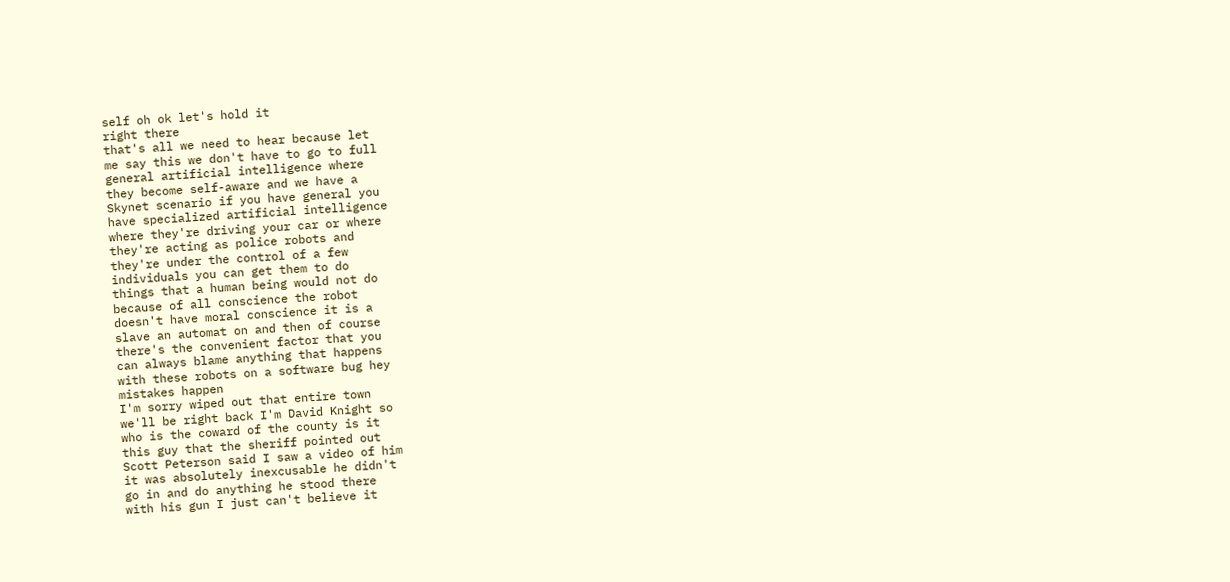self oh ok let's hold it
right there
that's all we need to hear because let
me say this we don't have to go to full
general artificial intelligence where
they become self-aware and we have a
Skynet scenario if you have general you
have specialized artificial intelligence
where they're driving your car or where
they're acting as police robots and
they're under the control of a few
individuals you can get them to do
things that a human being would not do
because of all conscience the robot
doesn't have moral conscience it is a
slave an automat on and then of course
there's the convenient factor that you
can always blame anything that happens
with these robots on a software bug hey
mistakes happen
I'm sorry wiped out that entire town
we'll be right back I'm David Knight so
who is the coward of the county is it
this guy that the sheriff pointed out
Scott Peterson said I saw a video of him
it was absolutely inexcusable he didn't
go in and do anything he stood there
with his gun I just can't believe it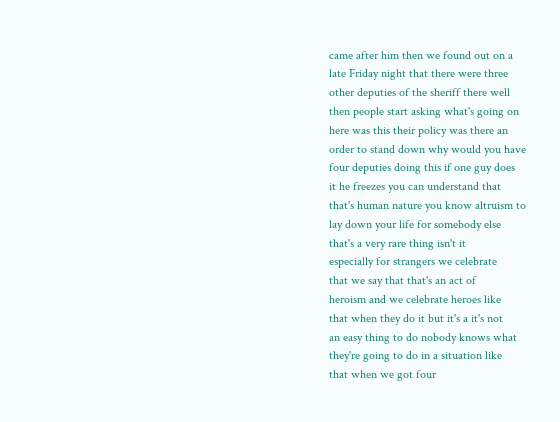came after him then we found out on a
late Friday night that there were three
other deputies of the sheriff there well
then people start asking what's going on
here was this their policy was there an
order to stand down why would you have
four deputies doing this if one guy does
it he freezes you can understand that
that's human nature you know altruism to
lay down your life for somebody else
that's a very rare thing isn't it
especially for strangers we celebrate
that we say that that's an act of
heroism and we celebrate heroes like
that when they do it but it's a it's not
an easy thing to do nobody knows what
they're going to do in a situation like
that when we got four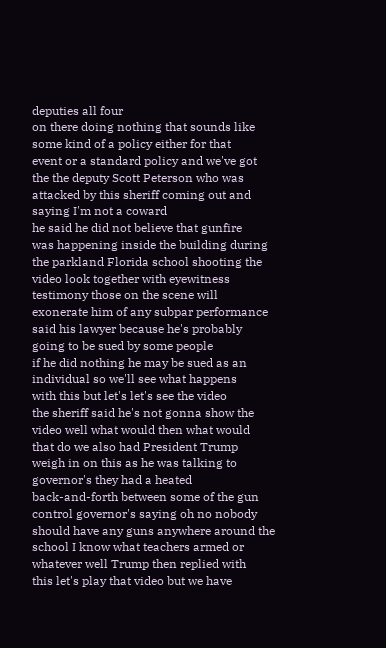deputies all four
on there doing nothing that sounds like
some kind of a policy either for that
event or a standard policy and we've got
the the deputy Scott Peterson who was
attacked by this sheriff coming out and
saying I'm not a coward
he said he did not believe that gunfire
was happening inside the building during
the parkland Florida school shooting the
video look together with eyewitness
testimony those on the scene will
exonerate him of any subpar performance
said his lawyer because he's probably
going to be sued by some people
if he did nothing he may be sued as an
individual so we'll see what happens
with this but let's let's see the video
the sheriff said he's not gonna show the
video well what would then what would
that do we also had President Trump
weigh in on this as he was talking to
governor's they had a heated
back-and-forth between some of the gun
control governor's saying oh no nobody
should have any guns anywhere around the
school I know what teachers armed or
whatever well Trump then replied with
this let's play that video but we have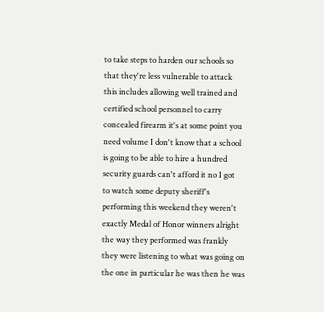to take steps to harden our schools so
that they're less vulnerable to attack
this includes allowing well trained and
certified school personnel to carry
concealed firearm it's at some point you
need volume I don't know that a school
is going to be able to hire a hundred
security guards can't afford it no I got
to watch some deputy sheriff's
performing this weekend they weren't
exactly Medal of Honor winners alright
the way they performed was frankly
they were listening to what was going on
the one in particular he was then he was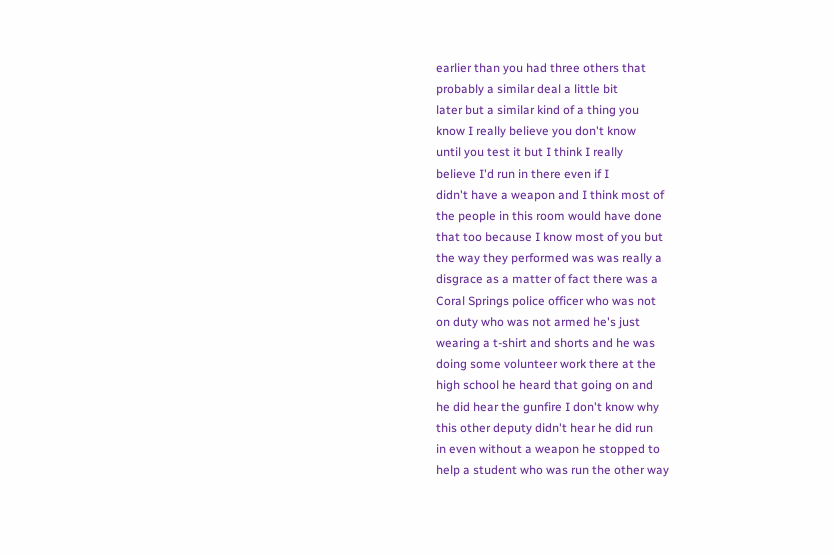earlier than you had three others that
probably a similar deal a little bit
later but a similar kind of a thing you
know I really believe you don't know
until you test it but I think I really
believe I'd run in there even if I
didn't have a weapon and I think most of
the people in this room would have done
that too because I know most of you but
the way they performed was was really a
disgrace as a matter of fact there was a
Coral Springs police officer who was not
on duty who was not armed he's just
wearing a t-shirt and shorts and he was
doing some volunteer work there at the
high school he heard that going on and
he did hear the gunfire I don't know why
this other deputy didn't hear he did run
in even without a weapon he stopped to
help a student who was run the other way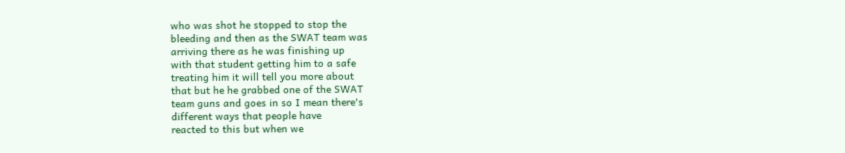who was shot he stopped to stop the
bleeding and then as the SWAT team was
arriving there as he was finishing up
with that student getting him to a safe
treating him it will tell you more about
that but he he grabbed one of the SWAT
team guns and goes in so I mean there's
different ways that people have
reacted to this but when we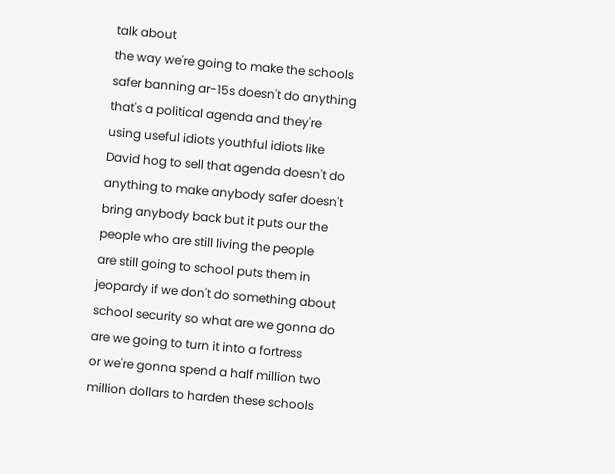talk about
the way we're going to make the schools
safer banning ar-15s doesn't do anything
that's a political agenda and they're
using useful idiots youthful idiots like
David hog to sell that agenda doesn't do
anything to make anybody safer doesn't
bring anybody back but it puts our the
people who are still living the people
are still going to school puts them in
jeopardy if we don't do something about
school security so what are we gonna do
are we going to turn it into a fortress
or we're gonna spend a half million two
million dollars to harden these schools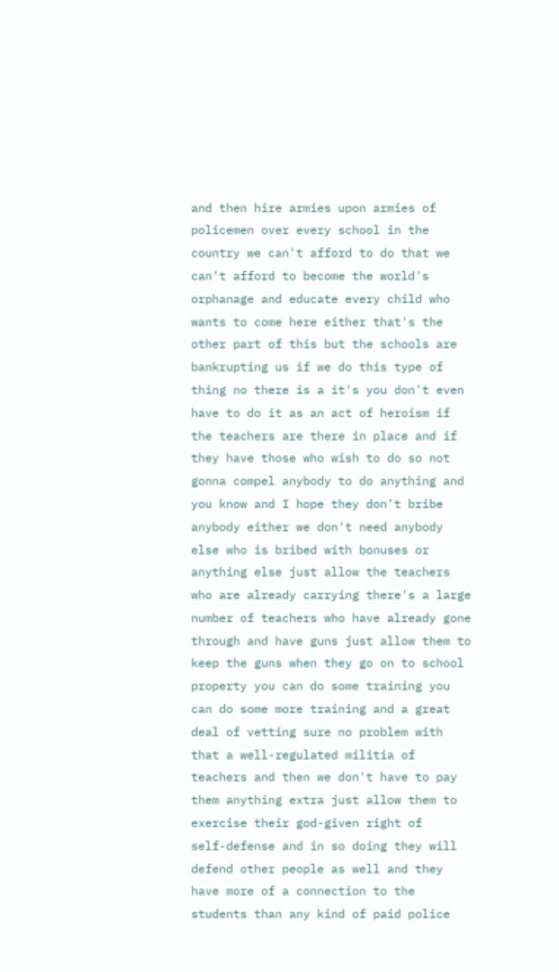and then hire armies upon armies of
policemen over every school in the
country we can't afford to do that we
can't afford to become the world's
orphanage and educate every child who
wants to come here either that's the
other part of this but the schools are
bankrupting us if we do this type of
thing no there is a it's you don't even
have to do it as an act of heroism if
the teachers are there in place and if
they have those who wish to do so not
gonna compel anybody to do anything and
you know and I hope they don't bribe
anybody either we don't need anybody
else who is bribed with bonuses or
anything else just allow the teachers
who are already carrying there's a large
number of teachers who have already gone
through and have guns just allow them to
keep the guns when they go on to school
property you can do some training you
can do some more training and a great
deal of vetting sure no problem with
that a well-regulated militia of
teachers and then we don't have to pay
them anything extra just allow them to
exercise their god-given right of
self-defense and in so doing they will
defend other people as well and they
have more of a connection to the
students than any kind of paid police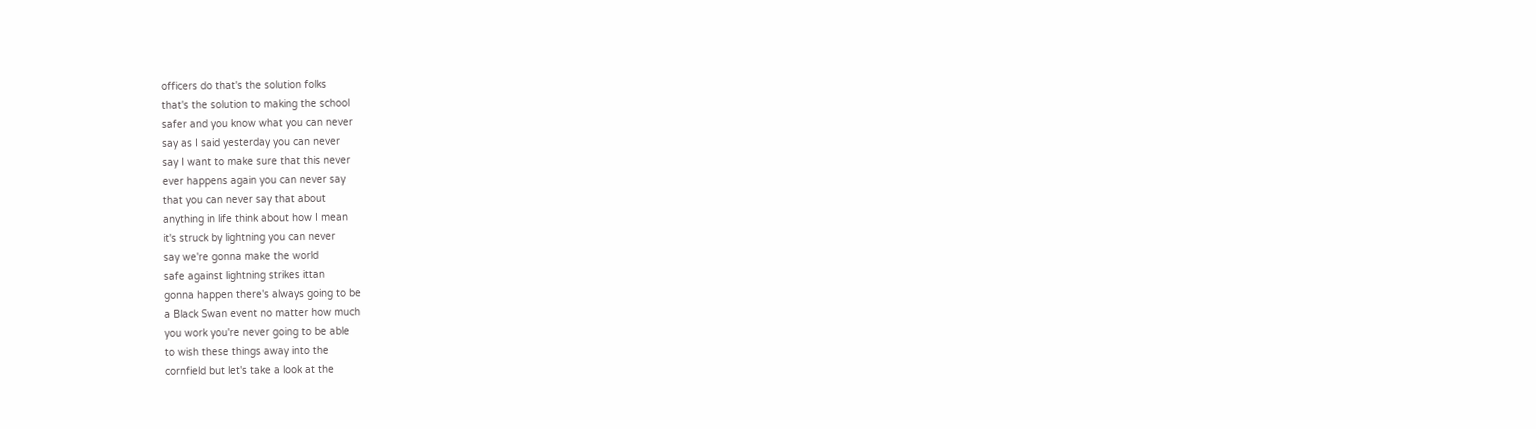officers do that's the solution folks
that's the solution to making the school
safer and you know what you can never
say as I said yesterday you can never
say I want to make sure that this never
ever happens again you can never say
that you can never say that about
anything in life think about how I mean
it's struck by lightning you can never
say we're gonna make the world
safe against lightning strikes ittan
gonna happen there's always going to be
a Black Swan event no matter how much
you work you're never going to be able
to wish these things away into the
cornfield but let's take a look at the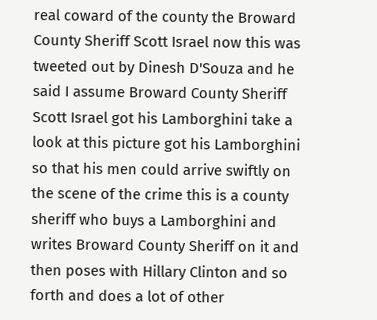real coward of the county the Broward
County Sheriff Scott Israel now this was
tweeted out by Dinesh D'Souza and he
said I assume Broward County Sheriff
Scott Israel got his Lamborghini take a
look at this picture got his Lamborghini
so that his men could arrive swiftly on
the scene of the crime this is a county
sheriff who buys a Lamborghini and
writes Broward County Sheriff on it and
then poses with Hillary Clinton and so
forth and does a lot of other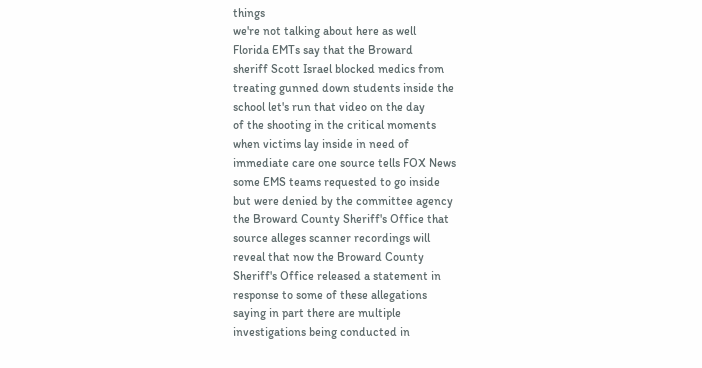things
we're not talking about here as well
Florida EMTs say that the Broward
sheriff Scott Israel blocked medics from
treating gunned down students inside the
school let's run that video on the day
of the shooting in the critical moments
when victims lay inside in need of
immediate care one source tells FOX News
some EMS teams requested to go inside
but were denied by the committee agency
the Broward County Sheriff's Office that
source alleges scanner recordings will
reveal that now the Broward County
Sheriff's Office released a statement in
response to some of these allegations
saying in part there are multiple
investigations being conducted in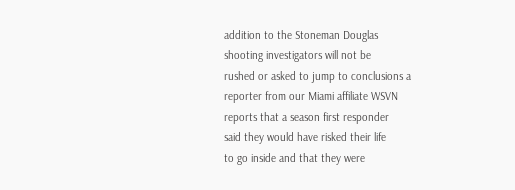addition to the Stoneman Douglas
shooting investigators will not be
rushed or asked to jump to conclusions a
reporter from our Miami affiliate WSVN
reports that a season first responder
said they would have risked their life
to go inside and that they were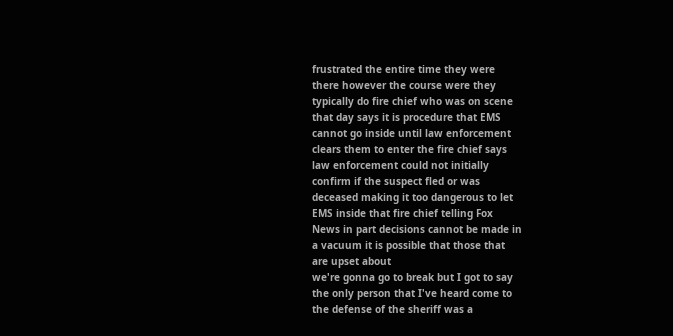frustrated the entire time they were
there however the course were they
typically do fire chief who was on scene
that day says it is procedure that EMS
cannot go inside until law enforcement
clears them to enter the fire chief says
law enforcement could not initially
confirm if the suspect fled or was
deceased making it too dangerous to let
EMS inside that fire chief telling Fox
News in part decisions cannot be made in
a vacuum it is possible that those that
are upset about
we're gonna go to break but I got to say
the only person that I've heard come to
the defense of the sheriff was a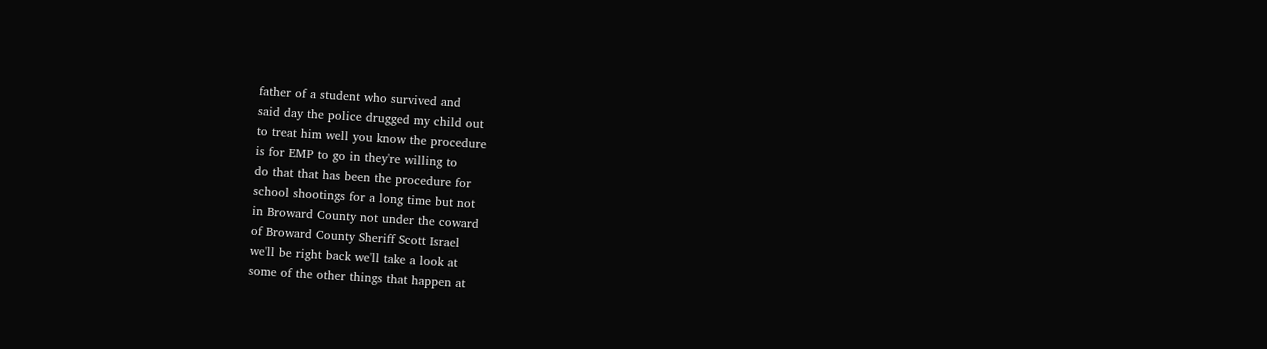father of a student who survived and
said day the police drugged my child out
to treat him well you know the procedure
is for EMP to go in they're willing to
do that that has been the procedure for
school shootings for a long time but not
in Broward County not under the coward
of Broward County Sheriff Scott Israel
we'll be right back we'll take a look at
some of the other things that happen at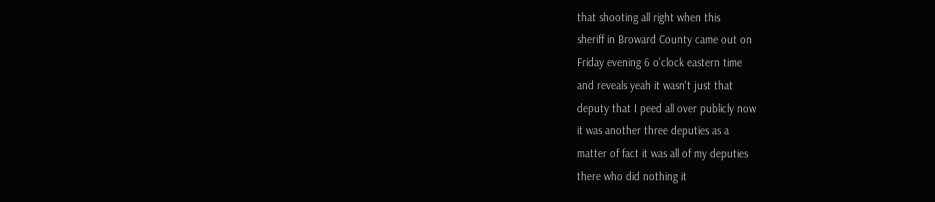that shooting all right when this
sheriff in Broward County came out on
Friday evening 6 o'clock eastern time
and reveals yeah it wasn't just that
deputy that I peed all over publicly now
it was another three deputies as a
matter of fact it was all of my deputies
there who did nothing it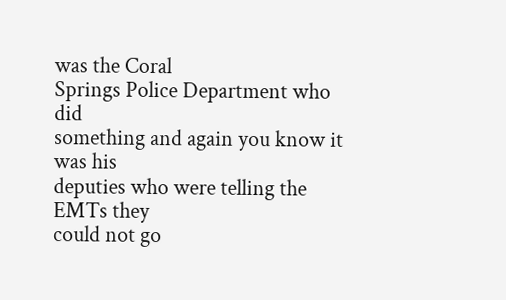was the Coral
Springs Police Department who did
something and again you know it was his
deputies who were telling the EMTs they
could not go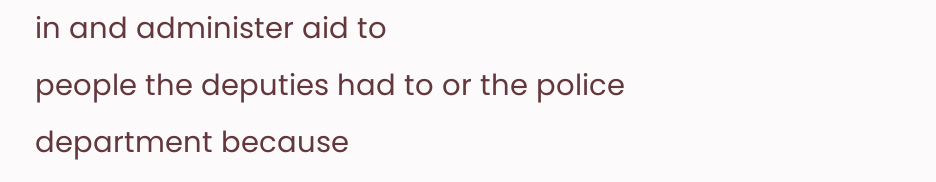in and administer aid to
people the deputies had to or the police
department because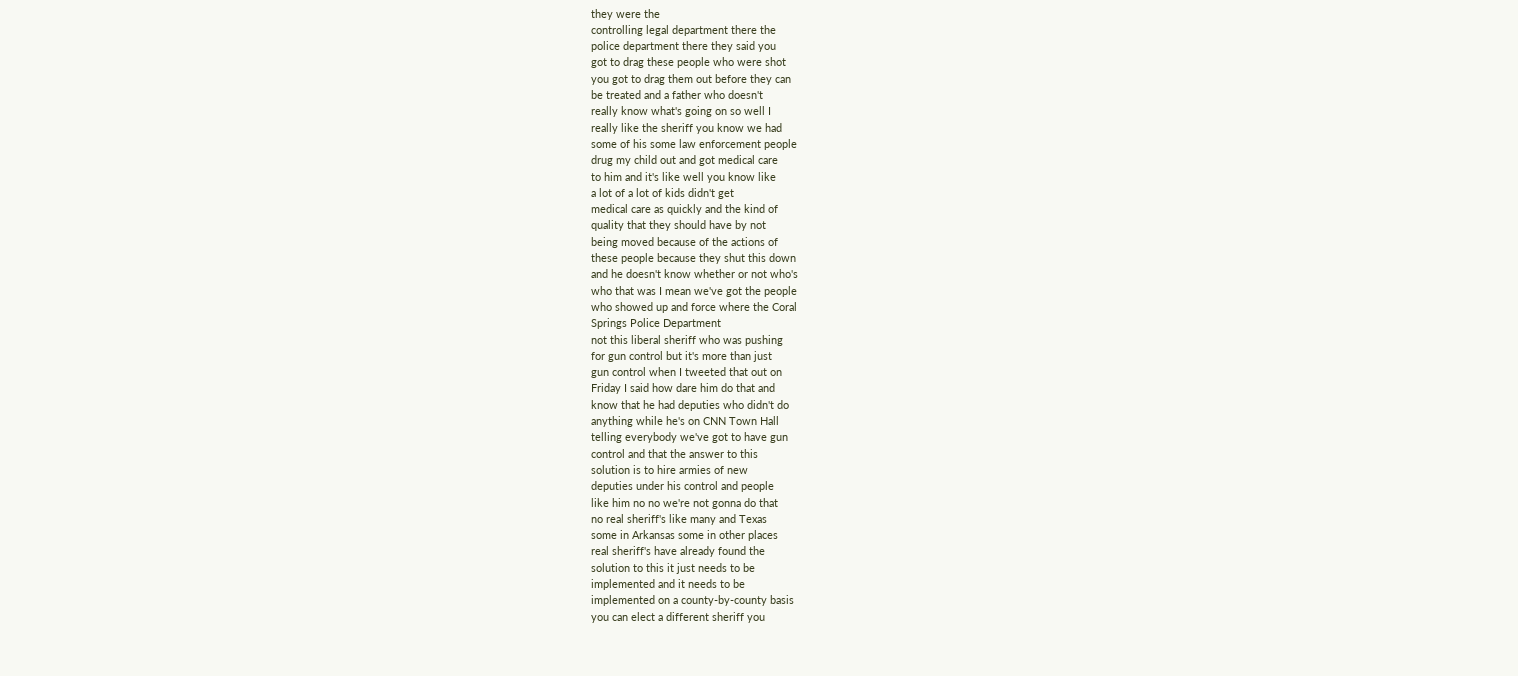they were the
controlling legal department there the
police department there they said you
got to drag these people who were shot
you got to drag them out before they can
be treated and a father who doesn't
really know what's going on so well I
really like the sheriff you know we had
some of his some law enforcement people
drug my child out and got medical care
to him and it's like well you know like
a lot of a lot of kids didn't get
medical care as quickly and the kind of
quality that they should have by not
being moved because of the actions of
these people because they shut this down
and he doesn't know whether or not who's
who that was I mean we've got the people
who showed up and force where the Coral
Springs Police Department
not this liberal sheriff who was pushing
for gun control but it's more than just
gun control when I tweeted that out on
Friday I said how dare him do that and
know that he had deputies who didn't do
anything while he's on CNN Town Hall
telling everybody we've got to have gun
control and that the answer to this
solution is to hire armies of new
deputies under his control and people
like him no no we're not gonna do that
no real sheriff's like many and Texas
some in Arkansas some in other places
real sheriff's have already found the
solution to this it just needs to be
implemented and it needs to be
implemented on a county-by-county basis
you can elect a different sheriff you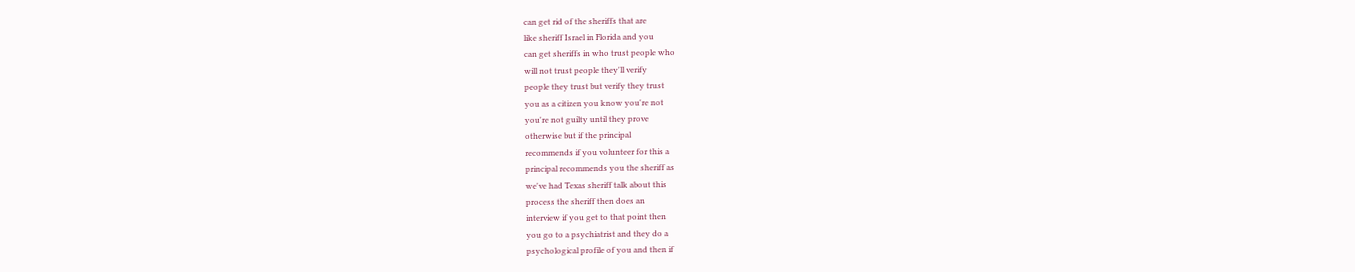can get rid of the sheriffs that are
like sheriff Israel in Florida and you
can get sheriffs in who trust people who
will not trust people they'll verify
people they trust but verify they trust
you as a citizen you know you're not
you're not guilty until they prove
otherwise but if the principal
recommends if you volunteer for this a
principal recommends you the sheriff as
we've had Texas sheriff talk about this
process the sheriff then does an
interview if you get to that point then
you go to a psychiatrist and they do a
psychological profile of you and then if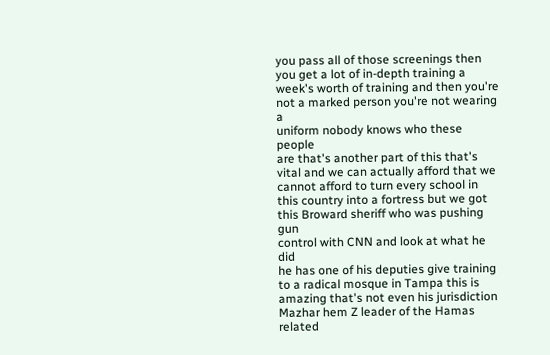you pass all of those screenings then
you get a lot of in-depth training a
week's worth of training and then you're
not a marked person you're not wearing a
uniform nobody knows who these people
are that's another part of this that's
vital and we can actually afford that we
cannot afford to turn every school in
this country into a fortress but we got
this Broward sheriff who was pushing gun
control with CNN and look at what he did
he has one of his deputies give training
to a radical mosque in Tampa this is
amazing that's not even his jurisdiction
Mazhar hem Z leader of the Hamas related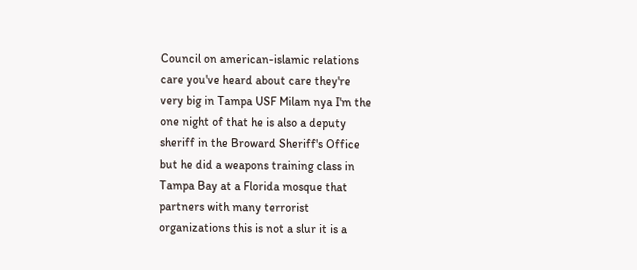Council on american-islamic relations
care you've heard about care they're
very big in Tampa USF Milam nya I'm the
one night of that he is also a deputy
sheriff in the Broward Sheriff's Office
but he did a weapons training class in
Tampa Bay at a Florida mosque that
partners with many terrorist
organizations this is not a slur it is a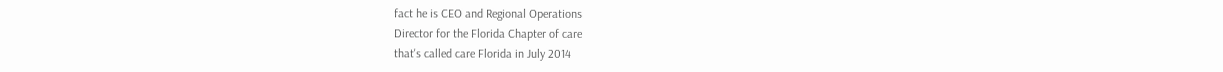fact he is CEO and Regional Operations
Director for the Florida Chapter of care
that's called care Florida in July 2014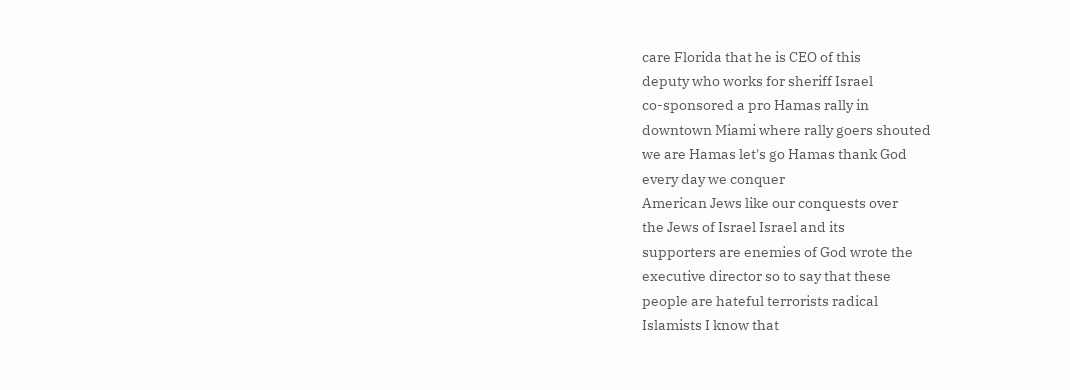care Florida that he is CEO of this
deputy who works for sheriff Israel
co-sponsored a pro Hamas rally in
downtown Miami where rally goers shouted
we are Hamas let's go Hamas thank God
every day we conquer
American Jews like our conquests over
the Jews of Israel Israel and its
supporters are enemies of God wrote the
executive director so to say that these
people are hateful terrorists radical
Islamists I know that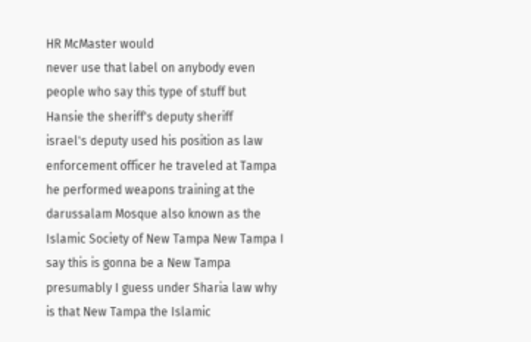HR McMaster would
never use that label on anybody even
people who say this type of stuff but
Hansie the sheriff's deputy sheriff
israel's deputy used his position as law
enforcement officer he traveled at Tampa
he performed weapons training at the
darussalam Mosque also known as the
Islamic Society of New Tampa New Tampa I
say this is gonna be a New Tampa
presumably I guess under Sharia law why
is that New Tampa the Islamic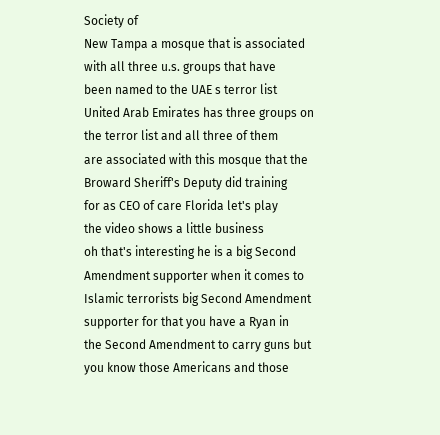Society of
New Tampa a mosque that is associated
with all three u.s. groups that have
been named to the UAE s terror list
United Arab Emirates has three groups on
the terror list and all three of them
are associated with this mosque that the
Broward Sheriff's Deputy did training
for as CEO of care Florida let's play
the video shows a little business
oh that's interesting he is a big Second
Amendment supporter when it comes to
Islamic terrorists big Second Amendment
supporter for that you have a Ryan in
the Second Amendment to carry guns but
you know those Americans and those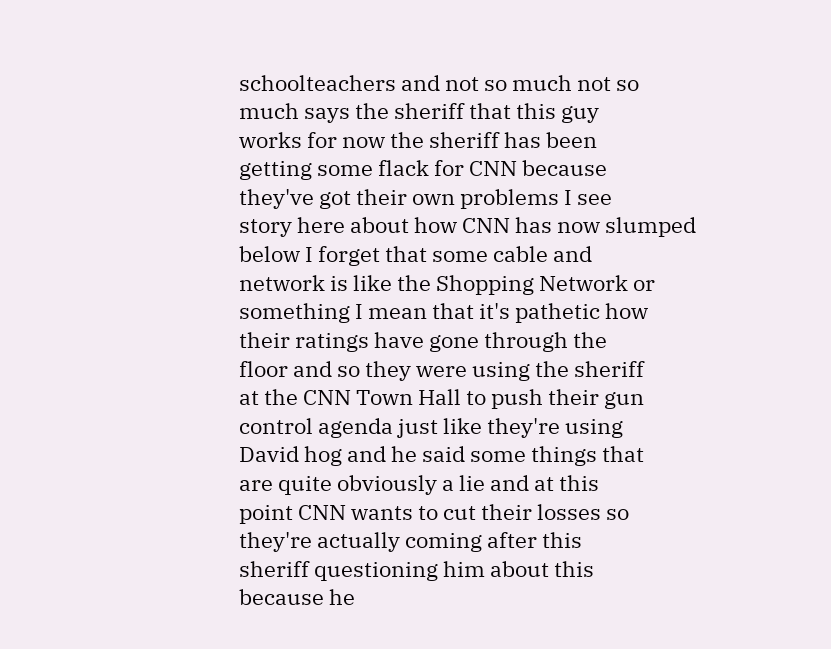schoolteachers and not so much not so
much says the sheriff that this guy
works for now the sheriff has been
getting some flack for CNN because
they've got their own problems I see
story here about how CNN has now slumped
below I forget that some cable and
network is like the Shopping Network or
something I mean that it's pathetic how
their ratings have gone through the
floor and so they were using the sheriff
at the CNN Town Hall to push their gun
control agenda just like they're using
David hog and he said some things that
are quite obviously a lie and at this
point CNN wants to cut their losses so
they're actually coming after this
sheriff questioning him about this
because he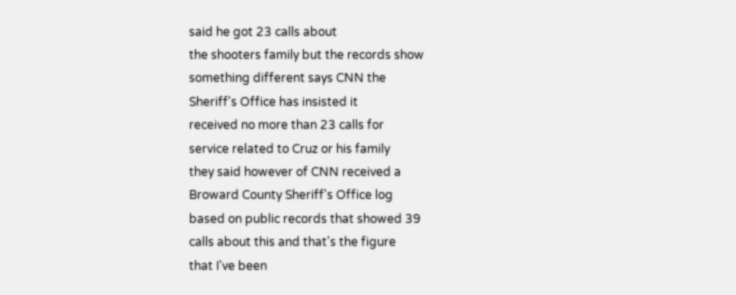said he got 23 calls about
the shooters family but the records show
something different says CNN the
Sheriff's Office has insisted it
received no more than 23 calls for
service related to Cruz or his family
they said however of CNN received a
Broward County Sheriff's Office log
based on public records that showed 39
calls about this and that's the figure
that I've been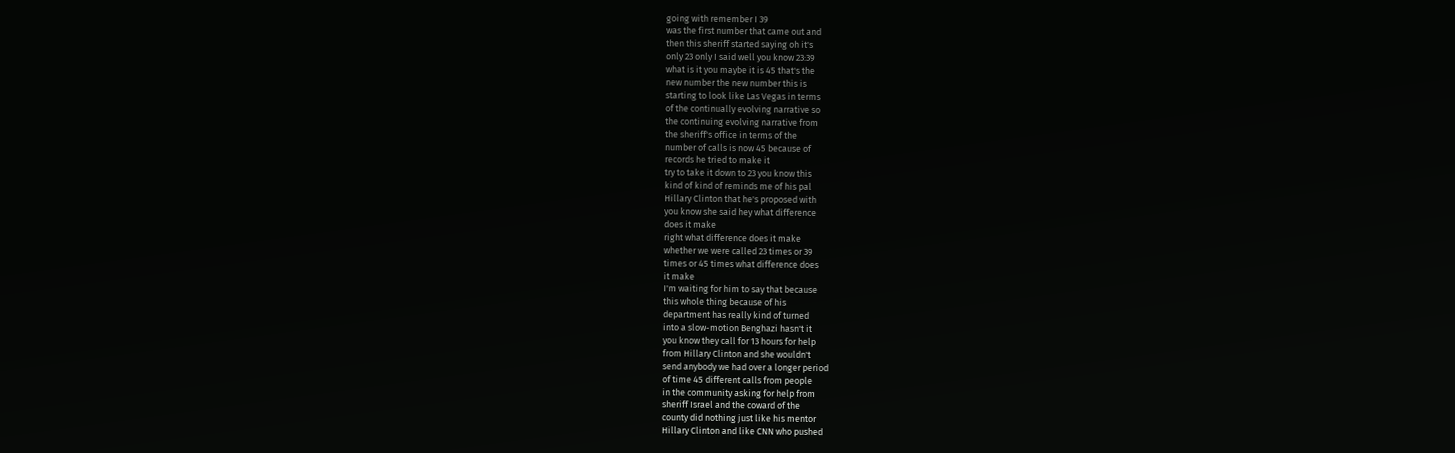going with remember I 39
was the first number that came out and
then this sheriff started saying oh it's
only 23 only I said well you know 23:39
what is it you maybe it is 45 that's the
new number the new number this is
starting to look like Las Vegas in terms
of the continually evolving narrative so
the continuing evolving narrative from
the sheriff's office in terms of the
number of calls is now 45 because of
records he tried to make it
try to take it down to 23 you know this
kind of kind of reminds me of his pal
Hillary Clinton that he's proposed with
you know she said hey what difference
does it make
right what difference does it make
whether we were called 23 times or 39
times or 45 times what difference does
it make
I'm waiting for him to say that because
this whole thing because of his
department has really kind of turned
into a slow-motion Benghazi hasn't it
you know they call for 13 hours for help
from Hillary Clinton and she wouldn't
send anybody we had over a longer period
of time 45 different calls from people
in the community asking for help from
sheriff Israel and the coward of the
county did nothing just like his mentor
Hillary Clinton and like CNN who pushed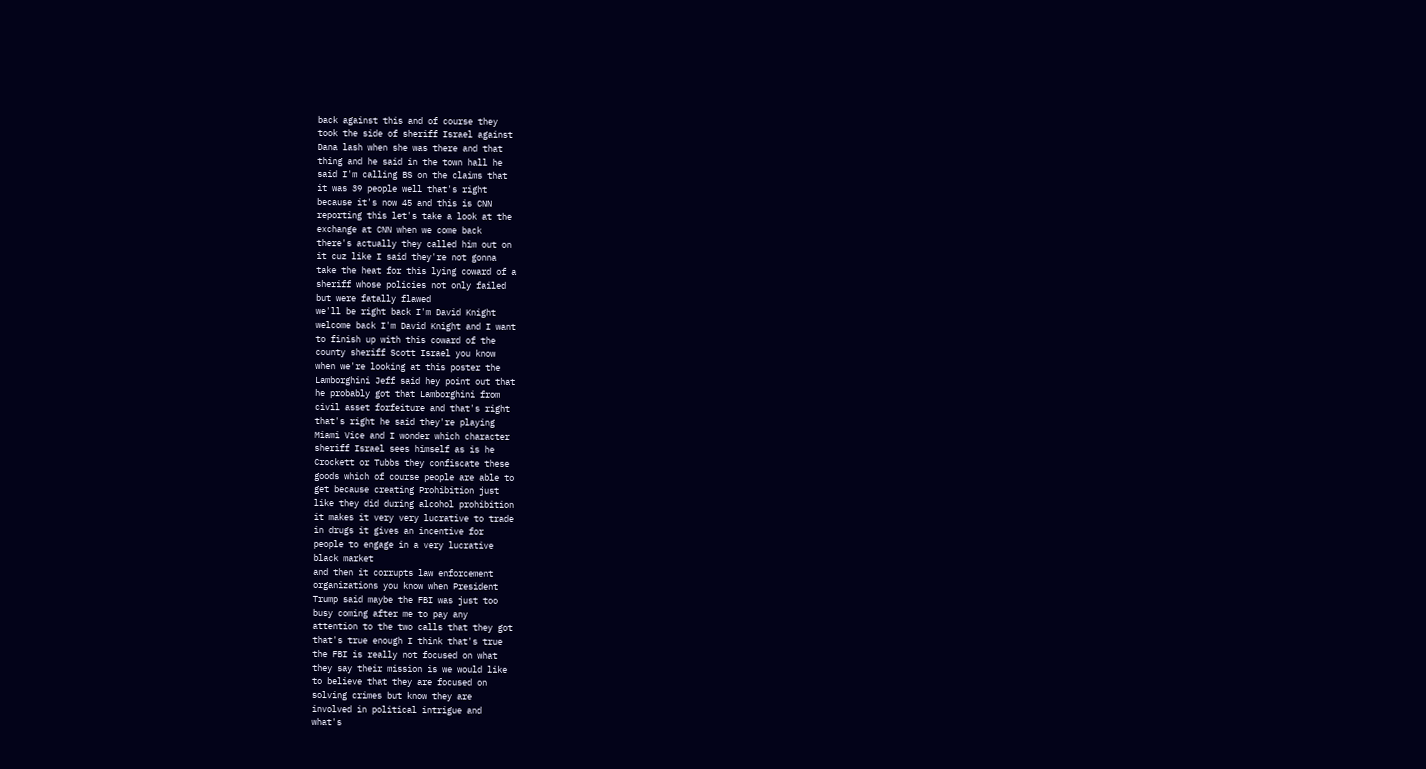back against this and of course they
took the side of sheriff Israel against
Dana lash when she was there and that
thing and he said in the town hall he
said I'm calling BS on the claims that
it was 39 people well that's right
because it's now 45 and this is CNN
reporting this let's take a look at the
exchange at CNN when we come back
there's actually they called him out on
it cuz like I said they're not gonna
take the heat for this lying coward of a
sheriff whose policies not only failed
but were fatally flawed
we'll be right back I'm David Knight
welcome back I'm David Knight and I want
to finish up with this coward of the
county sheriff Scott Israel you know
when we're looking at this poster the
Lamborghini Jeff said hey point out that
he probably got that Lamborghini from
civil asset forfeiture and that's right
that's right he said they're playing
Miami Vice and I wonder which character
sheriff Israel sees himself as is he
Crockett or Tubbs they confiscate these
goods which of course people are able to
get because creating Prohibition just
like they did during alcohol prohibition
it makes it very very lucrative to trade
in drugs it gives an incentive for
people to engage in a very lucrative
black market
and then it corrupts law enforcement
organizations you know when President
Trump said maybe the FBI was just too
busy coming after me to pay any
attention to the two calls that they got
that's true enough I think that's true
the FBI is really not focused on what
they say their mission is we would like
to believe that they are focused on
solving crimes but know they are
involved in political intrigue and
what's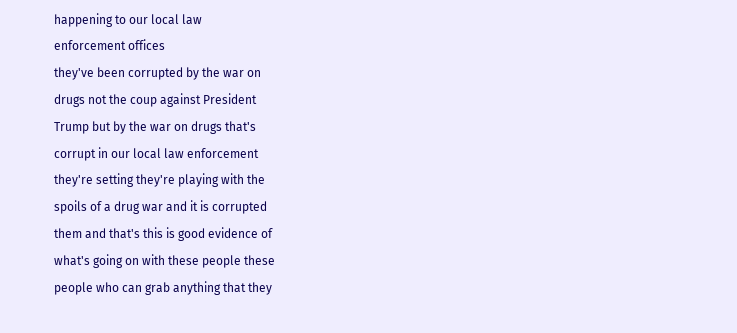happening to our local law
enforcement offices
they've been corrupted by the war on
drugs not the coup against President
Trump but by the war on drugs that's
corrupt in our local law enforcement
they're setting they're playing with the
spoils of a drug war and it is corrupted
them and that's this is good evidence of
what's going on with these people these
people who can grab anything that they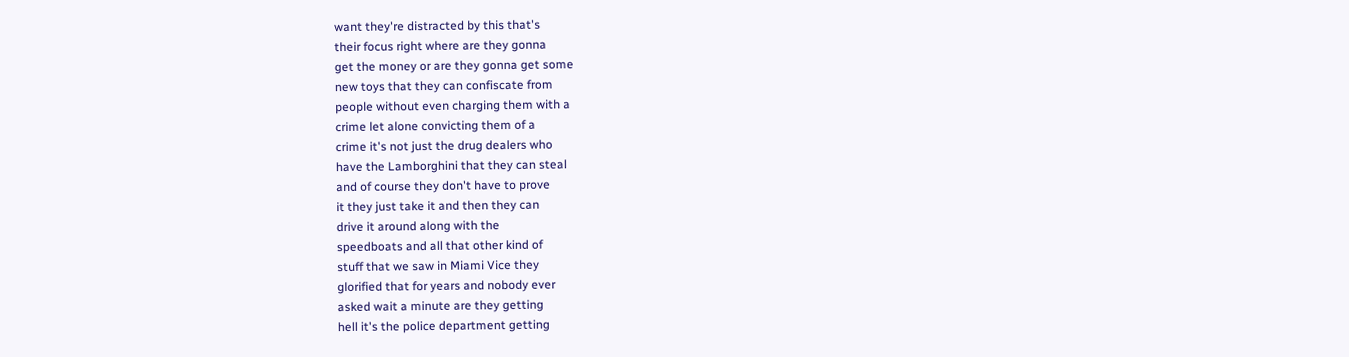want they're distracted by this that's
their focus right where are they gonna
get the money or are they gonna get some
new toys that they can confiscate from
people without even charging them with a
crime let alone convicting them of a
crime it's not just the drug dealers who
have the Lamborghini that they can steal
and of course they don't have to prove
it they just take it and then they can
drive it around along with the
speedboats and all that other kind of
stuff that we saw in Miami Vice they
glorified that for years and nobody ever
asked wait a minute are they getting
hell it's the police department getting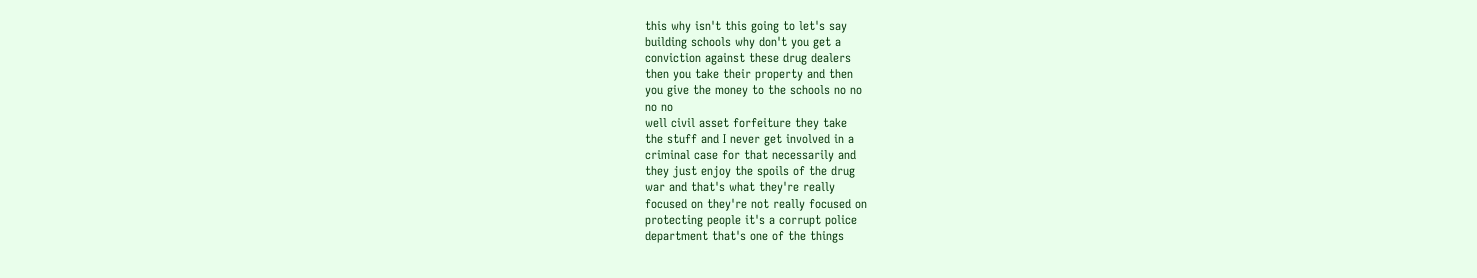this why isn't this going to let's say
building schools why don't you get a
conviction against these drug dealers
then you take their property and then
you give the money to the schools no no
no no
well civil asset forfeiture they take
the stuff and I never get involved in a
criminal case for that necessarily and
they just enjoy the spoils of the drug
war and that's what they're really
focused on they're not really focused on
protecting people it's a corrupt police
department that's one of the things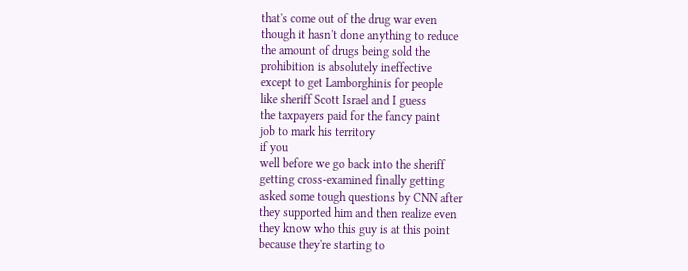that's come out of the drug war even
though it hasn't done anything to reduce
the amount of drugs being sold the
prohibition is absolutely ineffective
except to get Lamborghinis for people
like sheriff Scott Israel and I guess
the taxpayers paid for the fancy paint
job to mark his territory
if you
well before we go back into the sheriff
getting cross-examined finally getting
asked some tough questions by CNN after
they supported him and then realize even
they know who this guy is at this point
because they're starting to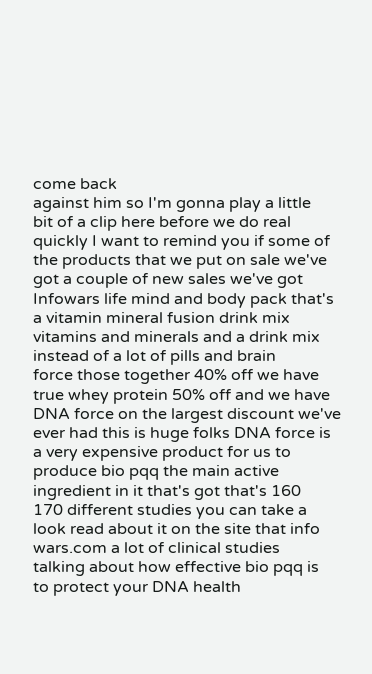come back
against him so I'm gonna play a little
bit of a clip here before we do real
quickly I want to remind you if some of
the products that we put on sale we've
got a couple of new sales we've got
Infowars life mind and body pack that's
a vitamin mineral fusion drink mix
vitamins and minerals and a drink mix
instead of a lot of pills and brain
force those together 40% off we have
true whey protein 50% off and we have
DNA force on the largest discount we've
ever had this is huge folks DNA force is
a very expensive product for us to
produce bio pqq the main active
ingredient in it that's got that's 160
170 different studies you can take a
look read about it on the site that info
wars.com a lot of clinical studies
talking about how effective bio pqq is
to protect your DNA health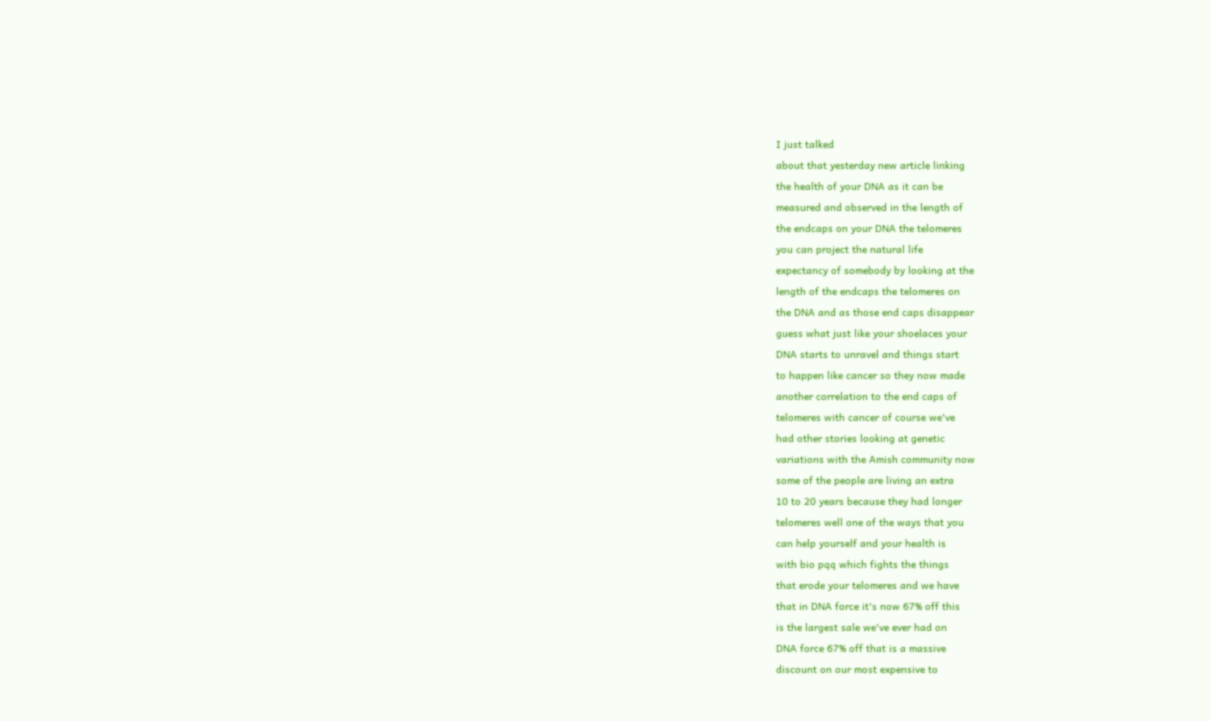I just talked
about that yesterday new article linking
the health of your DNA as it can be
measured and observed in the length of
the endcaps on your DNA the telomeres
you can project the natural life
expectancy of somebody by looking at the
length of the endcaps the telomeres on
the DNA and as those end caps disappear
guess what just like your shoelaces your
DNA starts to unravel and things start
to happen like cancer so they now made
another correlation to the end caps of
telomeres with cancer of course we've
had other stories looking at genetic
variations with the Amish community now
some of the people are living an extra
10 to 20 years because they had longer
telomeres well one of the ways that you
can help yourself and your health is
with bio pqq which fights the things
that erode your telomeres and we have
that in DNA force it's now 67% off this
is the largest sale we've ever had on
DNA force 67% off that is a massive
discount on our most expensive to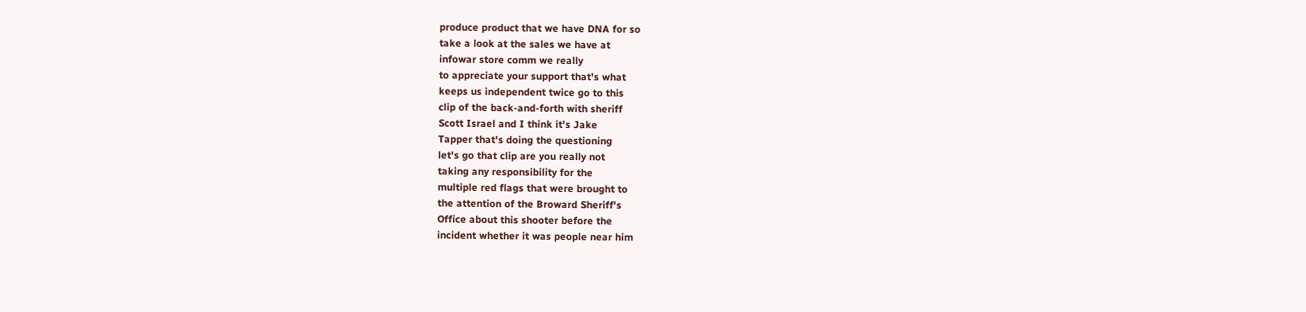produce product that we have DNA for so
take a look at the sales we have at
infowar store comm we really
to appreciate your support that's what
keeps us independent twice go to this
clip of the back-and-forth with sheriff
Scott Israel and I think it's Jake
Tapper that's doing the questioning
let's go that clip are you really not
taking any responsibility for the
multiple red flags that were brought to
the attention of the Broward Sheriff's
Office about this shooter before the
incident whether it was people near him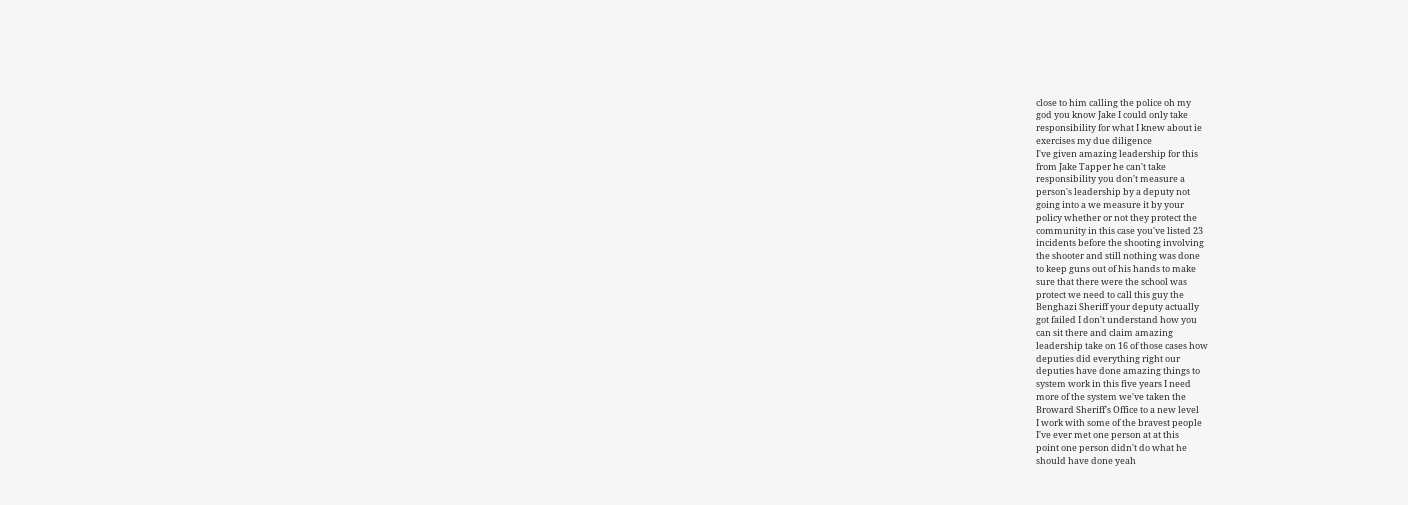close to him calling the police oh my
god you know Jake I could only take
responsibility for what I knew about ie
exercises my due diligence
I've given amazing leadership for this
from Jake Tapper he can't take
responsibility you don't measure a
person's leadership by a deputy not
going into a we measure it by your
policy whether or not they protect the
community in this case you've listed 23
incidents before the shooting involving
the shooter and still nothing was done
to keep guns out of his hands to make
sure that there were the school was
protect we need to call this guy the
Benghazi Sheriff your deputy actually
got failed I don't understand how you
can sit there and claim amazing
leadership take on 16 of those cases how
deputies did everything right our
deputies have done amazing things to
system work in this five years I need
more of the system we've taken the
Broward Sheriff's Office to a new level
I work with some of the bravest people
I've ever met one person at at this
point one person didn't do what he
should have done yeah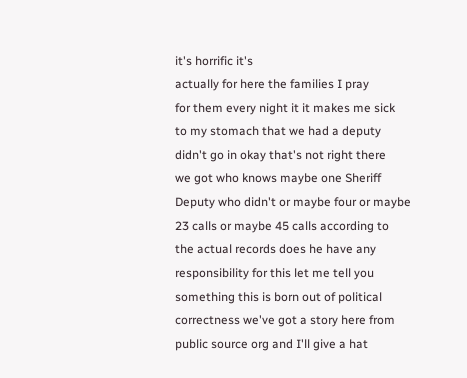it's horrific it's
actually for here the families I pray
for them every night it it makes me sick
to my stomach that we had a deputy
didn't go in okay that's not right there
we got who knows maybe one Sheriff
Deputy who didn't or maybe four or maybe
23 calls or maybe 45 calls according to
the actual records does he have any
responsibility for this let me tell you
something this is born out of political
correctness we've got a story here from
public source org and I'll give a hat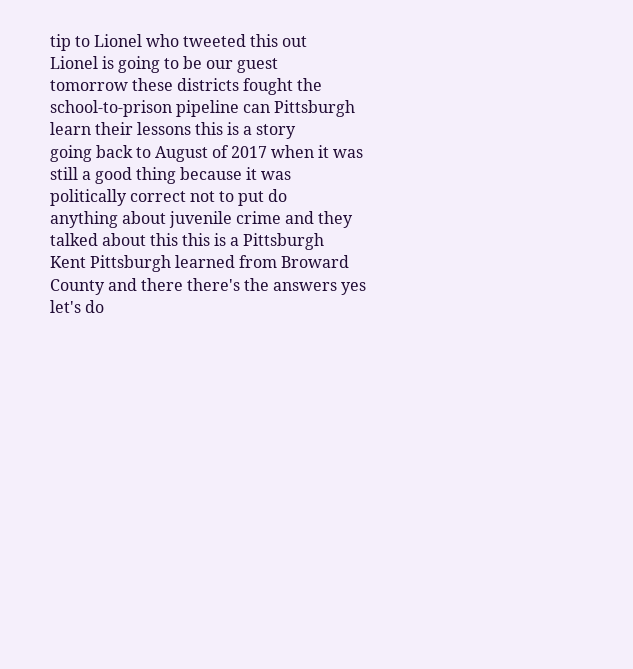tip to Lionel who tweeted this out
Lionel is going to be our guest
tomorrow these districts fought the
school-to-prison pipeline can Pittsburgh
learn their lessons this is a story
going back to August of 2017 when it was
still a good thing because it was
politically correct not to put do
anything about juvenile crime and they
talked about this this is a Pittsburgh
Kent Pittsburgh learned from Broward
County and there there's the answers yes
let's do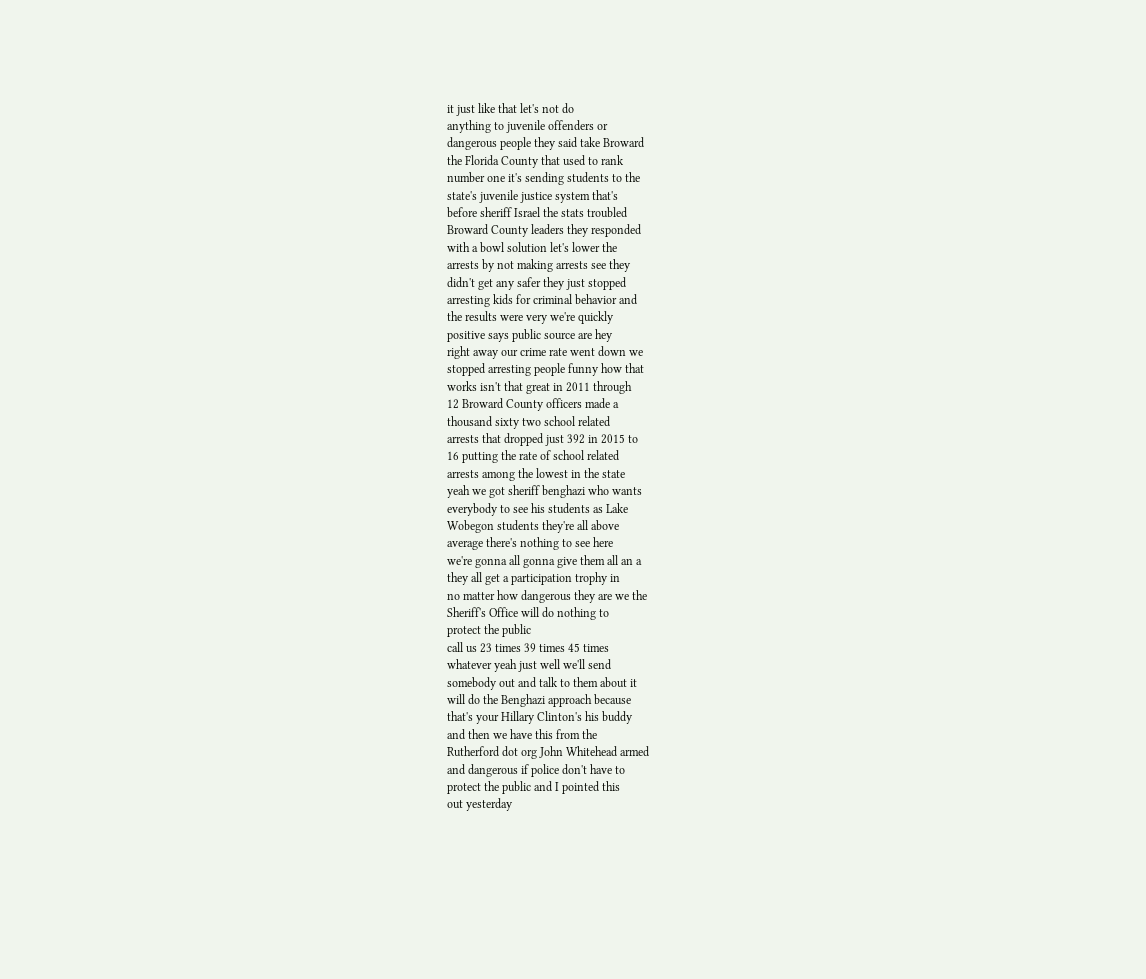it just like that let's not do
anything to juvenile offenders or
dangerous people they said take Broward
the Florida County that used to rank
number one it's sending students to the
state's juvenile justice system that's
before sheriff Israel the stats troubled
Broward County leaders they responded
with a bowl solution let's lower the
arrests by not making arrests see they
didn't get any safer they just stopped
arresting kids for criminal behavior and
the results were very we're quickly
positive says public source are hey
right away our crime rate went down we
stopped arresting people funny how that
works isn't that great in 2011 through
12 Broward County officers made a
thousand sixty two school related
arrests that dropped just 392 in 2015 to
16 putting the rate of school related
arrests among the lowest in the state
yeah we got sheriff benghazi who wants
everybody to see his students as Lake
Wobegon students they're all above
average there's nothing to see here
we're gonna all gonna give them all an a
they all get a participation trophy in
no matter how dangerous they are we the
Sheriff's Office will do nothing to
protect the public
call us 23 times 39 times 45 times
whatever yeah just well we'll send
somebody out and talk to them about it
will do the Benghazi approach because
that's your Hillary Clinton's his buddy
and then we have this from the
Rutherford dot org John Whitehead armed
and dangerous if police don't have to
protect the public and I pointed this
out yesterday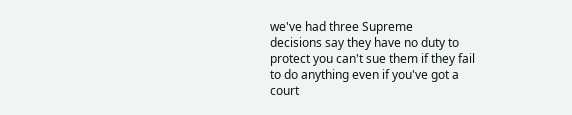we've had three Supreme
decisions say they have no duty to
protect you can't sue them if they fail
to do anything even if you've got a
court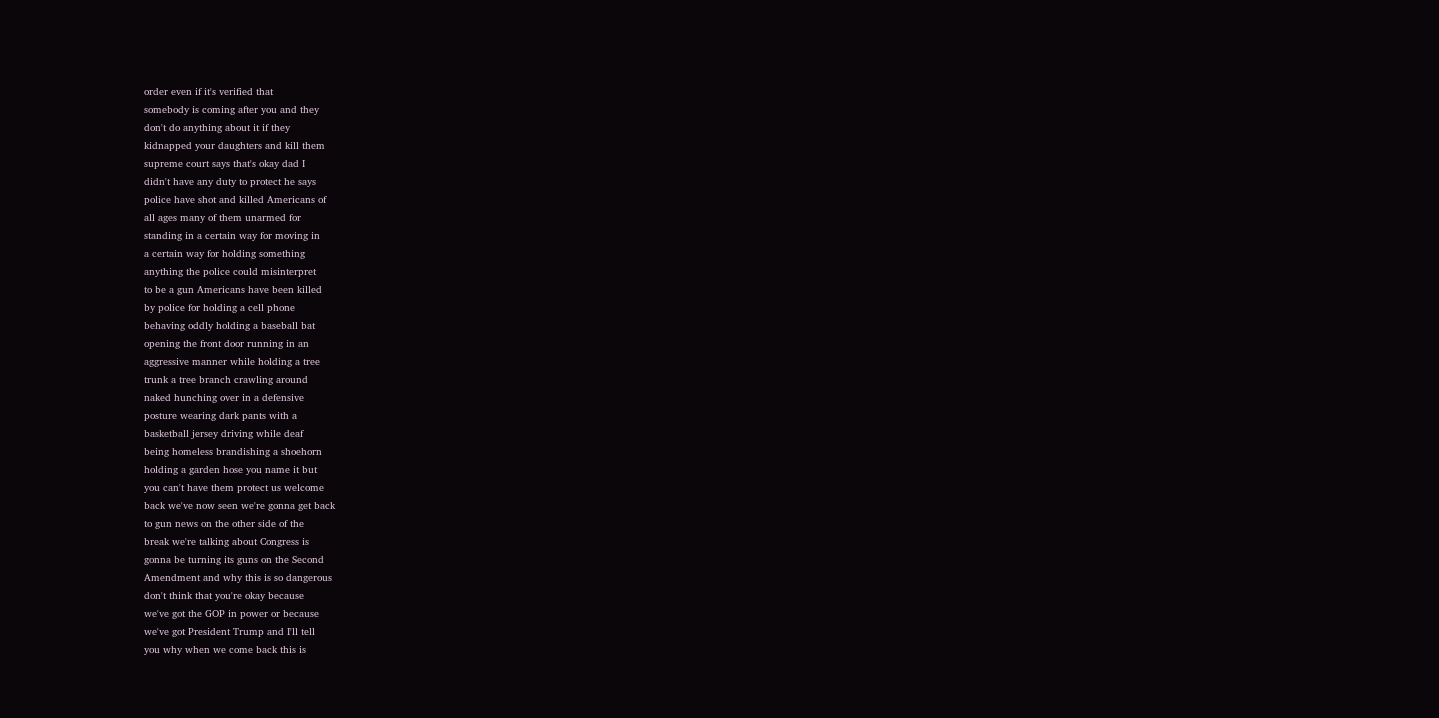order even if it's verified that
somebody is coming after you and they
don't do anything about it if they
kidnapped your daughters and kill them
supreme court says that's okay dad I
didn't have any duty to protect he says
police have shot and killed Americans of
all ages many of them unarmed for
standing in a certain way for moving in
a certain way for holding something
anything the police could misinterpret
to be a gun Americans have been killed
by police for holding a cell phone
behaving oddly holding a baseball bat
opening the front door running in an
aggressive manner while holding a tree
trunk a tree branch crawling around
naked hunching over in a defensive
posture wearing dark pants with a
basketball jersey driving while deaf
being homeless brandishing a shoehorn
holding a garden hose you name it but
you can't have them protect us welcome
back we've now seen we're gonna get back
to gun news on the other side of the
break we're talking about Congress is
gonna be turning its guns on the Second
Amendment and why this is so dangerous
don't think that you're okay because
we've got the GOP in power or because
we've got President Trump and I'll tell
you why when we come back this is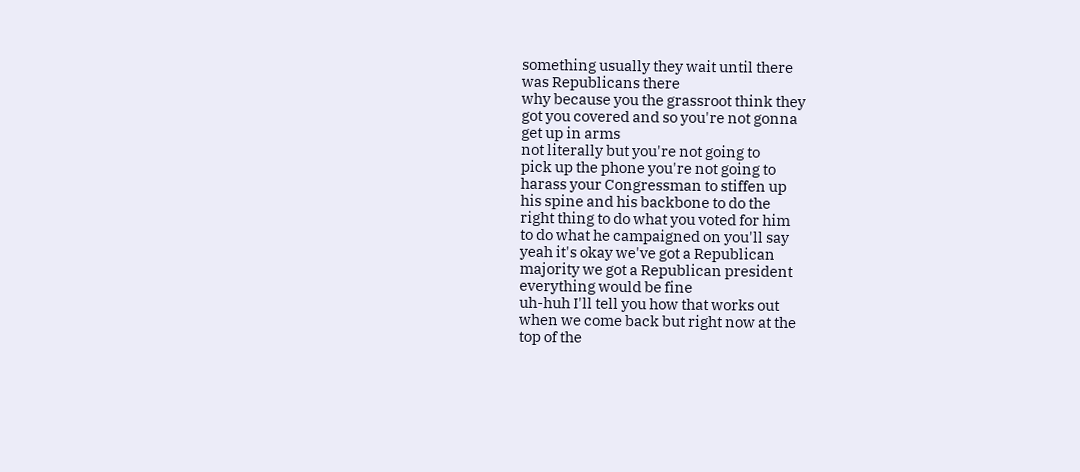something usually they wait until there
was Republicans there
why because you the grassroot think they
got you covered and so you're not gonna
get up in arms
not literally but you're not going to
pick up the phone you're not going to
harass your Congressman to stiffen up
his spine and his backbone to do the
right thing to do what you voted for him
to do what he campaigned on you'll say
yeah it's okay we've got a Republican
majority we got a Republican president
everything would be fine
uh-huh I'll tell you how that works out
when we come back but right now at the
top of the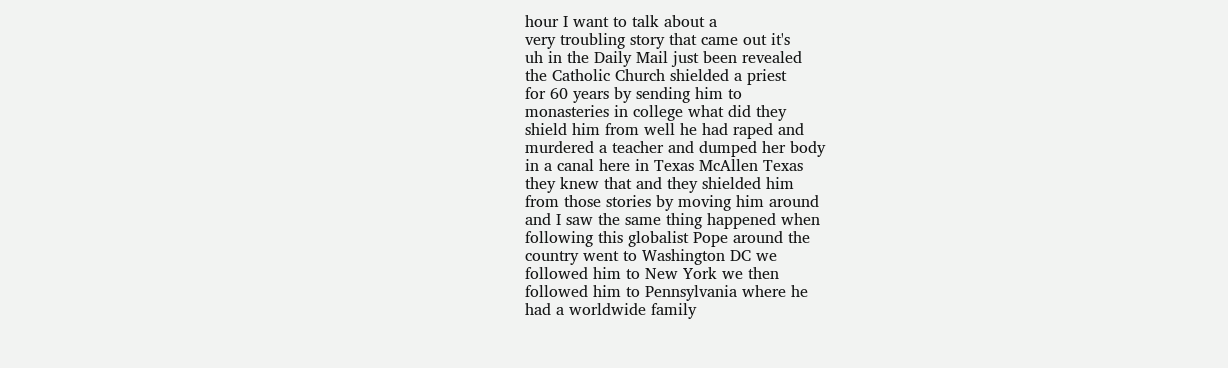hour I want to talk about a
very troubling story that came out it's
uh in the Daily Mail just been revealed
the Catholic Church shielded a priest
for 60 years by sending him to
monasteries in college what did they
shield him from well he had raped and
murdered a teacher and dumped her body
in a canal here in Texas McAllen Texas
they knew that and they shielded him
from those stories by moving him around
and I saw the same thing happened when
following this globalist Pope around the
country went to Washington DC we
followed him to New York we then
followed him to Pennsylvania where he
had a worldwide family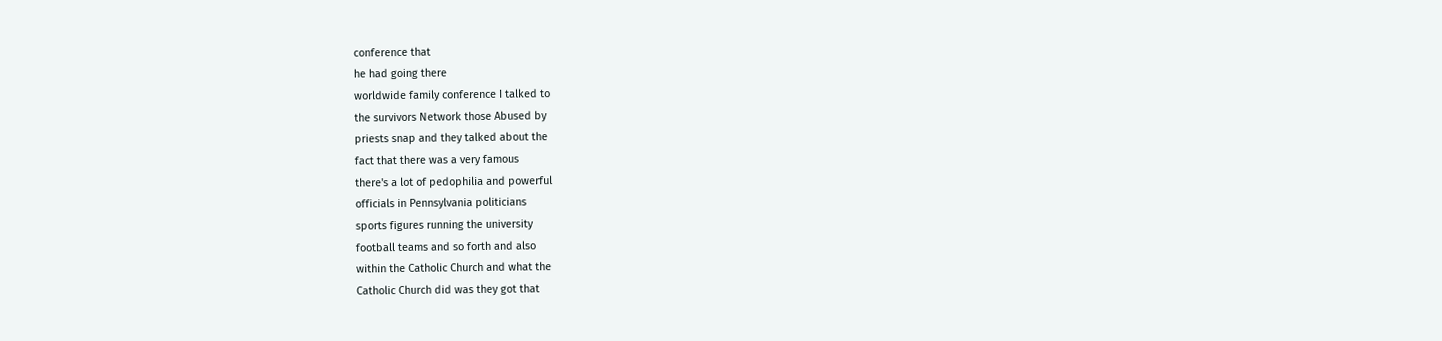conference that
he had going there
worldwide family conference I talked to
the survivors Network those Abused by
priests snap and they talked about the
fact that there was a very famous
there's a lot of pedophilia and powerful
officials in Pennsylvania politicians
sports figures running the university
football teams and so forth and also
within the Catholic Church and what the
Catholic Church did was they got that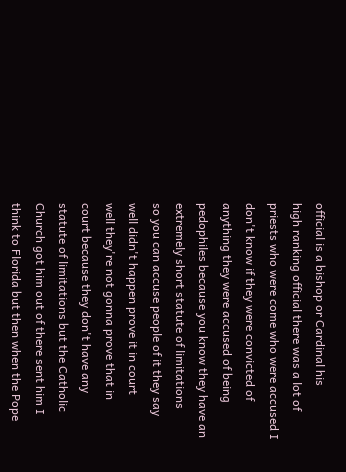official is a bishop or Cardinal his
high ranking official there was a lot of
priests who were come who were accused I
don't know if they were convicted of
anything they were accused of being
pedophiles because you know they have an
extremely short statute of limitations
so you can accuse people of it they say
well didn't happen prove it in court
well they're not gonna prove that in
court because they don't have any
statute of limitations but the Catholic
Church got him out of there sent him I
think to Florida but then when the Pope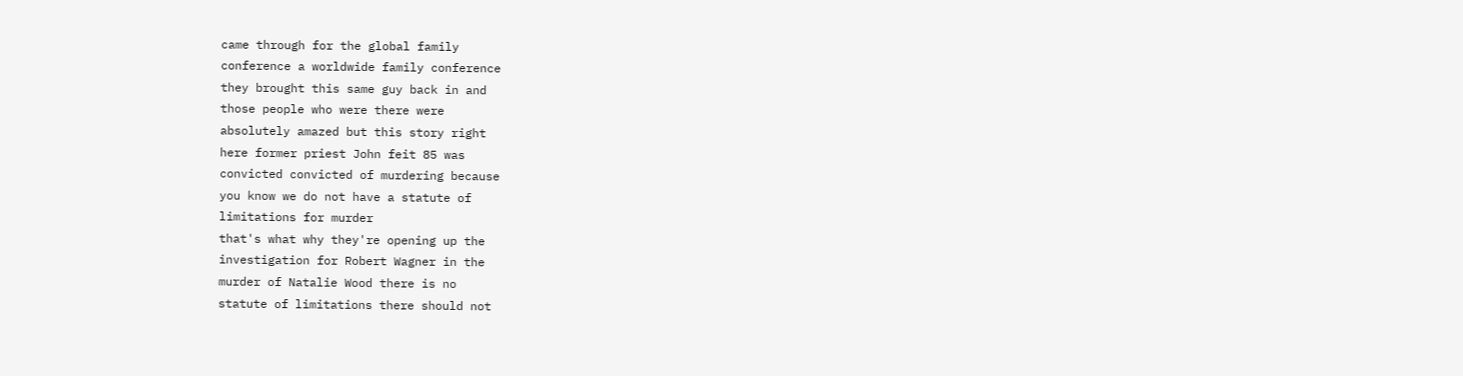came through for the global family
conference a worldwide family conference
they brought this same guy back in and
those people who were there were
absolutely amazed but this story right
here former priest John feit 85 was
convicted convicted of murdering because
you know we do not have a statute of
limitations for murder
that's what why they're opening up the
investigation for Robert Wagner in the
murder of Natalie Wood there is no
statute of limitations there should not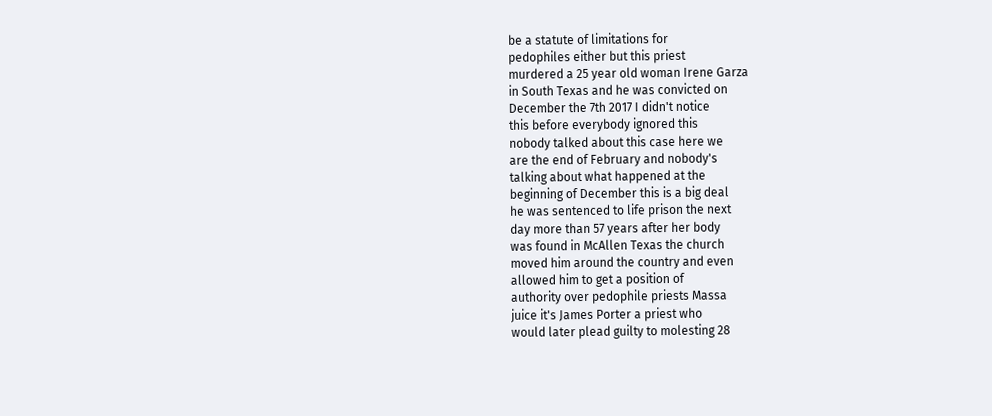be a statute of limitations for
pedophiles either but this priest
murdered a 25 year old woman Irene Garza
in South Texas and he was convicted on
December the 7th 2017 I didn't notice
this before everybody ignored this
nobody talked about this case here we
are the end of February and nobody's
talking about what happened at the
beginning of December this is a big deal
he was sentenced to life prison the next
day more than 57 years after her body
was found in McAllen Texas the church
moved him around the country and even
allowed him to get a position of
authority over pedophile priests Massa
juice it's James Porter a priest who
would later plead guilty to molesting 28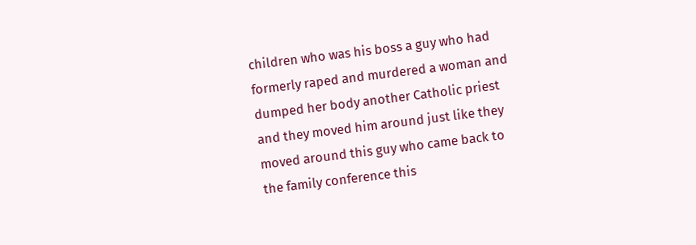children who was his boss a guy who had
formerly raped and murdered a woman and
dumped her body another Catholic priest
and they moved him around just like they
moved around this guy who came back to
the family conference this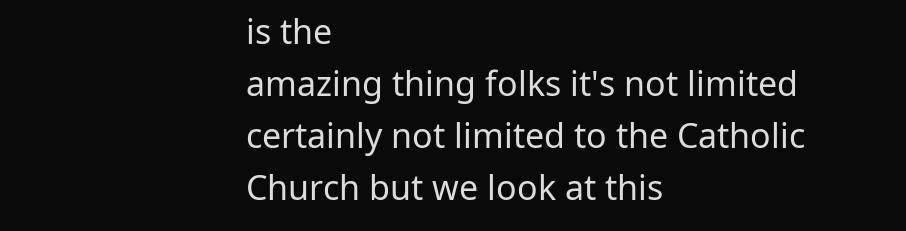is the
amazing thing folks it's not limited
certainly not limited to the Catholic
Church but we look at this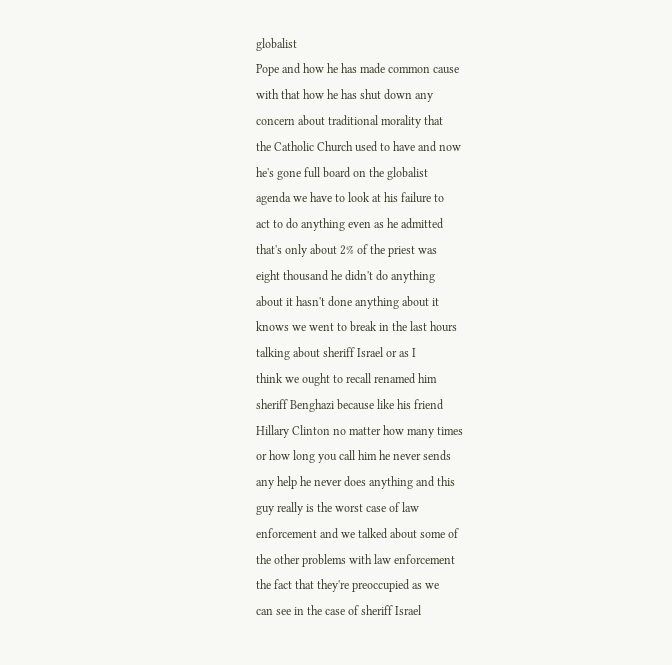globalist
Pope and how he has made common cause
with that how he has shut down any
concern about traditional morality that
the Catholic Church used to have and now
he's gone full board on the globalist
agenda we have to look at his failure to
act to do anything even as he admitted
that's only about 2% of the priest was
eight thousand he didn't do anything
about it hasn't done anything about it
knows we went to break in the last hours
talking about sheriff Israel or as I
think we ought to recall renamed him
sheriff Benghazi because like his friend
Hillary Clinton no matter how many times
or how long you call him he never sends
any help he never does anything and this
guy really is the worst case of law
enforcement and we talked about some of
the other problems with law enforcement
the fact that they're preoccupied as we
can see in the case of sheriff Israel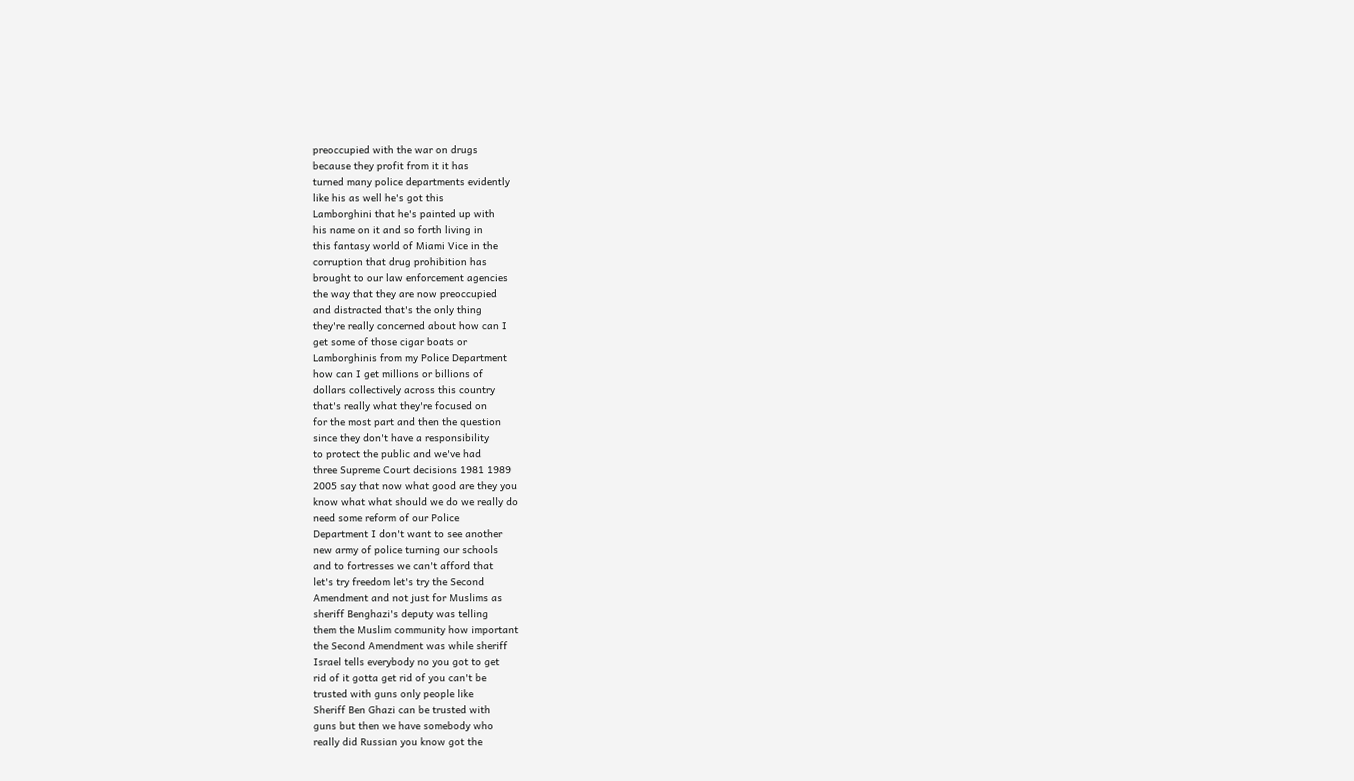preoccupied with the war on drugs
because they profit from it it has
turned many police departments evidently
like his as well he's got this
Lamborghini that he's painted up with
his name on it and so forth living in
this fantasy world of Miami Vice in the
corruption that drug prohibition has
brought to our law enforcement agencies
the way that they are now preoccupied
and distracted that's the only thing
they're really concerned about how can I
get some of those cigar boats or
Lamborghinis from my Police Department
how can I get millions or billions of
dollars collectively across this country
that's really what they're focused on
for the most part and then the question
since they don't have a responsibility
to protect the public and we've had
three Supreme Court decisions 1981 1989
2005 say that now what good are they you
know what what should we do we really do
need some reform of our Police
Department I don't want to see another
new army of police turning our schools
and to fortresses we can't afford that
let's try freedom let's try the Second
Amendment and not just for Muslims as
sheriff Benghazi's deputy was telling
them the Muslim community how important
the Second Amendment was while sheriff
Israel tells everybody no you got to get
rid of it gotta get rid of you can't be
trusted with guns only people like
Sheriff Ben Ghazi can be trusted with
guns but then we have somebody who
really did Russian you know got the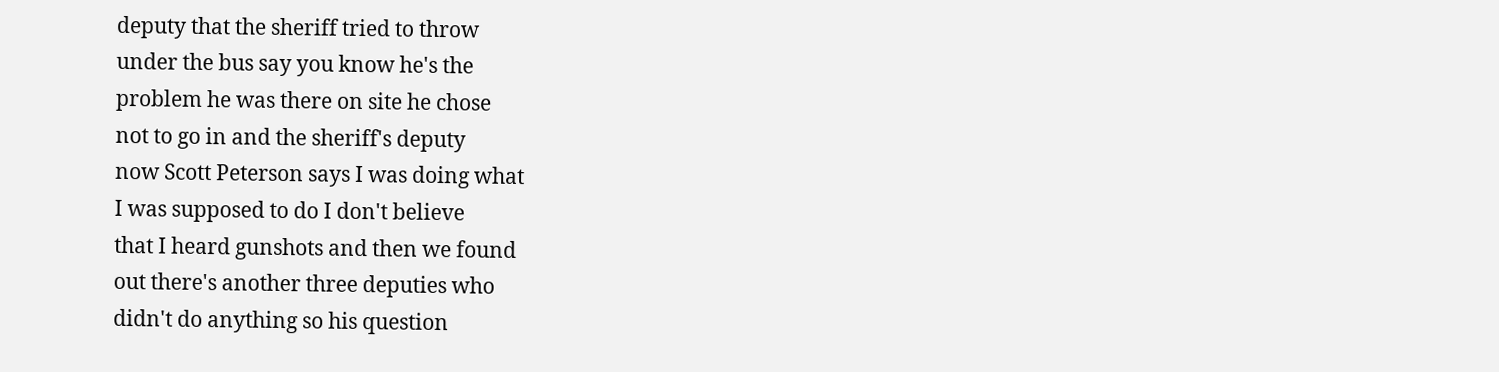deputy that the sheriff tried to throw
under the bus say you know he's the
problem he was there on site he chose
not to go in and the sheriff's deputy
now Scott Peterson says I was doing what
I was supposed to do I don't believe
that I heard gunshots and then we found
out there's another three deputies who
didn't do anything so his question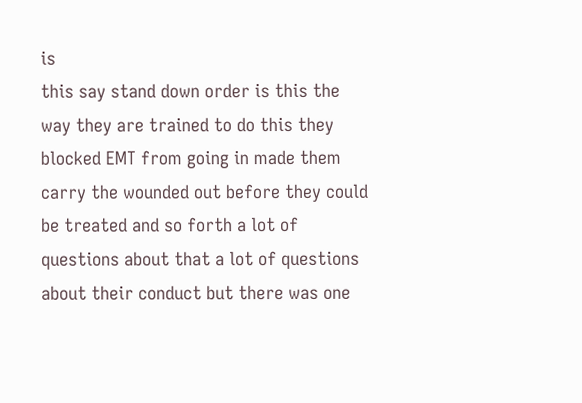is
this say stand down order is this the
way they are trained to do this they
blocked EMT from going in made them
carry the wounded out before they could
be treated and so forth a lot of
questions about that a lot of questions
about their conduct but there was one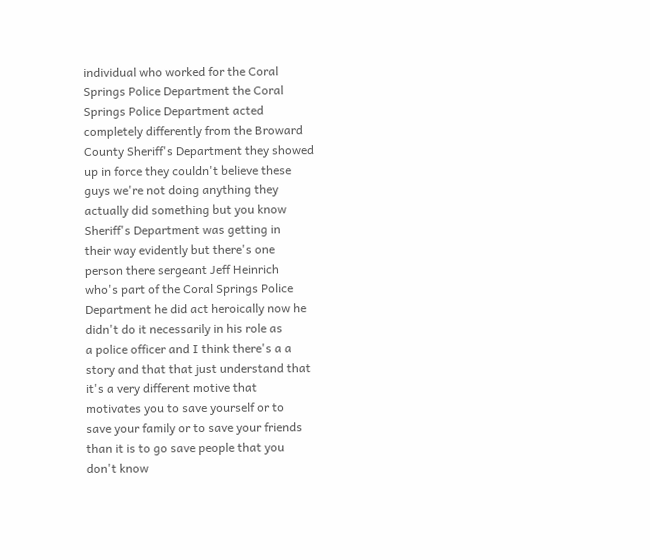individual who worked for the Coral
Springs Police Department the Coral
Springs Police Department acted
completely differently from the Broward
County Sheriff's Department they showed
up in force they couldn't believe these
guys we're not doing anything they
actually did something but you know
Sheriff's Department was getting in
their way evidently but there's one
person there sergeant Jeff Heinrich
who's part of the Coral Springs Police
Department he did act heroically now he
didn't do it necessarily in his role as
a police officer and I think there's a a
story and that that just understand that
it's a very different motive that
motivates you to save yourself or to
save your family or to save your friends
than it is to go save people that you
don't know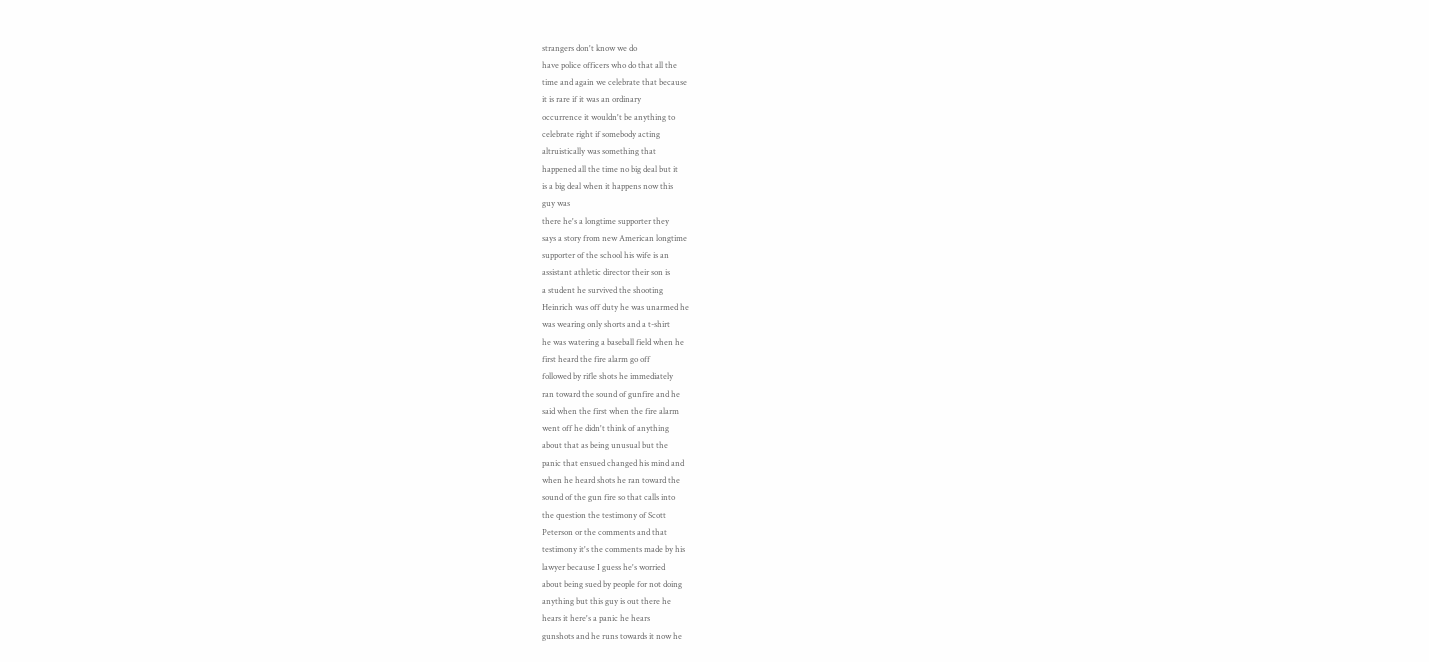strangers don't know we do
have police officers who do that all the
time and again we celebrate that because
it is rare if it was an ordinary
occurrence it wouldn't be anything to
celebrate right if somebody acting
altruistically was something that
happened all the time no big deal but it
is a big deal when it happens now this
guy was
there he's a longtime supporter they
says a story from new American longtime
supporter of the school his wife is an
assistant athletic director their son is
a student he survived the shooting
Heinrich was off duty he was unarmed he
was wearing only shorts and a t-shirt
he was watering a baseball field when he
first heard the fire alarm go off
followed by rifle shots he immediately
ran toward the sound of gunfire and he
said when the first when the fire alarm
went off he didn't think of anything
about that as being unusual but the
panic that ensued changed his mind and
when he heard shots he ran toward the
sound of the gun fire so that calls into
the question the testimony of Scott
Peterson or the comments and that
testimony it's the comments made by his
lawyer because I guess he's worried
about being sued by people for not doing
anything but this guy is out there he
hears it here's a panic he hears
gunshots and he runs towards it now he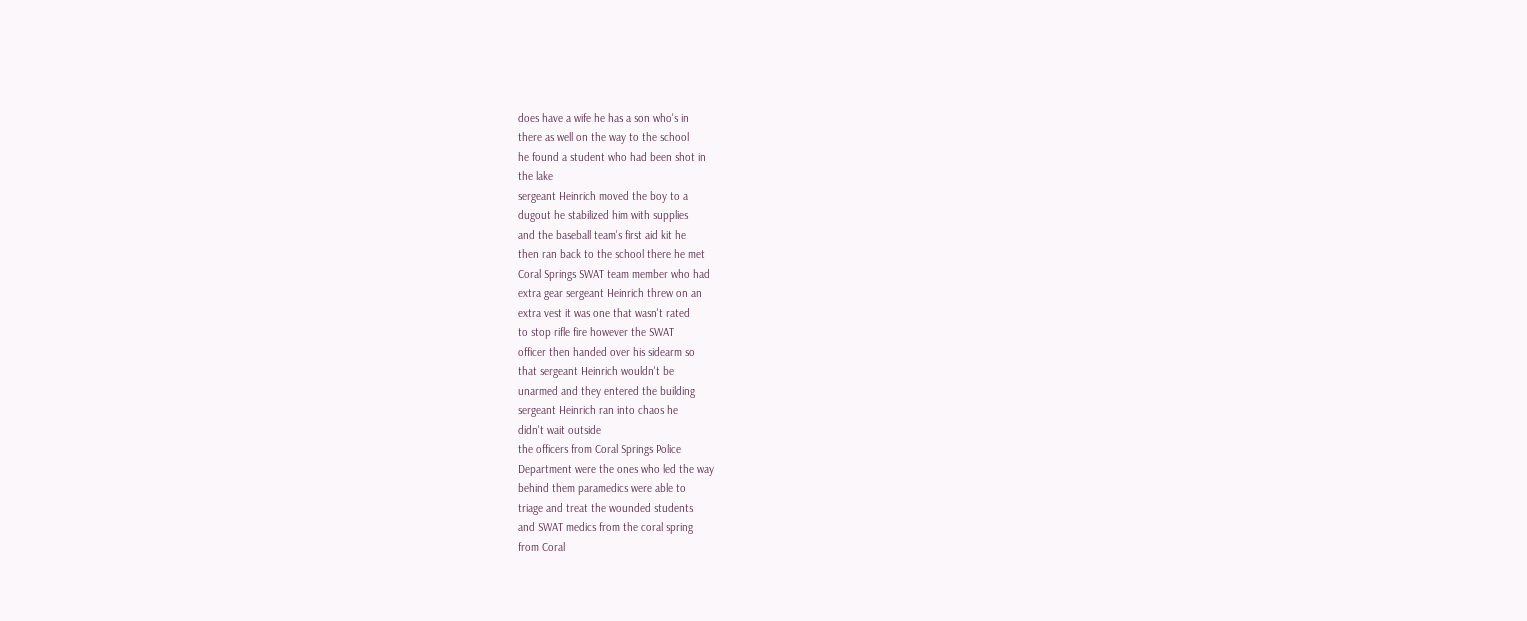does have a wife he has a son who's in
there as well on the way to the school
he found a student who had been shot in
the lake
sergeant Heinrich moved the boy to a
dugout he stabilized him with supplies
and the baseball team's first aid kit he
then ran back to the school there he met
Coral Springs SWAT team member who had
extra gear sergeant Heinrich threw on an
extra vest it was one that wasn't rated
to stop rifle fire however the SWAT
officer then handed over his sidearm so
that sergeant Heinrich wouldn't be
unarmed and they entered the building
sergeant Heinrich ran into chaos he
didn't wait outside
the officers from Coral Springs Police
Department were the ones who led the way
behind them paramedics were able to
triage and treat the wounded students
and SWAT medics from the coral spring
from Coral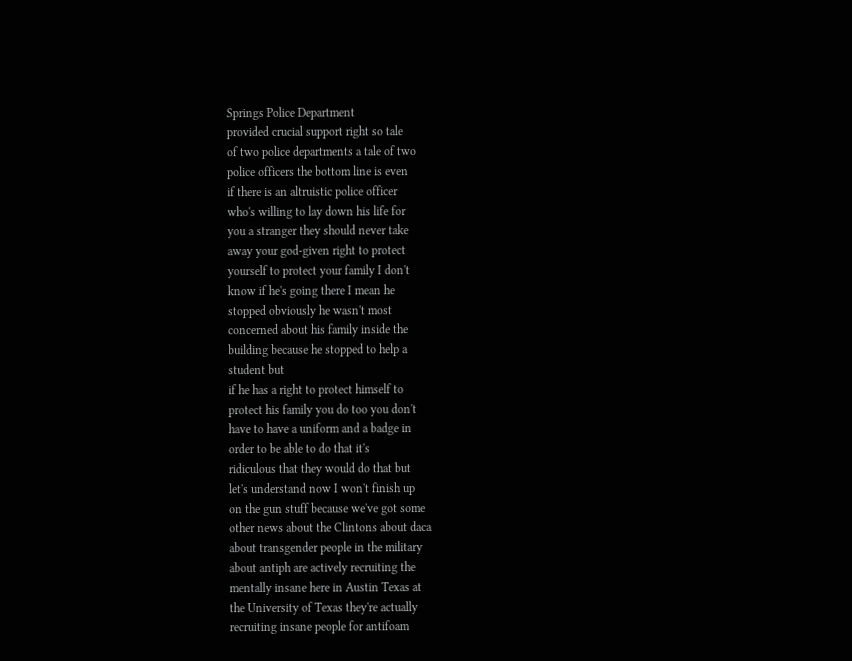Springs Police Department
provided crucial support right so tale
of two police departments a tale of two
police officers the bottom line is even
if there is an altruistic police officer
who's willing to lay down his life for
you a stranger they should never take
away your god-given right to protect
yourself to protect your family I don't
know if he's going there I mean he
stopped obviously he wasn't most
concerned about his family inside the
building because he stopped to help a
student but
if he has a right to protect himself to
protect his family you do too you don't
have to have a uniform and a badge in
order to be able to do that it's
ridiculous that they would do that but
let's understand now I won't finish up
on the gun stuff because we've got some
other news about the Clintons about daca
about transgender people in the military
about antiph are actively recruiting the
mentally insane here in Austin Texas at
the University of Texas they're actually
recruiting insane people for antifoam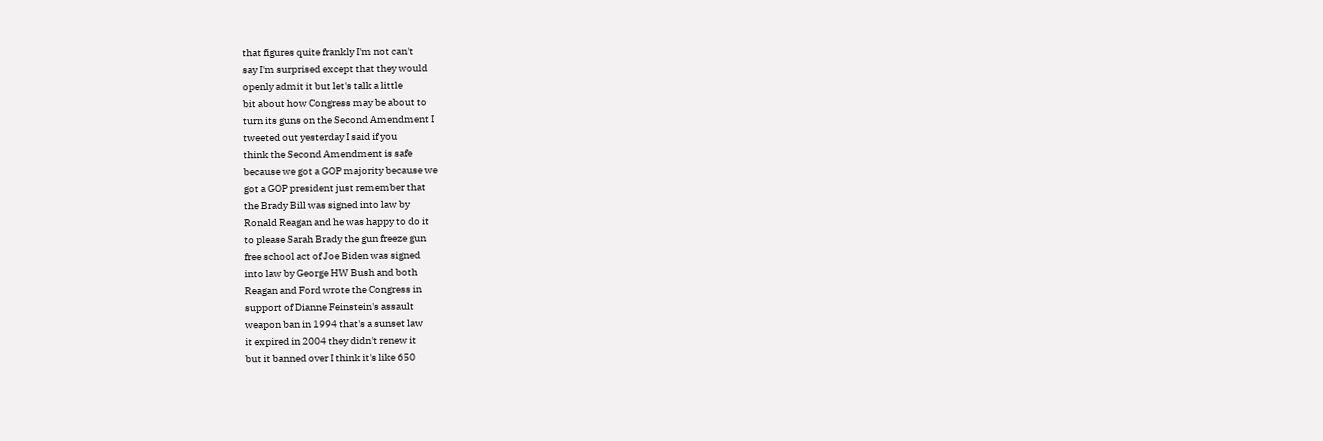that figures quite frankly I'm not can't
say I'm surprised except that they would
openly admit it but let's talk a little
bit about how Congress may be about to
turn its guns on the Second Amendment I
tweeted out yesterday I said if you
think the Second Amendment is safe
because we got a GOP majority because we
got a GOP president just remember that
the Brady Bill was signed into law by
Ronald Reagan and he was happy to do it
to please Sarah Brady the gun freeze gun
free school act of Joe Biden was signed
into law by George HW Bush and both
Reagan and Ford wrote the Congress in
support of Dianne Feinstein's assault
weapon ban in 1994 that's a sunset law
it expired in 2004 they didn't renew it
but it banned over I think it's like 650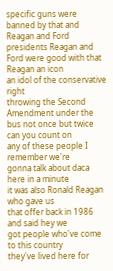specific guns were banned by that and
Reagan and Ford presidents Reagan and
Ford were good with that Reagan an icon
an idol of the conservative right
throwing the Second Amendment under the
bus not once but twice can you count on
any of these people I remember we're
gonna talk about daca here in a minute
it was also Ronald Reagan who gave us
that offer back in 1986 and said hey we
got people who've come to this country
they've lived here for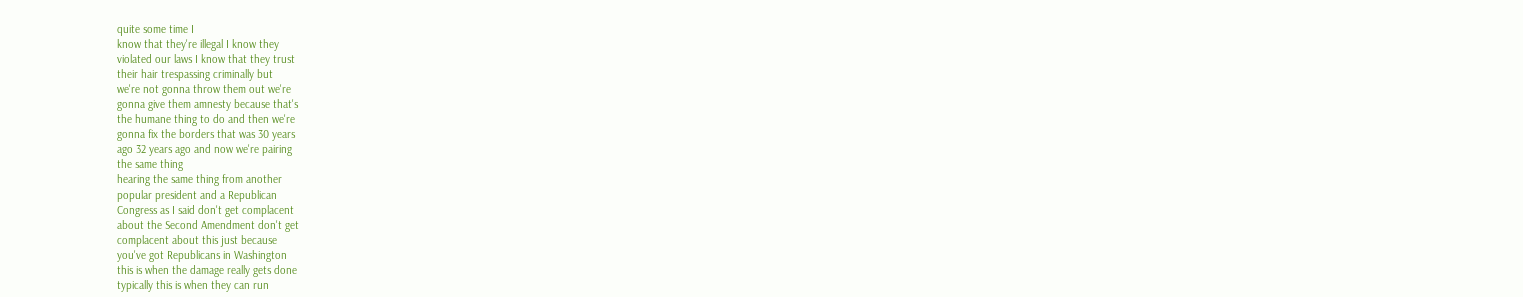quite some time I
know that they're illegal I know they
violated our laws I know that they trust
their hair trespassing criminally but
we're not gonna throw them out we're
gonna give them amnesty because that's
the humane thing to do and then we're
gonna fix the borders that was 30 years
ago 32 years ago and now we're pairing
the same thing
hearing the same thing from another
popular president and a Republican
Congress as I said don't get complacent
about the Second Amendment don't get
complacent about this just because
you've got Republicans in Washington
this is when the damage really gets done
typically this is when they can run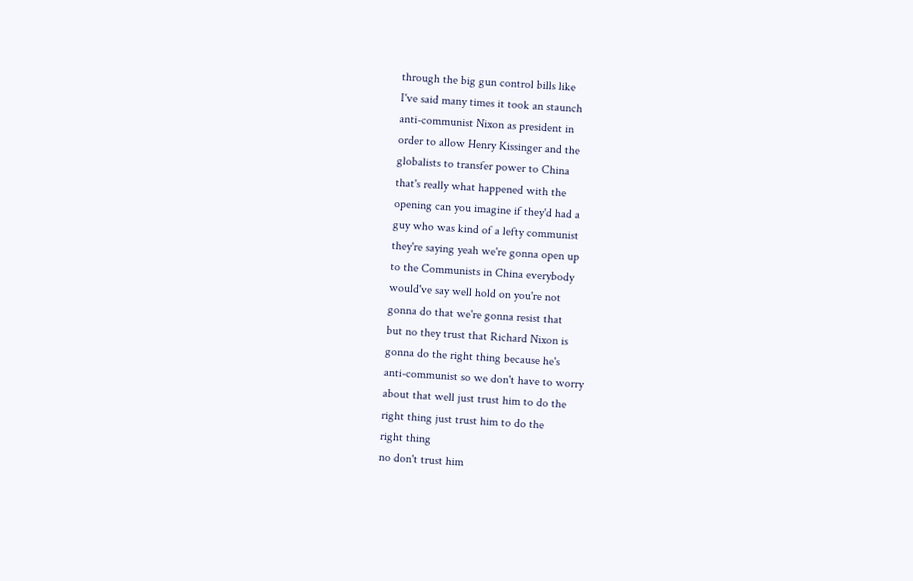through the big gun control bills like
I've said many times it took an staunch
anti-communist Nixon as president in
order to allow Henry Kissinger and the
globalists to transfer power to China
that's really what happened with the
opening can you imagine if they'd had a
guy who was kind of a lefty communist
they're saying yeah we're gonna open up
to the Communists in China everybody
would've say well hold on you're not
gonna do that we're gonna resist that
but no they trust that Richard Nixon is
gonna do the right thing because he's
anti-communist so we don't have to worry
about that well just trust him to do the
right thing just trust him to do the
right thing
no don't trust him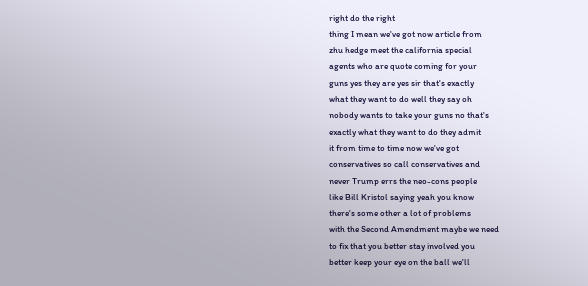right do the right
thing I mean we've got now article from
zhu hedge meet the california special
agents who are quote coming for your
guns yes they are yes sir that's exactly
what they want to do well they say oh
nobody wants to take your guns no that's
exactly what they want to do they admit
it from time to time now we've got
conservatives so call conservatives and
never Trump errs the neo-cons people
like Bill Kristol saying yeah you know
there's some other a lot of problems
with the Second Amendment maybe we need
to fix that you better stay involved you
better keep your eye on the ball we'll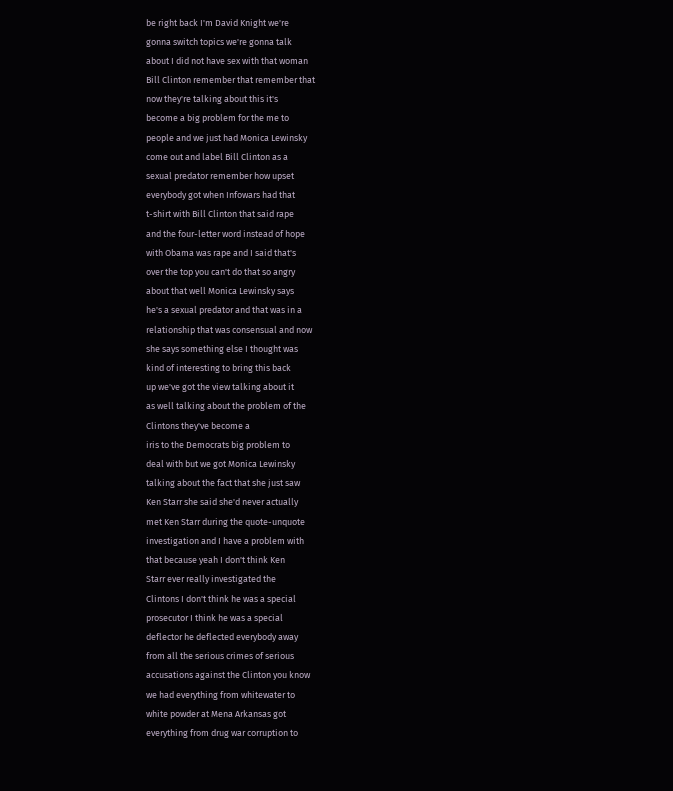be right back I'm David Knight we're
gonna switch topics we're gonna talk
about I did not have sex with that woman
Bill Clinton remember that remember that
now they're talking about this it's
become a big problem for the me to
people and we just had Monica Lewinsky
come out and label Bill Clinton as a
sexual predator remember how upset
everybody got when Infowars had that
t-shirt with Bill Clinton that said rape
and the four-letter word instead of hope
with Obama was rape and I said that's
over the top you can't do that so angry
about that well Monica Lewinsky says
he's a sexual predator and that was in a
relationship that was consensual and now
she says something else I thought was
kind of interesting to bring this back
up we've got the view talking about it
as well talking about the problem of the
Clintons they've become a
iris to the Democrats big problem to
deal with but we got Monica Lewinsky
talking about the fact that she just saw
Ken Starr she said she'd never actually
met Ken Starr during the quote-unquote
investigation and I have a problem with
that because yeah I don't think Ken
Starr ever really investigated the
Clintons I don't think he was a special
prosecutor I think he was a special
deflector he deflected everybody away
from all the serious crimes of serious
accusations against the Clinton you know
we had everything from whitewater to
white powder at Mena Arkansas got
everything from drug war corruption to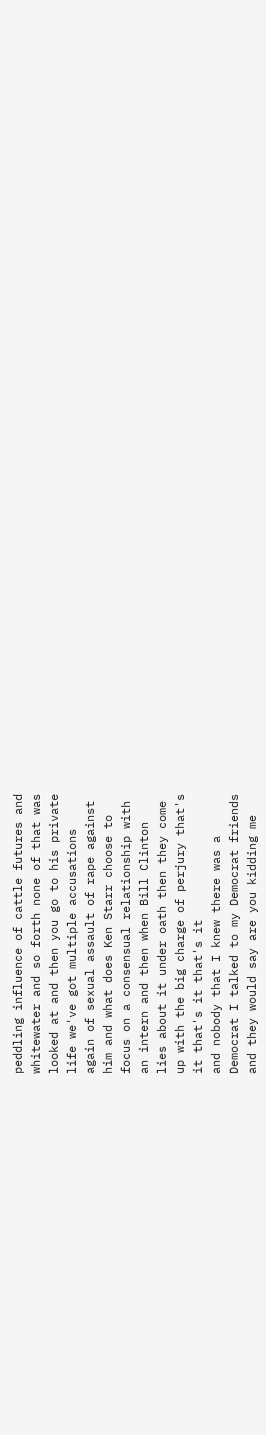peddling influence of cattle futures and
whitewater and so forth none of that was
looked at and then you go to his private
life we've got multiple accusations
again of sexual assault of rape against
him and what does Ken Starr choose to
focus on a consensual relationship with
an intern and then when Bill Clinton
lies about it under oath then they come
up with the big charge of perjury that's
it that's it that's it
and nobody that I knew there was a
Democrat I talked to my Democrat friends
and they would say are you kidding me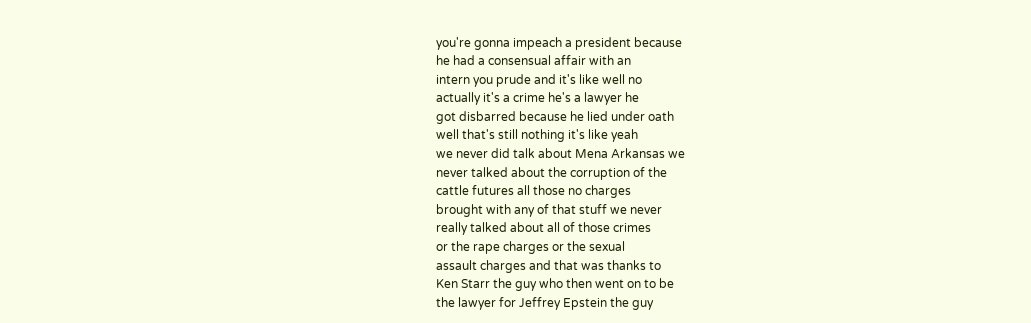you're gonna impeach a president because
he had a consensual affair with an
intern you prude and it's like well no
actually it's a crime he's a lawyer he
got disbarred because he lied under oath
well that's still nothing it's like yeah
we never did talk about Mena Arkansas we
never talked about the corruption of the
cattle futures all those no charges
brought with any of that stuff we never
really talked about all of those crimes
or the rape charges or the sexual
assault charges and that was thanks to
Ken Starr the guy who then went on to be
the lawyer for Jeffrey Epstein the guy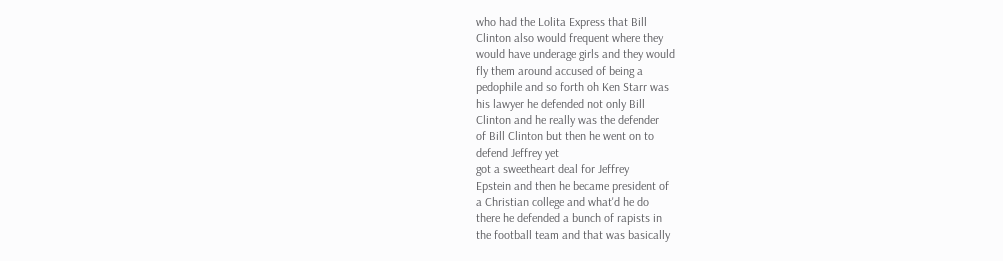who had the Lolita Express that Bill
Clinton also would frequent where they
would have underage girls and they would
fly them around accused of being a
pedophile and so forth oh Ken Starr was
his lawyer he defended not only Bill
Clinton and he really was the defender
of Bill Clinton but then he went on to
defend Jeffrey yet
got a sweetheart deal for Jeffrey
Epstein and then he became president of
a Christian college and what'd he do
there he defended a bunch of rapists in
the football team and that was basically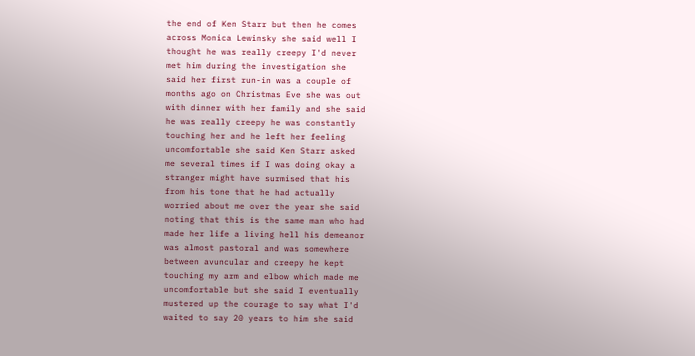the end of Ken Starr but then he comes
across Monica Lewinsky she said well I
thought he was really creepy I'd never
met him during the investigation she
said her first run-in was a couple of
months ago on Christmas Eve she was out
with dinner with her family and she said
he was really creepy he was constantly
touching her and he left her feeling
uncomfortable she said Ken Starr asked
me several times if I was doing okay a
stranger might have surmised that his
from his tone that he had actually
worried about me over the year she said
noting that this is the same man who had
made her life a living hell his demeanor
was almost pastoral and was somewhere
between avuncular and creepy he kept
touching my arm and elbow which made me
uncomfortable but she said I eventually
mustered up the courage to say what I'd
waited to say 20 years to him she said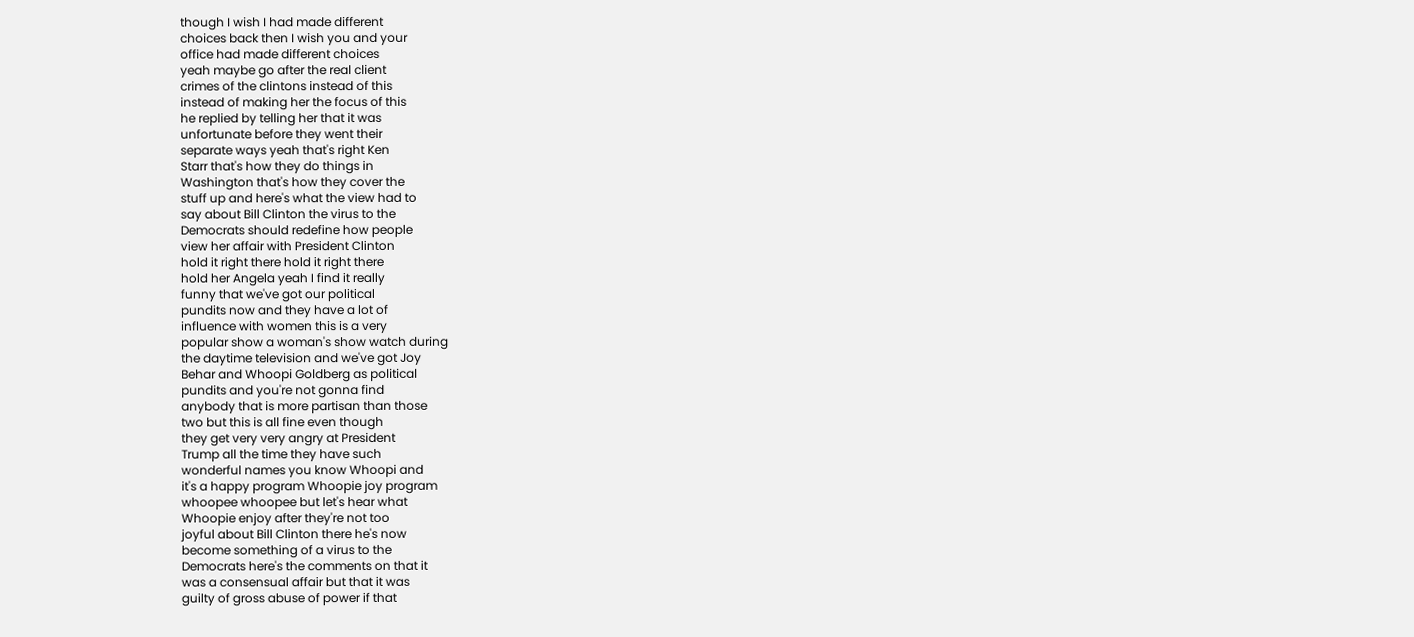though I wish I had made different
choices back then I wish you and your
office had made different choices
yeah maybe go after the real client
crimes of the clintons instead of this
instead of making her the focus of this
he replied by telling her that it was
unfortunate before they went their
separate ways yeah that's right Ken
Starr that's how they do things in
Washington that's how they cover the
stuff up and here's what the view had to
say about Bill Clinton the virus to the
Democrats should redefine how people
view her affair with President Clinton
hold it right there hold it right there
hold her Angela yeah I find it really
funny that we've got our political
pundits now and they have a lot of
influence with women this is a very
popular show a woman's show watch during
the daytime television and we've got Joy
Behar and Whoopi Goldberg as political
pundits and you're not gonna find
anybody that is more partisan than those
two but this is all fine even though
they get very very angry at President
Trump all the time they have such
wonderful names you know Whoopi and
it's a happy program Whoopie joy program
whoopee whoopee but let's hear what
Whoopie enjoy after they're not too
joyful about Bill Clinton there he's now
become something of a virus to the
Democrats here's the comments on that it
was a consensual affair but that it was
guilty of gross abuse of power if that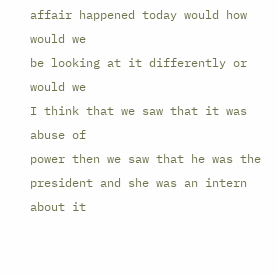affair happened today would how would we
be looking at it differently or would we
I think that we saw that it was abuse of
power then we saw that he was the
president and she was an intern about it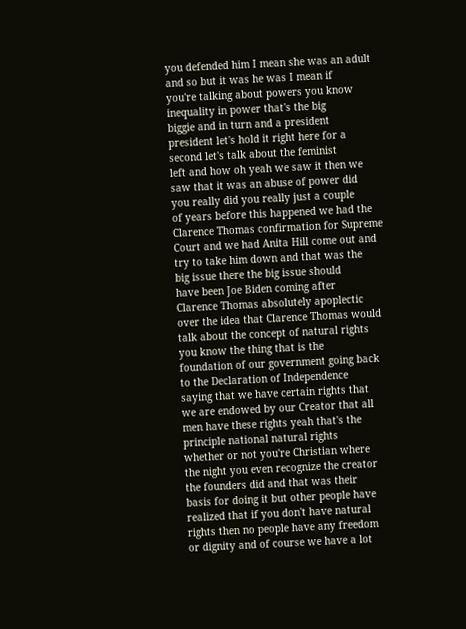you defended him I mean she was an adult
and so but it was he was I mean if
you're talking about powers you know
inequality in power that's the big
biggie and in turn and a president
president let's hold it right here for a
second let's talk about the feminist
left and how oh yeah we saw it then we
saw that it was an abuse of power did
you really did you really just a couple
of years before this happened we had the
Clarence Thomas confirmation for Supreme
Court and we had Anita Hill come out and
try to take him down and that was the
big issue there the big issue should
have been Joe Biden coming after
Clarence Thomas absolutely apoplectic
over the idea that Clarence Thomas would
talk about the concept of natural rights
you know the thing that is the
foundation of our government going back
to the Declaration of Independence
saying that we have certain rights that
we are endowed by our Creator that all
men have these rights yeah that's the
principle national natural rights
whether or not you're Christian where
the night you even recognize the creator
the founders did and that was their
basis for doing it but other people have
realized that if you don't have natural
rights then no people have any freedom
or dignity and of course we have a lot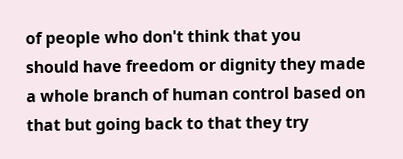of people who don't think that you
should have freedom or dignity they made
a whole branch of human control based on
that but going back to that they try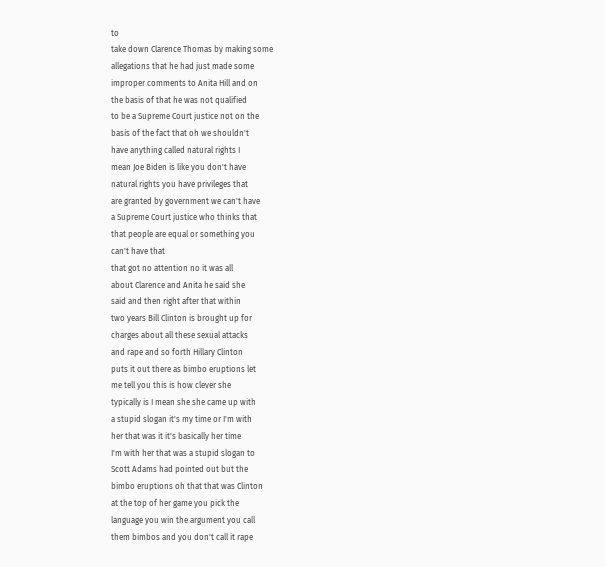to
take down Clarence Thomas by making some
allegations that he had just made some
improper comments to Anita Hill and on
the basis of that he was not qualified
to be a Supreme Court justice not on the
basis of the fact that oh we shouldn't
have anything called natural rights I
mean Joe Biden is like you don't have
natural rights you have privileges that
are granted by government we can't have
a Supreme Court justice who thinks that
that people are equal or something you
can't have that
that got no attention no it was all
about Clarence and Anita he said she
said and then right after that within
two years Bill Clinton is brought up for
charges about all these sexual attacks
and rape and so forth Hillary Clinton
puts it out there as bimbo eruptions let
me tell you this is how clever she
typically is I mean she she came up with
a stupid slogan it's my time or I'm with
her that was it it's basically her time
I'm with her that was a stupid slogan to
Scott Adams had pointed out but the
bimbo eruptions oh that that was Clinton
at the top of her game you pick the
language you win the argument you call
them bimbos and you don't call it rape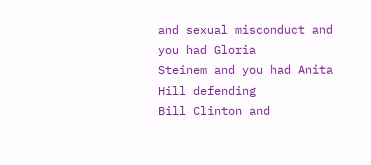and sexual misconduct and you had Gloria
Steinem and you had Anita Hill defending
Bill Clinton and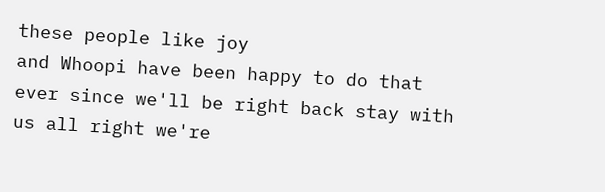these people like joy
and Whoopi have been happy to do that
ever since we'll be right back stay with
us all right we're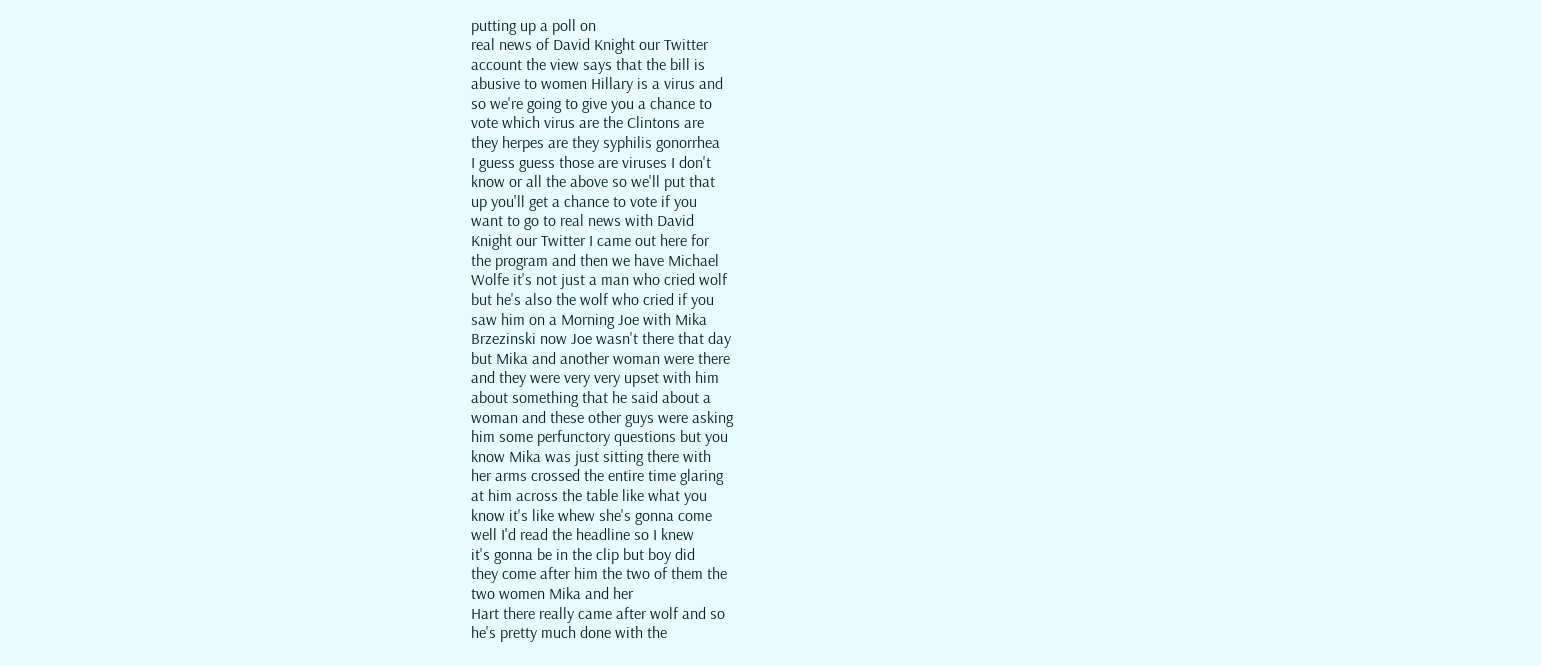putting up a poll on
real news of David Knight our Twitter
account the view says that the bill is
abusive to women Hillary is a virus and
so we're going to give you a chance to
vote which virus are the Clintons are
they herpes are they syphilis gonorrhea
I guess guess those are viruses I don't
know or all the above so we'll put that
up you'll get a chance to vote if you
want to go to real news with David
Knight our Twitter I came out here for
the program and then we have Michael
Wolfe it's not just a man who cried wolf
but he's also the wolf who cried if you
saw him on a Morning Joe with Mika
Brzezinski now Joe wasn't there that day
but Mika and another woman were there
and they were very very upset with him
about something that he said about a
woman and these other guys were asking
him some perfunctory questions but you
know Mika was just sitting there with
her arms crossed the entire time glaring
at him across the table like what you
know it's like whew she's gonna come
well I'd read the headline so I knew
it's gonna be in the clip but boy did
they come after him the two of them the
two women Mika and her
Hart there really came after wolf and so
he's pretty much done with the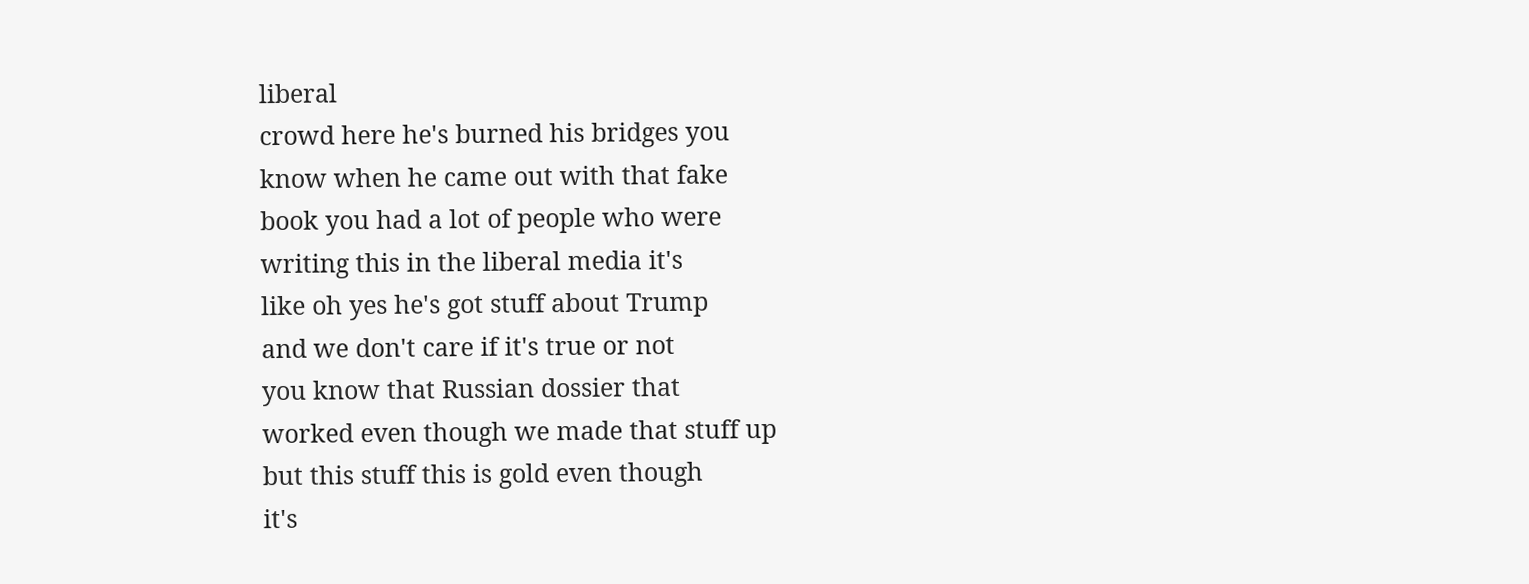liberal
crowd here he's burned his bridges you
know when he came out with that fake
book you had a lot of people who were
writing this in the liberal media it's
like oh yes he's got stuff about Trump
and we don't care if it's true or not
you know that Russian dossier that
worked even though we made that stuff up
but this stuff this is gold even though
it's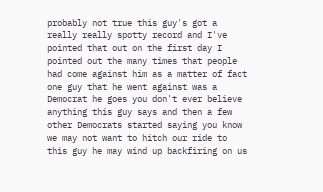probably not true this guy's got a
really really spotty record and I've
pointed that out on the first day I
pointed out the many times that people
had come against him as a matter of fact
one guy that he went against was a
Democrat he goes you don't ever believe
anything this guy says and then a few
other Democrats started saying you know
we may not want to hitch our ride to
this guy he may wind up backfiring on us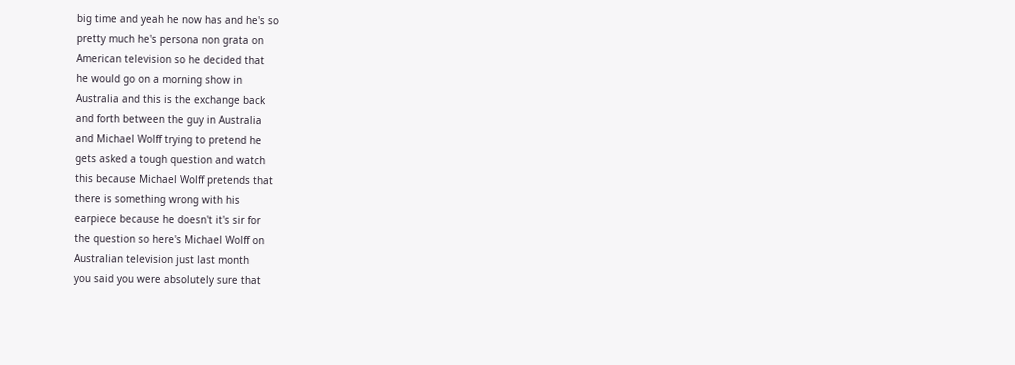big time and yeah he now has and he's so
pretty much he's persona non grata on
American television so he decided that
he would go on a morning show in
Australia and this is the exchange back
and forth between the guy in Australia
and Michael Wolff trying to pretend he
gets asked a tough question and watch
this because Michael Wolff pretends that
there is something wrong with his
earpiece because he doesn't it's sir for
the question so here's Michael Wolff on
Australian television just last month
you said you were absolutely sure that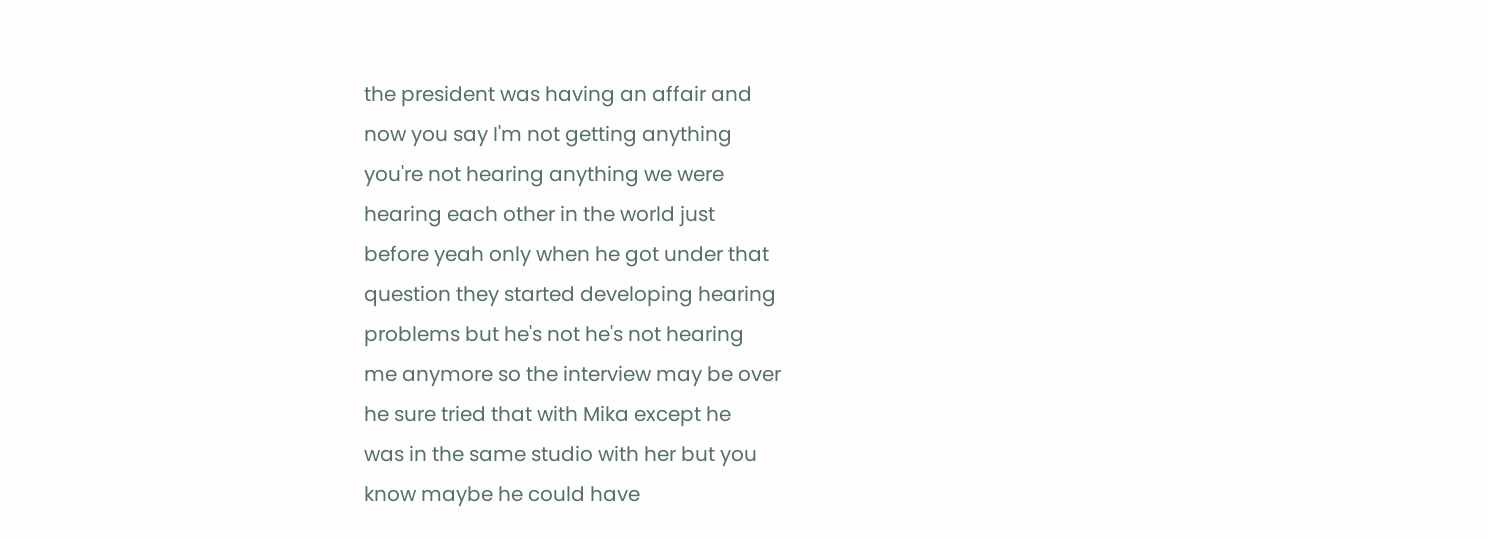the president was having an affair and
now you say I'm not getting anything
you're not hearing anything we were
hearing each other in the world just
before yeah only when he got under that
question they started developing hearing
problems but he's not he's not hearing
me anymore so the interview may be over
he sure tried that with Mika except he
was in the same studio with her but you
know maybe he could have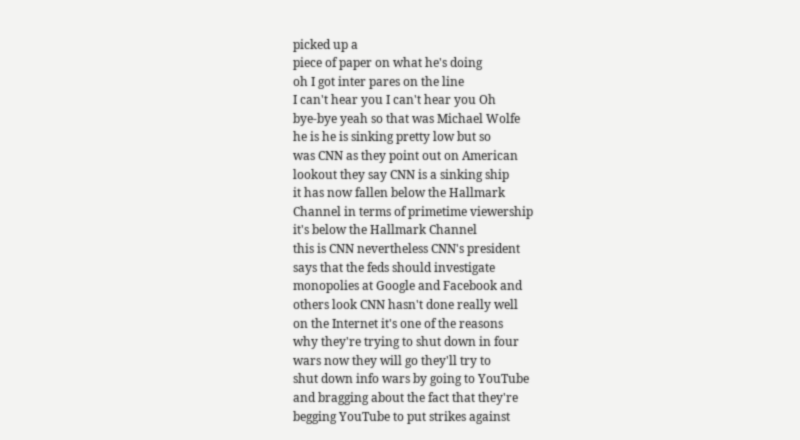picked up a
piece of paper on what he's doing
oh I got inter pares on the line
I can't hear you I can't hear you Oh
bye-bye yeah so that was Michael Wolfe
he is he is sinking pretty low but so
was CNN as they point out on American
lookout they say CNN is a sinking ship
it has now fallen below the Hallmark
Channel in terms of primetime viewership
it's below the Hallmark Channel
this is CNN nevertheless CNN's president
says that the feds should investigate
monopolies at Google and Facebook and
others look CNN hasn't done really well
on the Internet it's one of the reasons
why they're trying to shut down in four
wars now they will go they'll try to
shut down info wars by going to YouTube
and bragging about the fact that they're
begging YouTube to put strikes against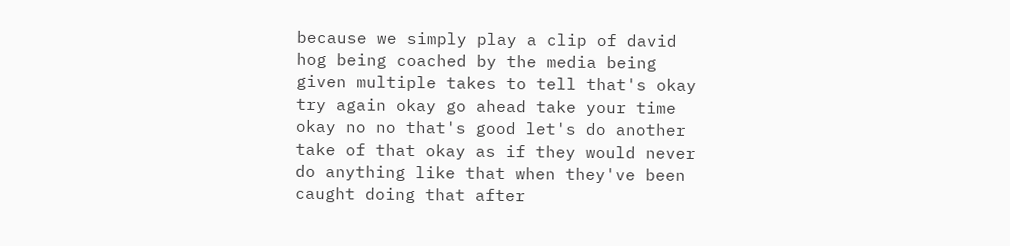because we simply play a clip of david
hog being coached by the media being
given multiple takes to tell that's okay
try again okay go ahead take your time
okay no no that's good let's do another
take of that okay as if they would never
do anything like that when they've been
caught doing that after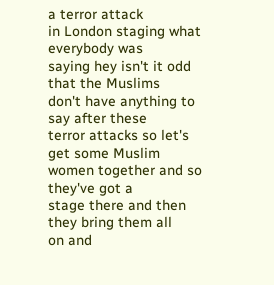a terror attack
in London staging what everybody was
saying hey isn't it odd that the Muslims
don't have anything to say after these
terror attacks so let's get some Muslim
women together and so they've got a
stage there and then they bring them all
on and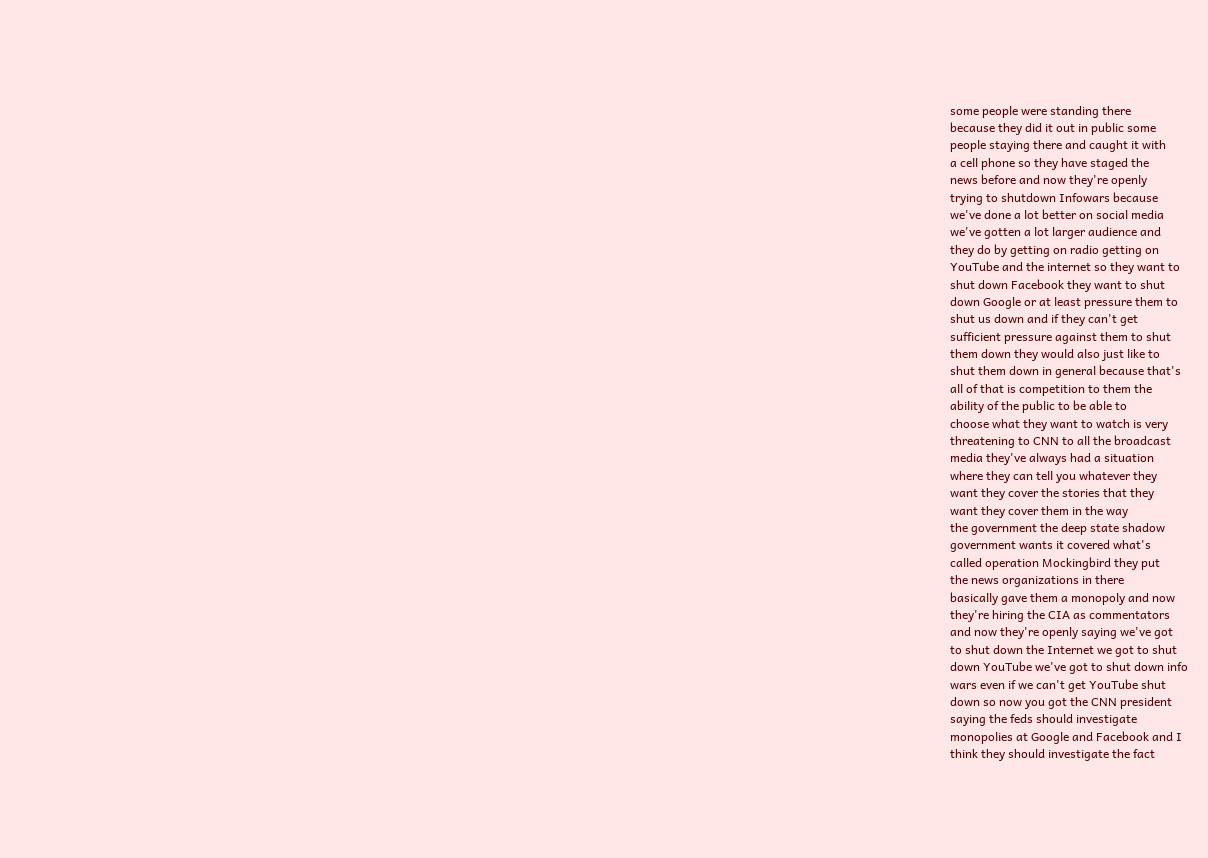some people were standing there
because they did it out in public some
people staying there and caught it with
a cell phone so they have staged the
news before and now they're openly
trying to shutdown Infowars because
we've done a lot better on social media
we've gotten a lot larger audience and
they do by getting on radio getting on
YouTube and the internet so they want to
shut down Facebook they want to shut
down Google or at least pressure them to
shut us down and if they can't get
sufficient pressure against them to shut
them down they would also just like to
shut them down in general because that's
all of that is competition to them the
ability of the public to be able to
choose what they want to watch is very
threatening to CNN to all the broadcast
media they've always had a situation
where they can tell you whatever they
want they cover the stories that they
want they cover them in the way
the government the deep state shadow
government wants it covered what's
called operation Mockingbird they put
the news organizations in there
basically gave them a monopoly and now
they're hiring the CIA as commentators
and now they're openly saying we've got
to shut down the Internet we got to shut
down YouTube we've got to shut down info
wars even if we can't get YouTube shut
down so now you got the CNN president
saying the feds should investigate
monopolies at Google and Facebook and I
think they should investigate the fact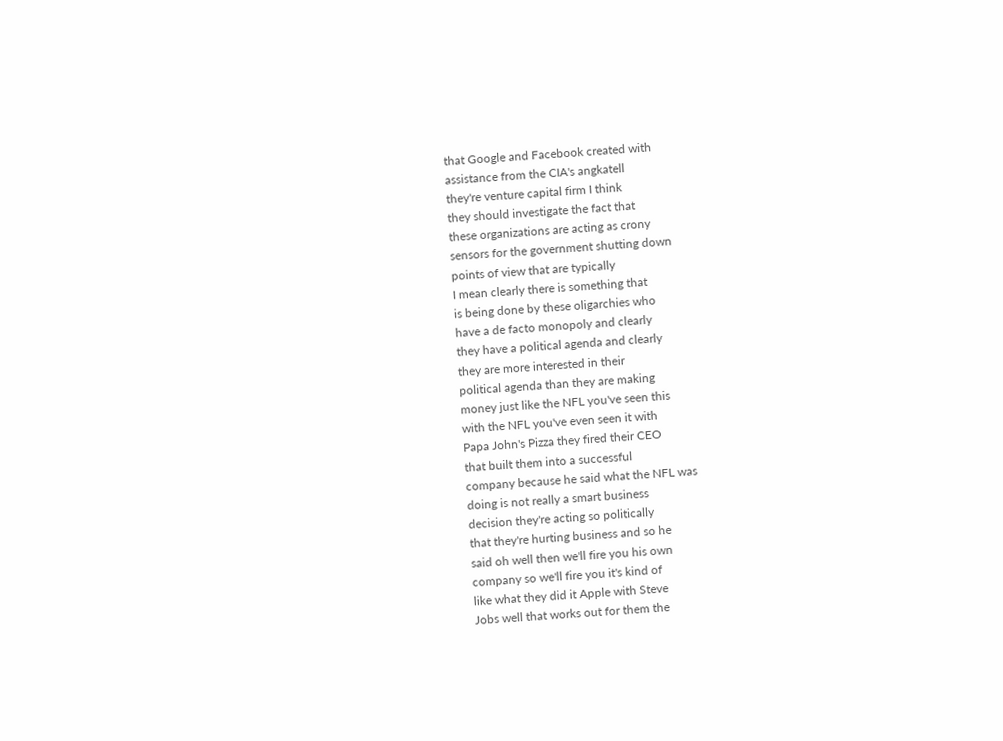that Google and Facebook created with
assistance from the CIA's angkatell
they're venture capital firm I think
they should investigate the fact that
these organizations are acting as crony
sensors for the government shutting down
points of view that are typically
I mean clearly there is something that
is being done by these oligarchies who
have a de facto monopoly and clearly
they have a political agenda and clearly
they are more interested in their
political agenda than they are making
money just like the NFL you've seen this
with the NFL you've even seen it with
Papa John's Pizza they fired their CEO
that built them into a successful
company because he said what the NFL was
doing is not really a smart business
decision they're acting so politically
that they're hurting business and so he
said oh well then we'll fire you his own
company so we'll fire you it's kind of
like what they did it Apple with Steve
Jobs well that works out for them the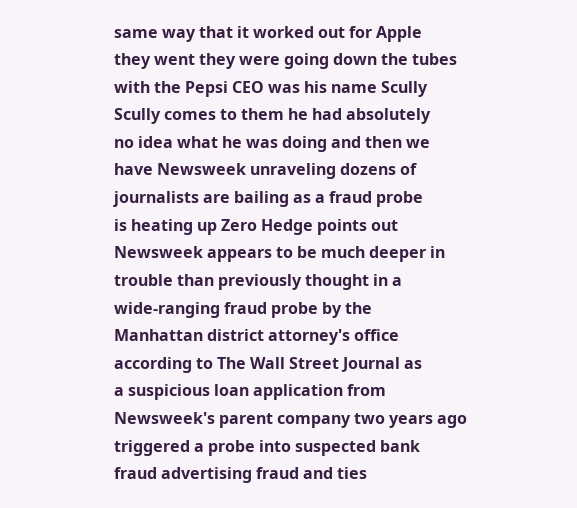same way that it worked out for Apple
they went they were going down the tubes
with the Pepsi CEO was his name Scully
Scully comes to them he had absolutely
no idea what he was doing and then we
have Newsweek unraveling dozens of
journalists are bailing as a fraud probe
is heating up Zero Hedge points out
Newsweek appears to be much deeper in
trouble than previously thought in a
wide-ranging fraud probe by the
Manhattan district attorney's office
according to The Wall Street Journal as
a suspicious loan application from
Newsweek's parent company two years ago
triggered a probe into suspected bank
fraud advertising fraud and ties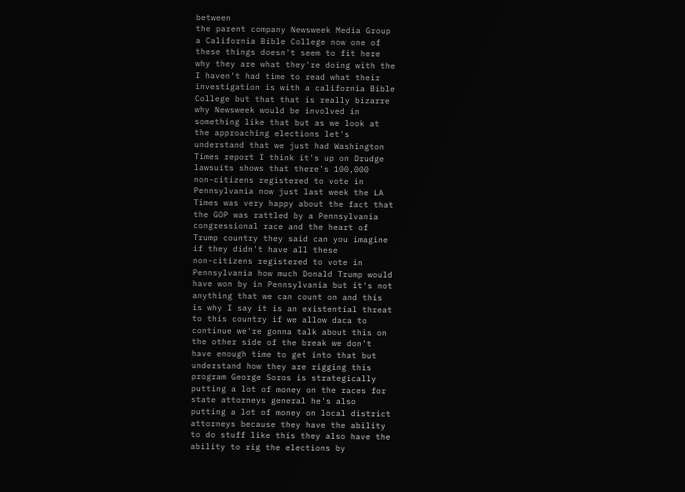between
the parent company Newsweek Media Group
a California Bible College now one of
these things doesn't seem to fit here
why they are what they're doing with the
I haven't had time to read what their
investigation is with a california Bible
College but that that is really bizarre
why Newsweek would be involved in
something like that but as we look at
the approaching elections let's
understand that we just had Washington
Times report I think it's up on Drudge
lawsuits shows that there's 100,000
non-citizens registered to vote in
Pennsylvania now just last week the LA
Times was very happy about the fact that
the GOP was rattled by a Pennsylvania
congressional race and the heart of
Trump country they said can you imagine
if they didn't have all these
non-citizens registered to vote in
Pennsylvania how much Donald Trump would
have won by in Pennsylvania but it's not
anything that we can count on and this
is why I say it is an existential threat
to this country if we allow daca to
continue we're gonna talk about this on
the other side of the break we don't
have enough time to get into that but
understand how they are rigging this
program George Soros is strategically
putting a lot of money on the races for
state attorneys general he's also
putting a lot of money on local district
attorneys because they have the ability
to do stuff like this they also have the
ability to rig the elections by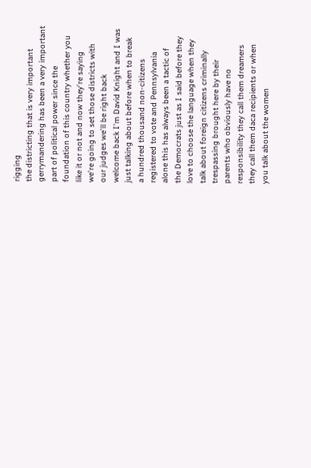rigging
the districting that is very important
gerrymandering has been a very important
part of political power since the
foundation of this country whether you
like it or not and now they're saying
we're going to set those districts with
our judges we'll be right back
welcome back I'm David Knight and I was
just talking about before when to break
a hundred thousand non-citizens
registered to vote and Pennsylvania
alone this has always been a tactic of
the Democrats just as I said before they
love to choose the language when they
talk about foreign citizens criminally
trespassing brought here by their
parents who obviously have no
responsibility they call them dreamers
they call them daca recipients or when
you talk about the women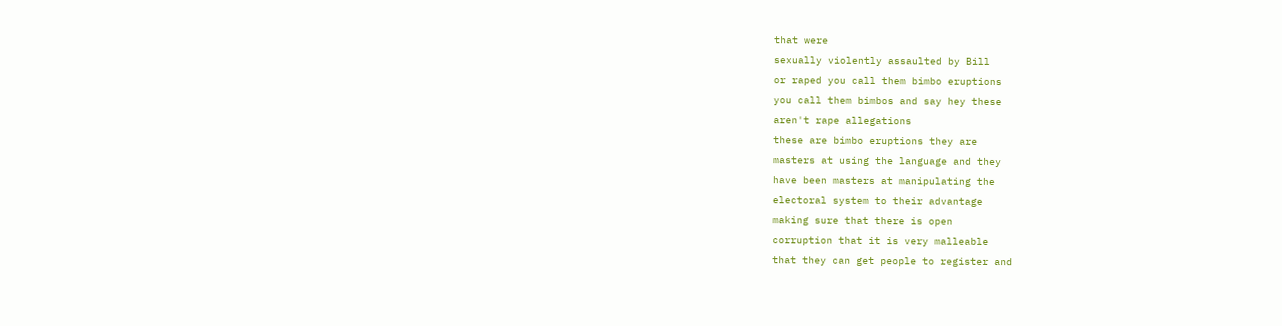that were
sexually violently assaulted by Bill
or raped you call them bimbo eruptions
you call them bimbos and say hey these
aren't rape allegations
these are bimbo eruptions they are
masters at using the language and they
have been masters at manipulating the
electoral system to their advantage
making sure that there is open
corruption that it is very malleable
that they can get people to register and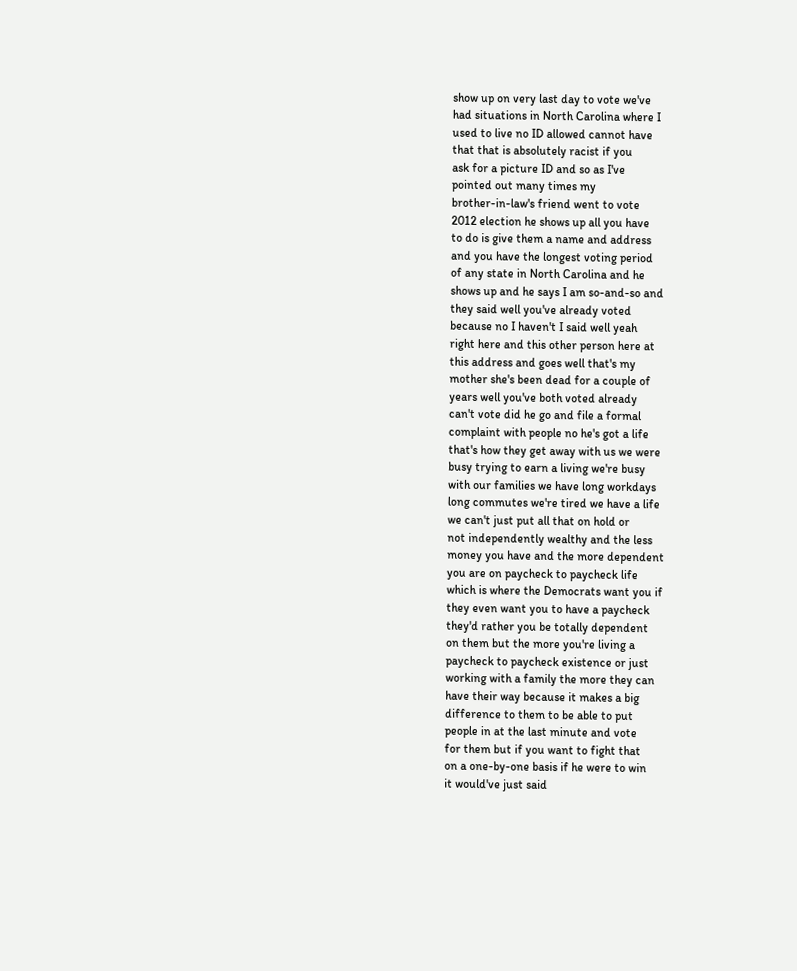show up on very last day to vote we've
had situations in North Carolina where I
used to live no ID allowed cannot have
that that is absolutely racist if you
ask for a picture ID and so as I've
pointed out many times my
brother-in-law's friend went to vote
2012 election he shows up all you have
to do is give them a name and address
and you have the longest voting period
of any state in North Carolina and he
shows up and he says I am so-and-so and
they said well you've already voted
because no I haven't I said well yeah
right here and this other person here at
this address and goes well that's my
mother she's been dead for a couple of
years well you've both voted already
can't vote did he go and file a formal
complaint with people no he's got a life
that's how they get away with us we were
busy trying to earn a living we're busy
with our families we have long workdays
long commutes we're tired we have a life
we can't just put all that on hold or
not independently wealthy and the less
money you have and the more dependent
you are on paycheck to paycheck life
which is where the Democrats want you if
they even want you to have a paycheck
they'd rather you be totally dependent
on them but the more you're living a
paycheck to paycheck existence or just
working with a family the more they can
have their way because it makes a big
difference to them to be able to put
people in at the last minute and vote
for them but if you want to fight that
on a one-by-one basis if he were to win
it would've just said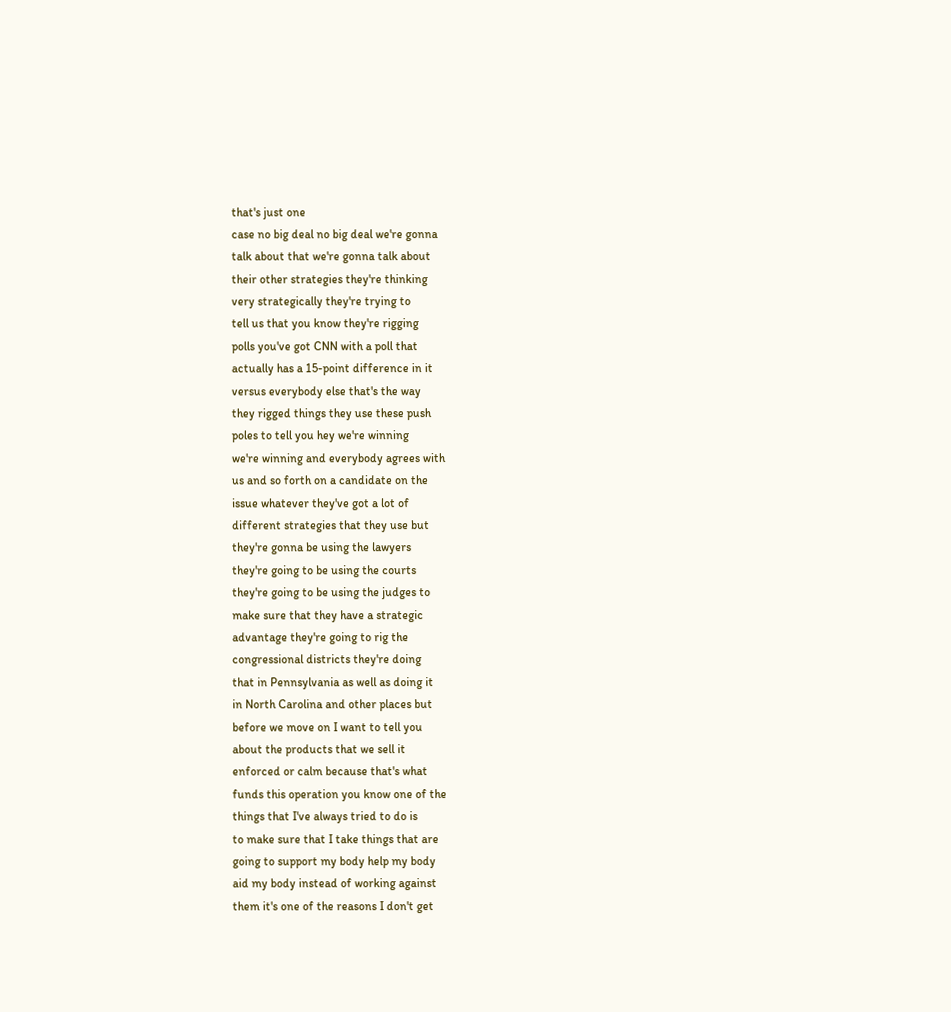that's just one
case no big deal no big deal we're gonna
talk about that we're gonna talk about
their other strategies they're thinking
very strategically they're trying to
tell us that you know they're rigging
polls you've got CNN with a poll that
actually has a 15-point difference in it
versus everybody else that's the way
they rigged things they use these push
poles to tell you hey we're winning
we're winning and everybody agrees with
us and so forth on a candidate on the
issue whatever they've got a lot of
different strategies that they use but
they're gonna be using the lawyers
they're going to be using the courts
they're going to be using the judges to
make sure that they have a strategic
advantage they're going to rig the
congressional districts they're doing
that in Pennsylvania as well as doing it
in North Carolina and other places but
before we move on I want to tell you
about the products that we sell it
enforced or calm because that's what
funds this operation you know one of the
things that I've always tried to do is
to make sure that I take things that are
going to support my body help my body
aid my body instead of working against
them it's one of the reasons I don't get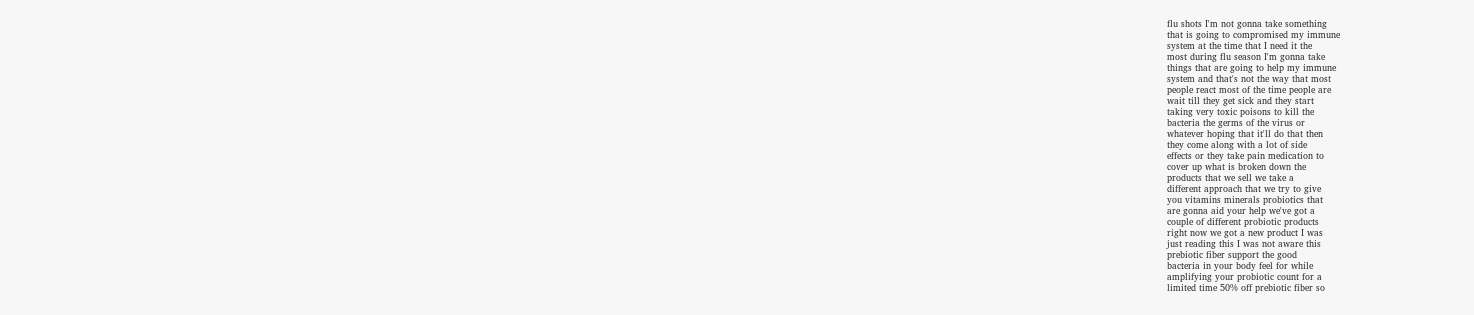flu shots I'm not gonna take something
that is going to compromised my immune
system at the time that I need it the
most during flu season I'm gonna take
things that are going to help my immune
system and that's not the way that most
people react most of the time people are
wait till they get sick and they start
taking very toxic poisons to kill the
bacteria the germs of the virus or
whatever hoping that it'll do that then
they come along with a lot of side
effects or they take pain medication to
cover up what is broken down the
products that we sell we take a
different approach that we try to give
you vitamins minerals probiotics that
are gonna aid your help we've got a
couple of different probiotic products
right now we got a new product I was
just reading this I was not aware this
prebiotic fiber support the good
bacteria in your body feel for while
amplifying your probiotic count for a
limited time 50% off prebiotic fiber so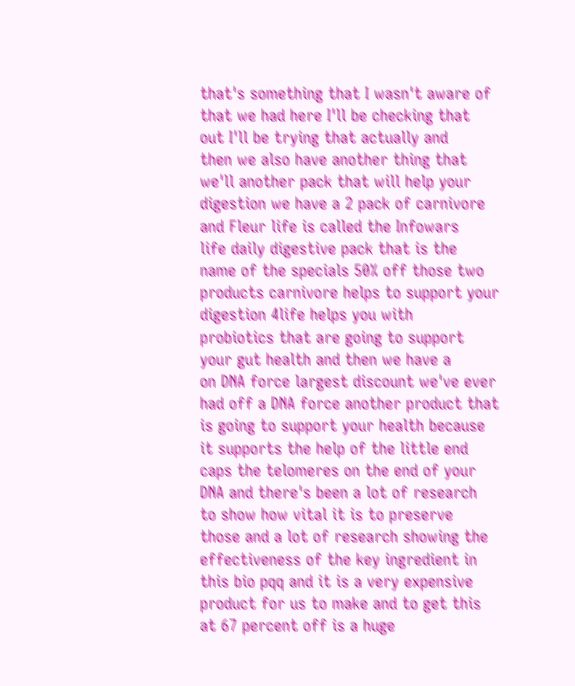that's something that I wasn't aware of
that we had here I'll be checking that
out I'll be trying that actually and
then we also have another thing that
we'll another pack that will help your
digestion we have a 2 pack of carnivore
and Fleur life is called the Infowars
life daily digestive pack that is the
name of the specials 50% off those two
products carnivore helps to support your
digestion 4life helps you with
probiotics that are going to support
your gut health and then we have a
on DNA force largest discount we've ever
had off a DNA force another product that
is going to support your health because
it supports the help of the little end
caps the telomeres on the end of your
DNA and there's been a lot of research
to show how vital it is to preserve
those and a lot of research showing the
effectiveness of the key ingredient in
this bio pqq and it is a very expensive
product for us to make and to get this
at 67 percent off is a huge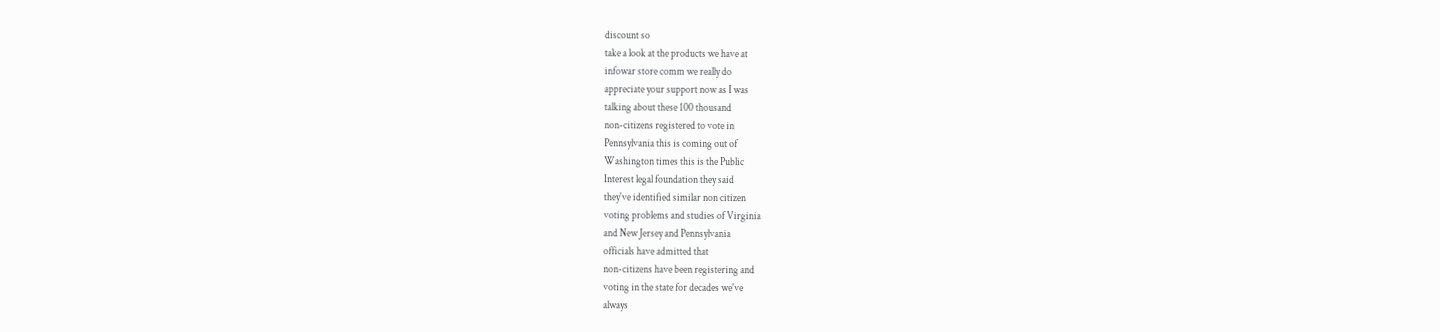discount so
take a look at the products we have at
infowar store comm we really do
appreciate your support now as I was
talking about these 100 thousand
non-citizens registered to vote in
Pennsylvania this is coming out of
Washington times this is the Public
Interest legal foundation they said
they've identified similar non citizen
voting problems and studies of Virginia
and New Jersey and Pennsylvania
officials have admitted that
non-citizens have been registering and
voting in the state for decades we've
always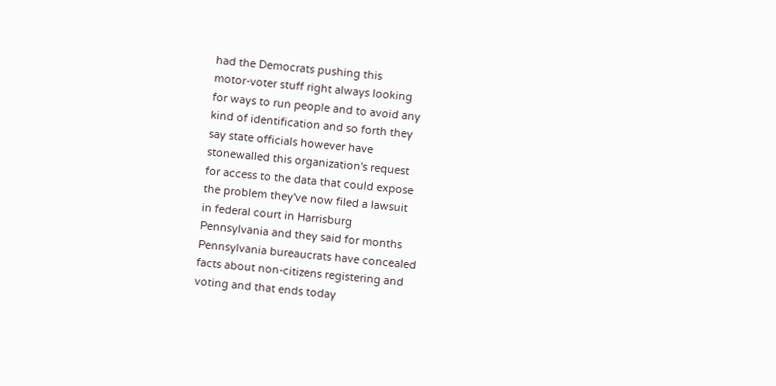had the Democrats pushing this
motor-voter stuff right always looking
for ways to run people and to avoid any
kind of identification and so forth they
say state officials however have
stonewalled this organization's request
for access to the data that could expose
the problem they've now filed a lawsuit
in federal court in Harrisburg
Pennsylvania and they said for months
Pennsylvania bureaucrats have concealed
facts about non-citizens registering and
voting and that ends today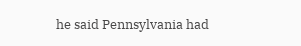he said Pennsylvania had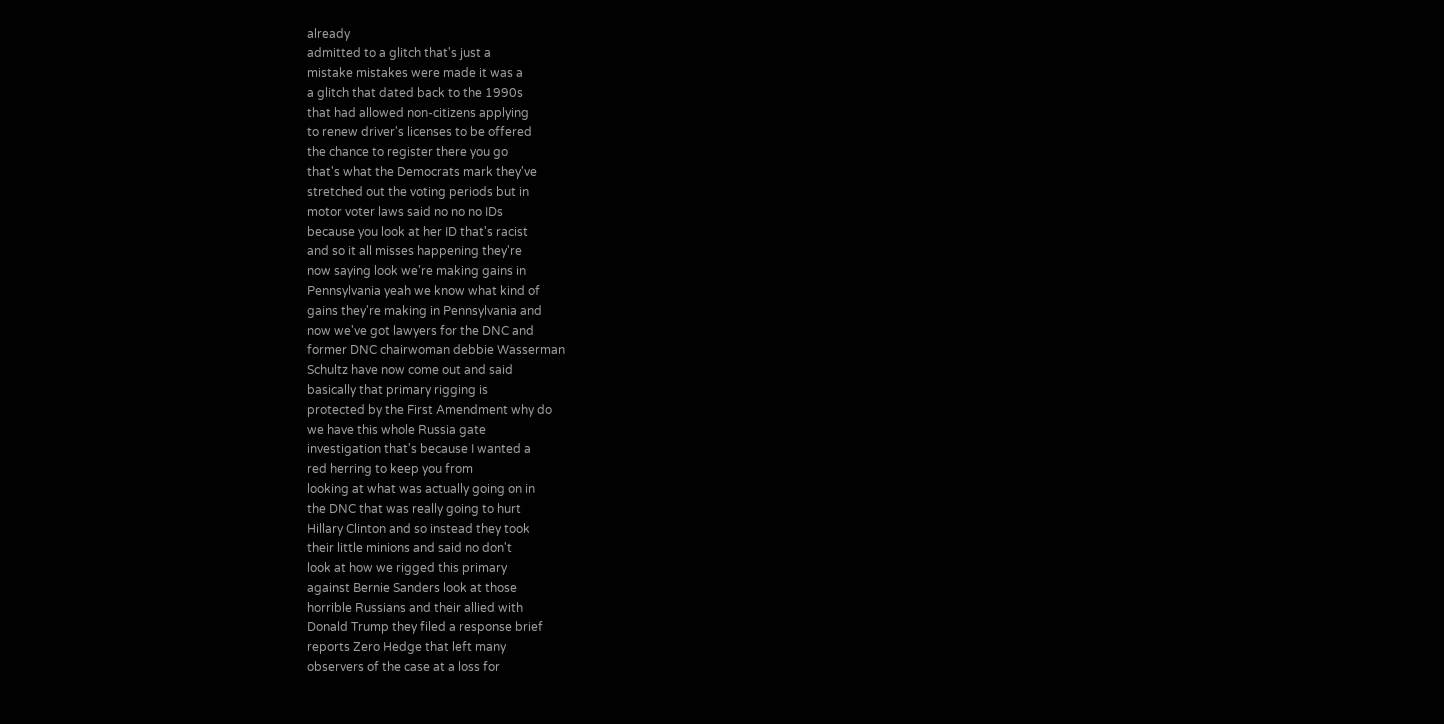already
admitted to a glitch that's just a
mistake mistakes were made it was a
a glitch that dated back to the 1990s
that had allowed non-citizens applying
to renew driver's licenses to be offered
the chance to register there you go
that's what the Democrats mark they've
stretched out the voting periods but in
motor voter laws said no no no IDs
because you look at her ID that's racist
and so it all misses happening they're
now saying look we're making gains in
Pennsylvania yeah we know what kind of
gains they're making in Pennsylvania and
now we've got lawyers for the DNC and
former DNC chairwoman debbie Wasserman
Schultz have now come out and said
basically that primary rigging is
protected by the First Amendment why do
we have this whole Russia gate
investigation that's because I wanted a
red herring to keep you from
looking at what was actually going on in
the DNC that was really going to hurt
Hillary Clinton and so instead they took
their little minions and said no don't
look at how we rigged this primary
against Bernie Sanders look at those
horrible Russians and their allied with
Donald Trump they filed a response brief
reports Zero Hedge that left many
observers of the case at a loss for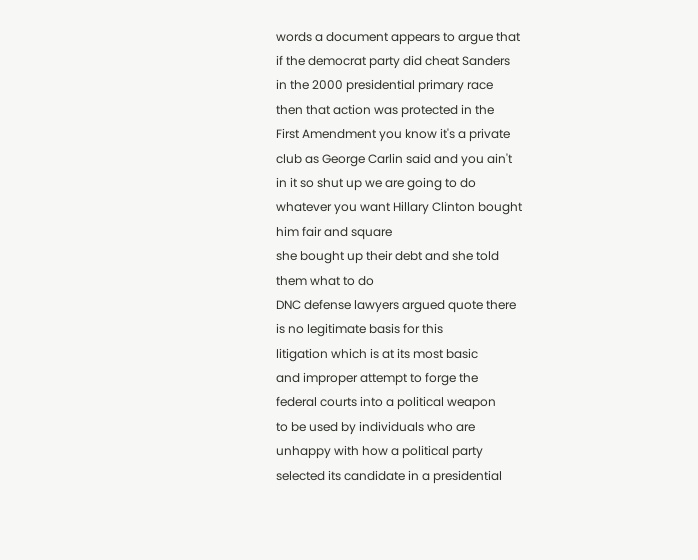words a document appears to argue that
if the democrat party did cheat Sanders
in the 2000 presidential primary race
then that action was protected in the
First Amendment you know it's a private
club as George Carlin said and you ain't
in it so shut up we are going to do
whatever you want Hillary Clinton bought
him fair and square
she bought up their debt and she told
them what to do
DNC defense lawyers argued quote there
is no legitimate basis for this
litigation which is at its most basic
and improper attempt to forge the
federal courts into a political weapon
to be used by individuals who are
unhappy with how a political party
selected its candidate in a presidential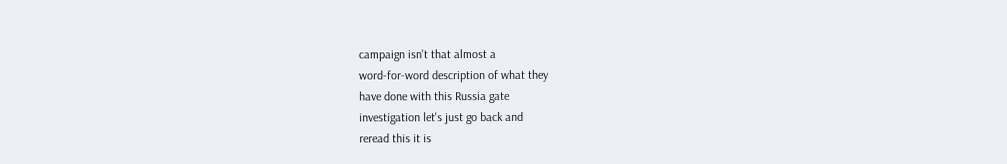campaign isn't that almost a
word-for-word description of what they
have done with this Russia gate
investigation let's just go back and
reread this it is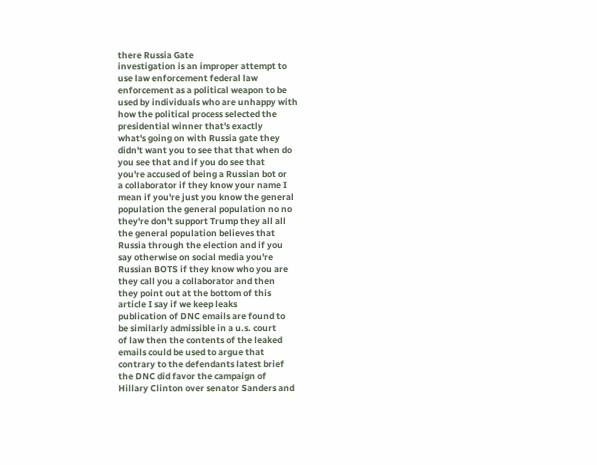there Russia Gate
investigation is an improper attempt to
use law enforcement federal law
enforcement as a political weapon to be
used by individuals who are unhappy with
how the political process selected the
presidential winner that's exactly
what's going on with Russia gate they
didn't want you to see that that when do
you see that and if you do see that
you're accused of being a Russian bot or
a collaborator if they know your name I
mean if you're just you know the general
population the general population no no
they're don't support Trump they all all
the general population believes that
Russia through the election and if you
say otherwise on social media you're
Russian BOTS if they know who you are
they call you a collaborator and then
they point out at the bottom of this
article I say if we keep leaks
publication of DNC emails are found to
be similarly admissible in a u.s. court
of law then the contents of the leaked
emails could be used to argue that
contrary to the defendants latest brief
the DNC did favor the campaign of
Hillary Clinton over senator Sanders and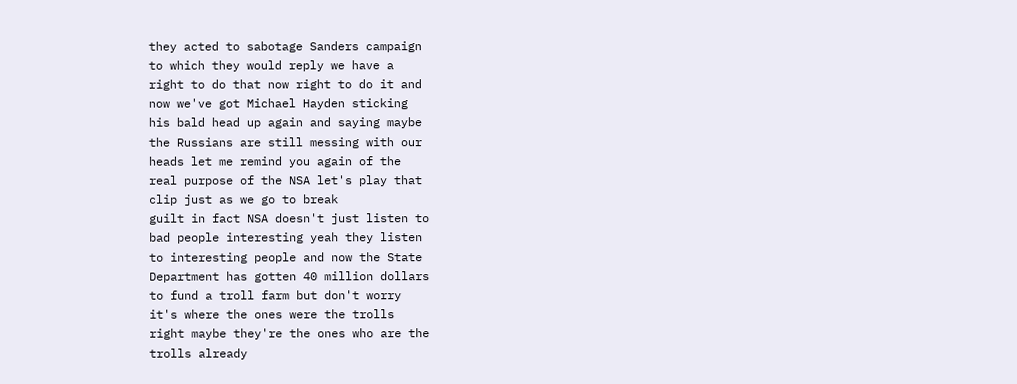they acted to sabotage Sanders campaign
to which they would reply we have a
right to do that now right to do it and
now we've got Michael Hayden sticking
his bald head up again and saying maybe
the Russians are still messing with our
heads let me remind you again of the
real purpose of the NSA let's play that
clip just as we go to break
guilt in fact NSA doesn't just listen to
bad people interesting yeah they listen
to interesting people and now the State
Department has gotten 40 million dollars
to fund a troll farm but don't worry
it's where the ones were the trolls
right maybe they're the ones who are the
trolls already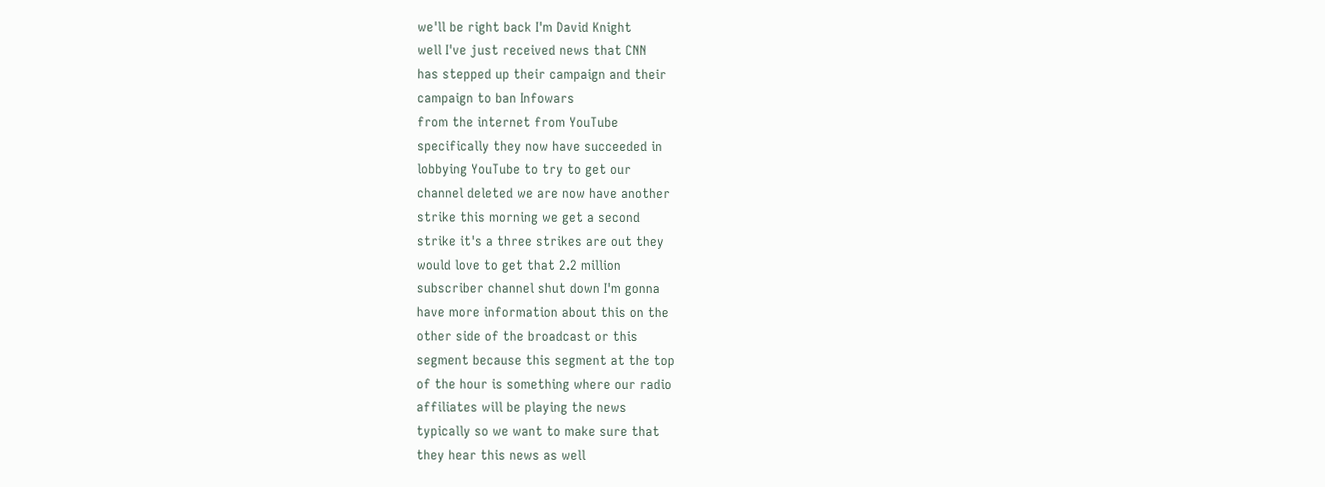we'll be right back I'm David Knight
well I've just received news that CNN
has stepped up their campaign and their
campaign to ban Infowars
from the internet from YouTube
specifically they now have succeeded in
lobbying YouTube to try to get our
channel deleted we are now have another
strike this morning we get a second
strike it's a three strikes are out they
would love to get that 2.2 million
subscriber channel shut down I'm gonna
have more information about this on the
other side of the broadcast or this
segment because this segment at the top
of the hour is something where our radio
affiliates will be playing the news
typically so we want to make sure that
they hear this news as well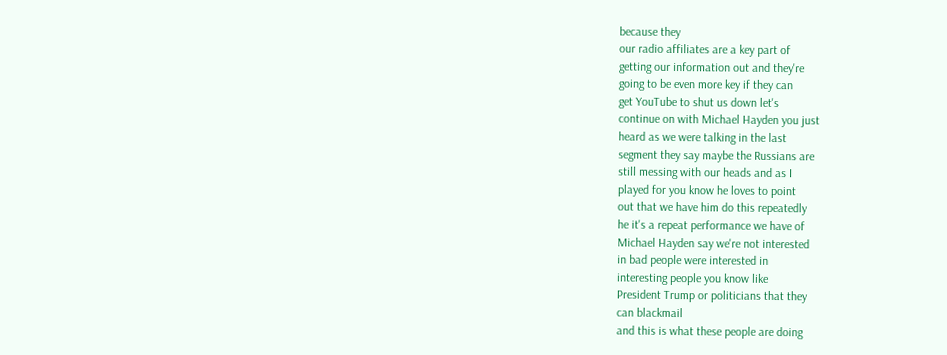because they
our radio affiliates are a key part of
getting our information out and they're
going to be even more key if they can
get YouTube to shut us down let's
continue on with Michael Hayden you just
heard as we were talking in the last
segment they say maybe the Russians are
still messing with our heads and as I
played for you know he loves to point
out that we have him do this repeatedly
he it's a repeat performance we have of
Michael Hayden say we're not interested
in bad people were interested in
interesting people you know like
President Trump or politicians that they
can blackmail
and this is what these people are doing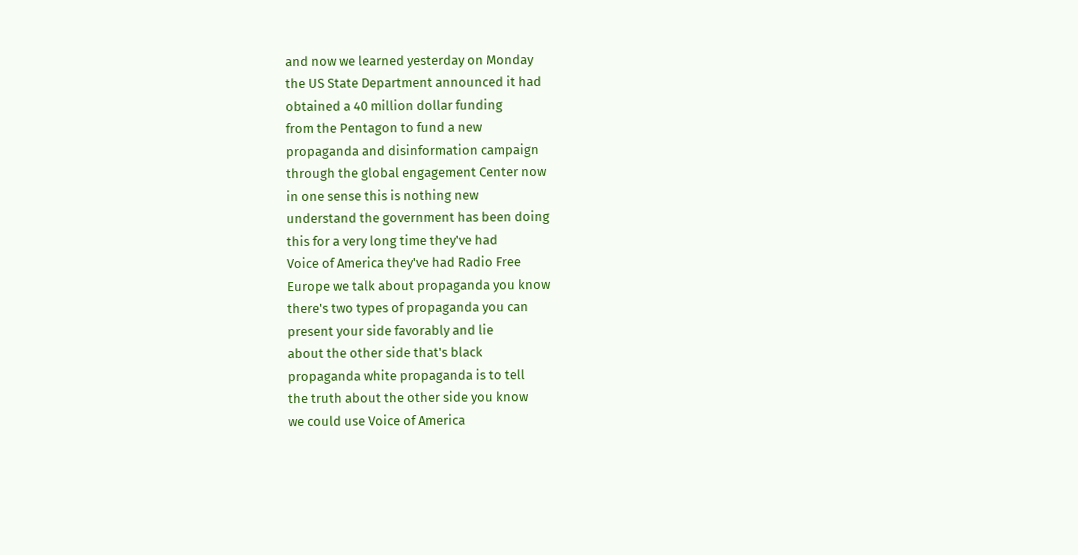and now we learned yesterday on Monday
the US State Department announced it had
obtained a 40 million dollar funding
from the Pentagon to fund a new
propaganda and disinformation campaign
through the global engagement Center now
in one sense this is nothing new
understand the government has been doing
this for a very long time they've had
Voice of America they've had Radio Free
Europe we talk about propaganda you know
there's two types of propaganda you can
present your side favorably and lie
about the other side that's black
propaganda white propaganda is to tell
the truth about the other side you know
we could use Voice of America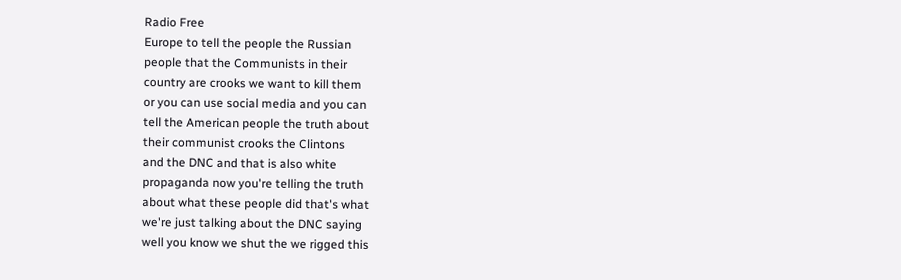Radio Free
Europe to tell the people the Russian
people that the Communists in their
country are crooks we want to kill them
or you can use social media and you can
tell the American people the truth about
their communist crooks the Clintons
and the DNC and that is also white
propaganda now you're telling the truth
about what these people did that's what
we're just talking about the DNC saying
well you know we shut the we rigged this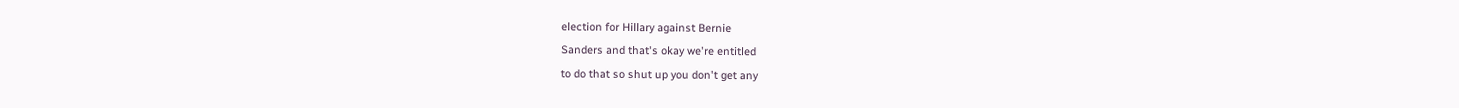election for Hillary against Bernie
Sanders and that's okay we're entitled
to do that so shut up you don't get any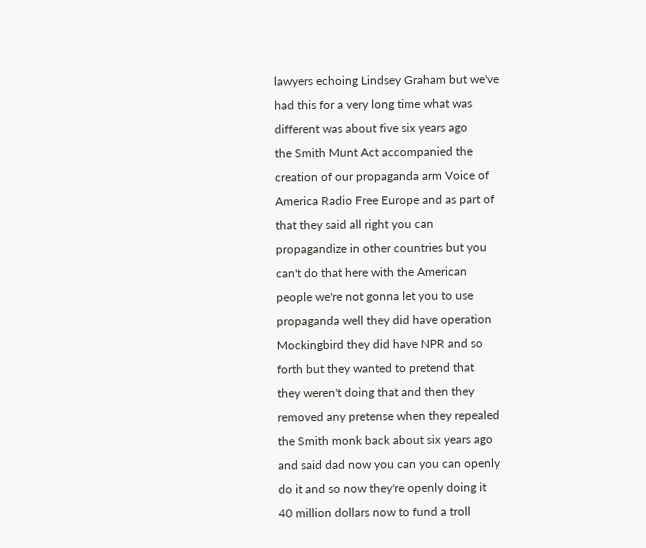lawyers echoing Lindsey Graham but we've
had this for a very long time what was
different was about five six years ago
the Smith Munt Act accompanied the
creation of our propaganda arm Voice of
America Radio Free Europe and as part of
that they said all right you can
propagandize in other countries but you
can't do that here with the American
people we're not gonna let you to use
propaganda well they did have operation
Mockingbird they did have NPR and so
forth but they wanted to pretend that
they weren't doing that and then they
removed any pretense when they repealed
the Smith monk back about six years ago
and said dad now you can you can openly
do it and so now they're openly doing it
40 million dollars now to fund a troll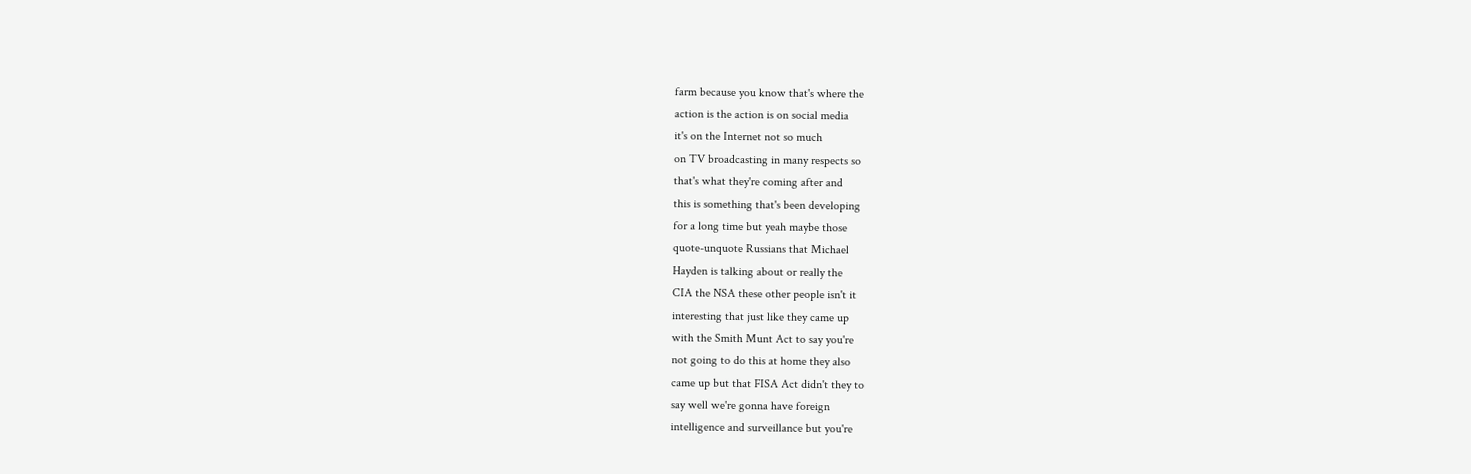farm because you know that's where the
action is the action is on social media
it's on the Internet not so much
on TV broadcasting in many respects so
that's what they're coming after and
this is something that's been developing
for a long time but yeah maybe those
quote-unquote Russians that Michael
Hayden is talking about or really the
CIA the NSA these other people isn't it
interesting that just like they came up
with the Smith Munt Act to say you're
not going to do this at home they also
came up but that FISA Act didn't they to
say well we're gonna have foreign
intelligence and surveillance but you're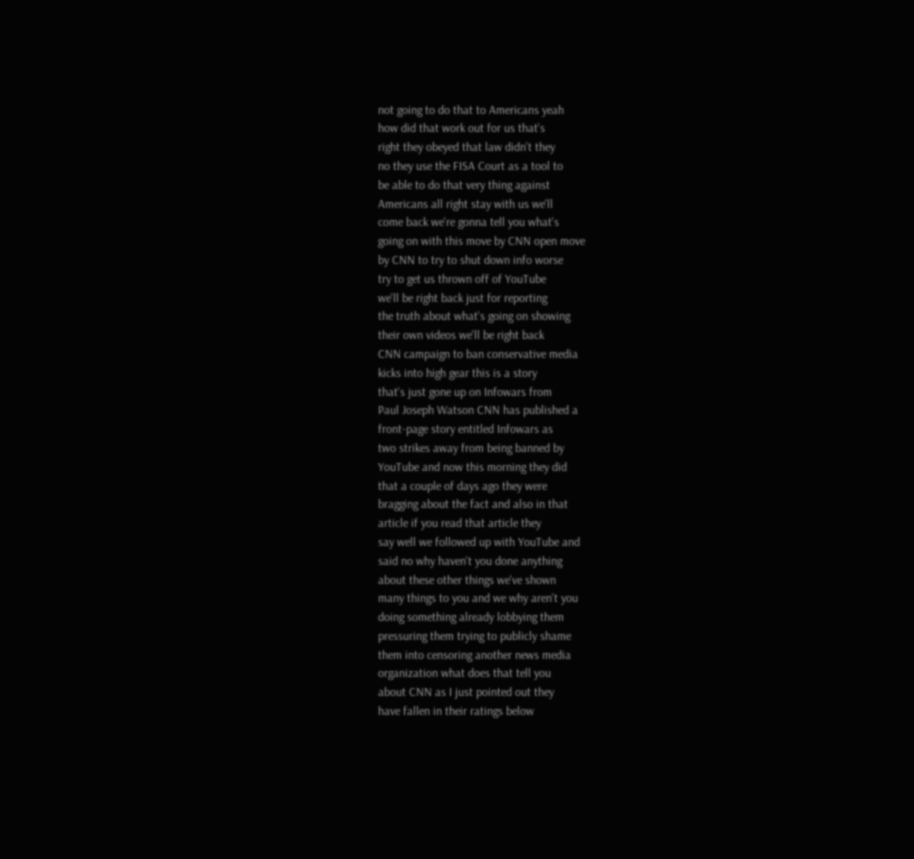not going to do that to Americans yeah
how did that work out for us that's
right they obeyed that law didn't they
no they use the FISA Court as a tool to
be able to do that very thing against
Americans all right stay with us we'll
come back we're gonna tell you what's
going on with this move by CNN open move
by CNN to try to shut down info worse
try to get us thrown off of YouTube
we'll be right back just for reporting
the truth about what's going on showing
their own videos we'll be right back
CNN campaign to ban conservative media
kicks into high gear this is a story
that's just gone up on Infowars from
Paul Joseph Watson CNN has published a
front-page story entitled Infowars as
two strikes away from being banned by
YouTube and now this morning they did
that a couple of days ago they were
bragging about the fact and also in that
article if you read that article they
say well we followed up with YouTube and
said no why haven't you done anything
about these other things we've shown
many things to you and we why aren't you
doing something already lobbying them
pressuring them trying to publicly shame
them into censoring another news media
organization what does that tell you
about CNN as I just pointed out they
have fallen in their ratings below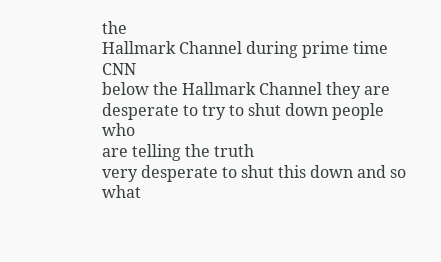the
Hallmark Channel during prime time CNN
below the Hallmark Channel they are
desperate to try to shut down people who
are telling the truth
very desperate to shut this down and so
what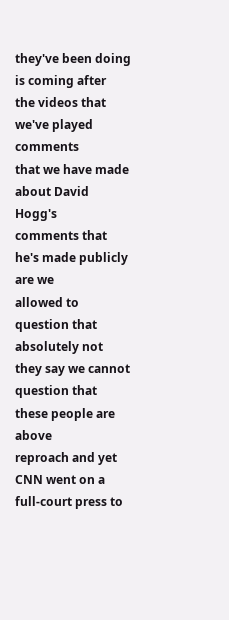they've been doing is coming after
the videos that we've played comments
that we have made about David Hogg's
comments that he's made publicly are we
allowed to question that
absolutely not they say we cannot
question that these people are above
reproach and yet CNN went on a
full-court press to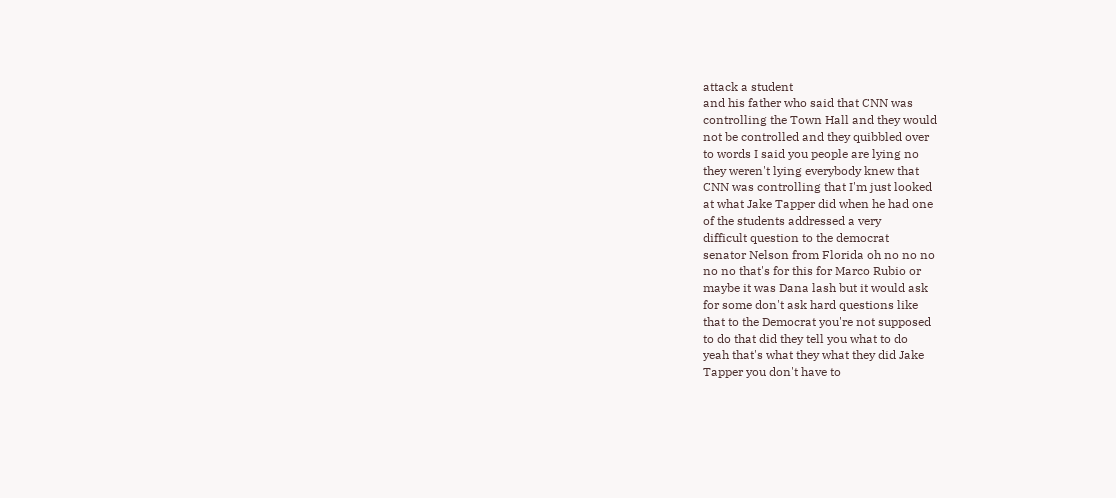attack a student
and his father who said that CNN was
controlling the Town Hall and they would
not be controlled and they quibbled over
to words I said you people are lying no
they weren't lying everybody knew that
CNN was controlling that I'm just looked
at what Jake Tapper did when he had one
of the students addressed a very
difficult question to the democrat
senator Nelson from Florida oh no no no
no no that's for this for Marco Rubio or
maybe it was Dana lash but it would ask
for some don't ask hard questions like
that to the Democrat you're not supposed
to do that did they tell you what to do
yeah that's what they what they did Jake
Tapper you don't have to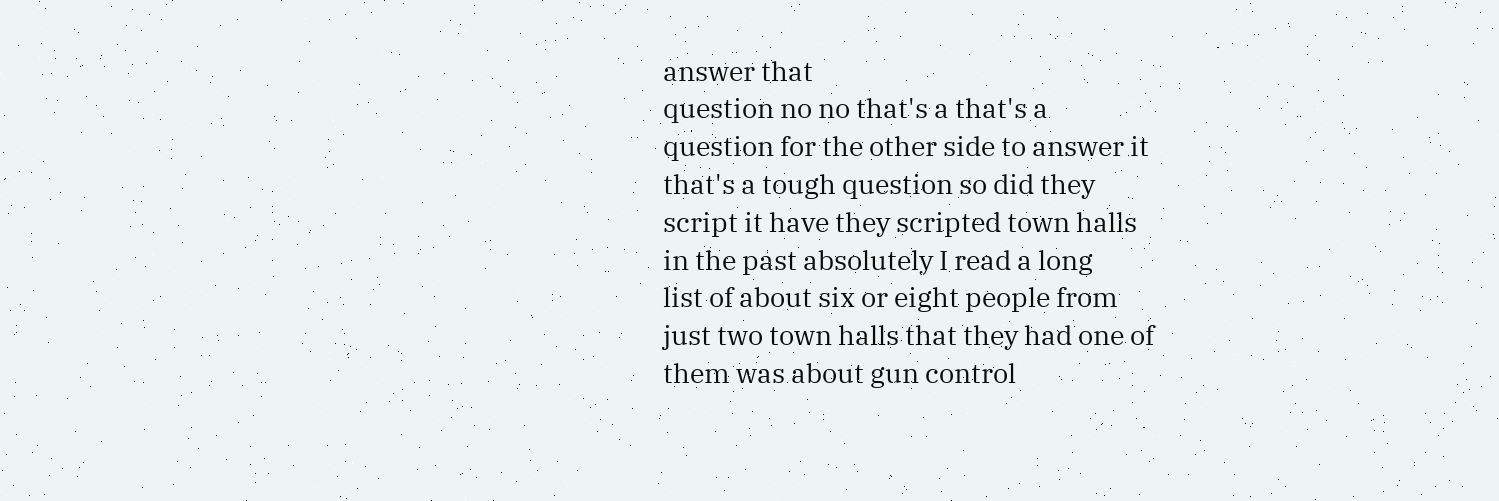answer that
question no no that's a that's a
question for the other side to answer it
that's a tough question so did they
script it have they scripted town halls
in the past absolutely I read a long
list of about six or eight people from
just two town halls that they had one of
them was about gun control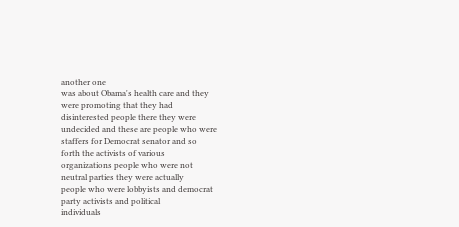another one
was about Obama's health care and they
were promoting that they had
disinterested people there they were
undecided and these are people who were
staffers for Democrat senator and so
forth the activists of various
organizations people who were not
neutral parties they were actually
people who were lobbyists and democrat
party activists and political
individuals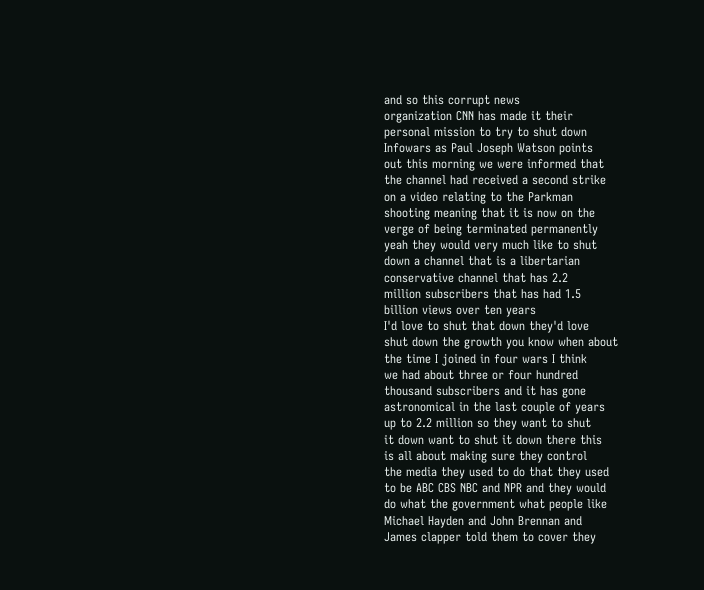and so this corrupt news
organization CNN has made it their
personal mission to try to shut down
Infowars as Paul Joseph Watson points
out this morning we were informed that
the channel had received a second strike
on a video relating to the Parkman
shooting meaning that it is now on the
verge of being terminated permanently
yeah they would very much like to shut
down a channel that is a libertarian
conservative channel that has 2.2
million subscribers that has had 1.5
billion views over ten years
I'd love to shut that down they'd love
shut down the growth you know when about
the time I joined in four wars I think
we had about three or four hundred
thousand subscribers and it has gone
astronomical in the last couple of years
up to 2.2 million so they want to shut
it down want to shut it down there this
is all about making sure they control
the media they used to do that they used
to be ABC CBS NBC and NPR and they would
do what the government what people like
Michael Hayden and John Brennan and
James clapper told them to cover they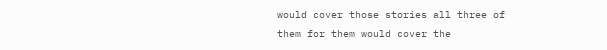would cover those stories all three of
them for them would cover the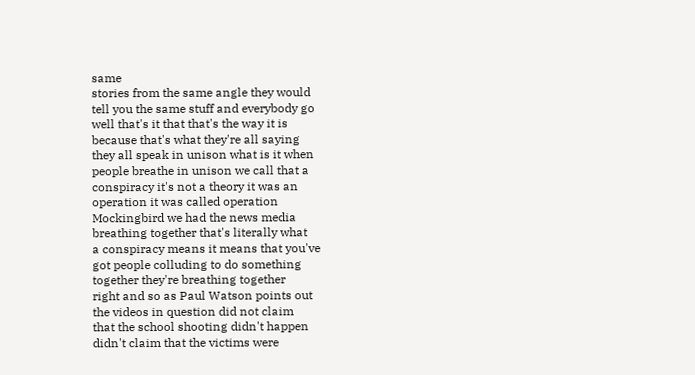same
stories from the same angle they would
tell you the same stuff and everybody go
well that's it that that's the way it is
because that's what they're all saying
they all speak in unison what is it when
people breathe in unison we call that a
conspiracy it's not a theory it was an
operation it was called operation
Mockingbird we had the news media
breathing together that's literally what
a conspiracy means it means that you've
got people colluding to do something
together they're breathing together
right and so as Paul Watson points out
the videos in question did not claim
that the school shooting didn't happen
didn't claim that the victims were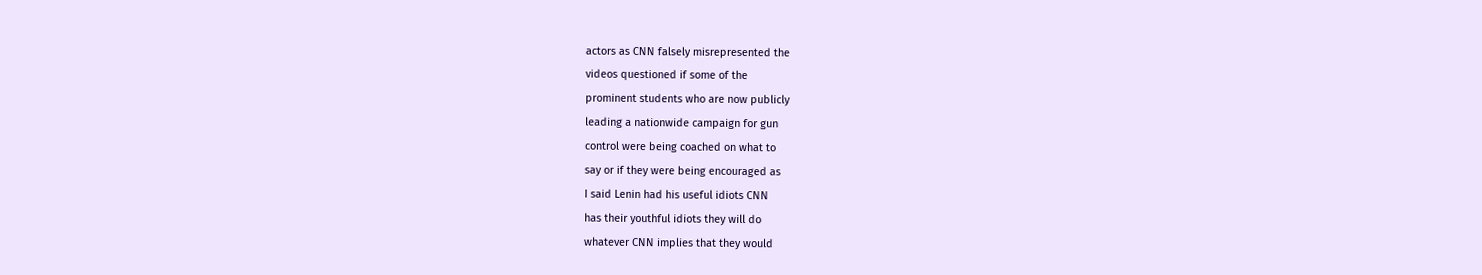actors as CNN falsely misrepresented the
videos questioned if some of the
prominent students who are now publicly
leading a nationwide campaign for gun
control were being coached on what to
say or if they were being encouraged as
I said Lenin had his useful idiots CNN
has their youthful idiots they will do
whatever CNN implies that they would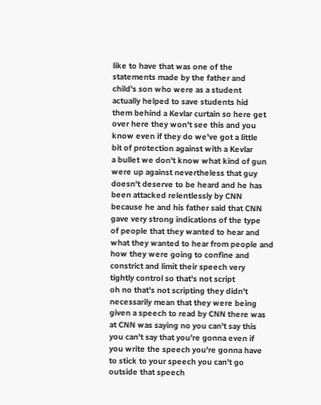like to have that was one of the
statements made by the father and
child's son who were as a student
actually helped to save students hid
them behind a Kevlar curtain so here get
over here they won't see this and you
know even if they do we've got a little
bit of protection against with a Kevlar
a bullet we don't know what kind of gun
were up against nevertheless that guy
doesn't deserve to be heard and he has
been attacked relentlessly by CNN
because he and his father said that CNN
gave very strong indications of the type
of people that they wanted to hear and
what they wanted to hear from people and
how they were going to confine and
constrict and limit their speech very
tightly control so that's not script
oh no that's not scripting they didn't
necessarily mean that they were being
given a speech to read by CNN there was
at CNN was saying no you can't say this
you can't say that you're gonna even if
you write the speech you're gonna have
to stick to your speech you can't go
outside that speech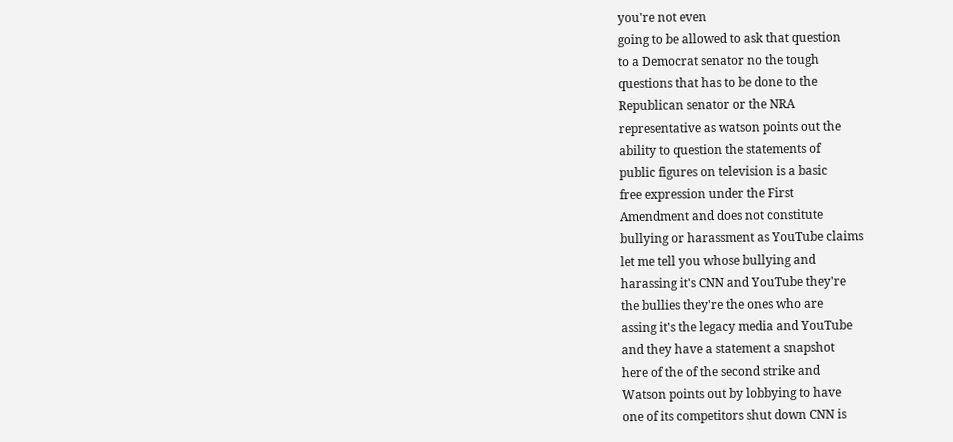you're not even
going to be allowed to ask that question
to a Democrat senator no the tough
questions that has to be done to the
Republican senator or the NRA
representative as watson points out the
ability to question the statements of
public figures on television is a basic
free expression under the First
Amendment and does not constitute
bullying or harassment as YouTube claims
let me tell you whose bullying and
harassing it's CNN and YouTube they're
the bullies they're the ones who are
assing it's the legacy media and YouTube
and they have a statement a snapshot
here of the of the second strike and
Watson points out by lobbying to have
one of its competitors shut down CNN is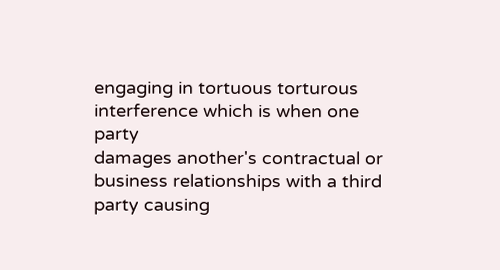engaging in tortuous torturous
interference which is when one party
damages another's contractual or
business relationships with a third
party causing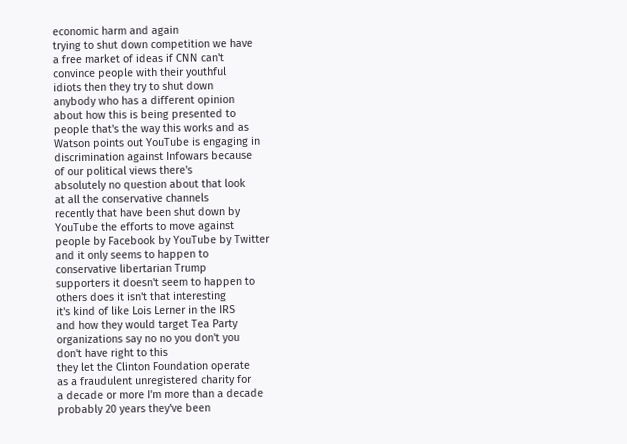economic harm and again
trying to shut down competition we have
a free market of ideas if CNN can't
convince people with their youthful
idiots then they try to shut down
anybody who has a different opinion
about how this is being presented to
people that's the way this works and as
Watson points out YouTube is engaging in
discrimination against Infowars because
of our political views there's
absolutely no question about that look
at all the conservative channels
recently that have been shut down by
YouTube the efforts to move against
people by Facebook by YouTube by Twitter
and it only seems to happen to
conservative libertarian Trump
supporters it doesn't seem to happen to
others does it isn't that interesting
it's kind of like Lois Lerner in the IRS
and how they would target Tea Party
organizations say no no you don't you
don't have right to this
they let the Clinton Foundation operate
as a fraudulent unregistered charity for
a decade or more I'm more than a decade
probably 20 years they've been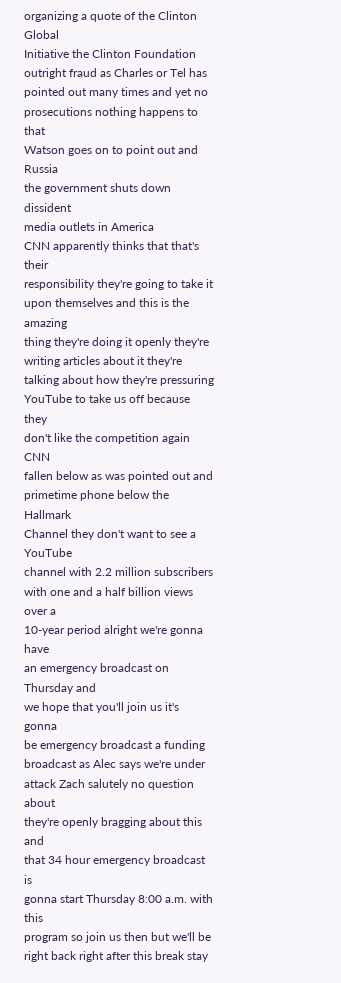organizing a quote of the Clinton Global
Initiative the Clinton Foundation
outright fraud as Charles or Tel has
pointed out many times and yet no
prosecutions nothing happens to that
Watson goes on to point out and Russia
the government shuts down dissident
media outlets in America
CNN apparently thinks that that's their
responsibility they're going to take it
upon themselves and this is the amazing
thing they're doing it openly they're
writing articles about it they're
talking about how they're pressuring
YouTube to take us off because they
don't like the competition again CNN
fallen below as was pointed out and
primetime phone below the Hallmark
Channel they don't want to see a YouTube
channel with 2.2 million subscribers
with one and a half billion views over a
10-year period alright we're gonna have
an emergency broadcast on Thursday and
we hope that you'll join us it's gonna
be emergency broadcast a funding
broadcast as Alec says we're under
attack Zach salutely no question about
they're openly bragging about this and
that 34 hour emergency broadcast is
gonna start Thursday 8:00 a.m. with this
program so join us then but we'll be
right back right after this break stay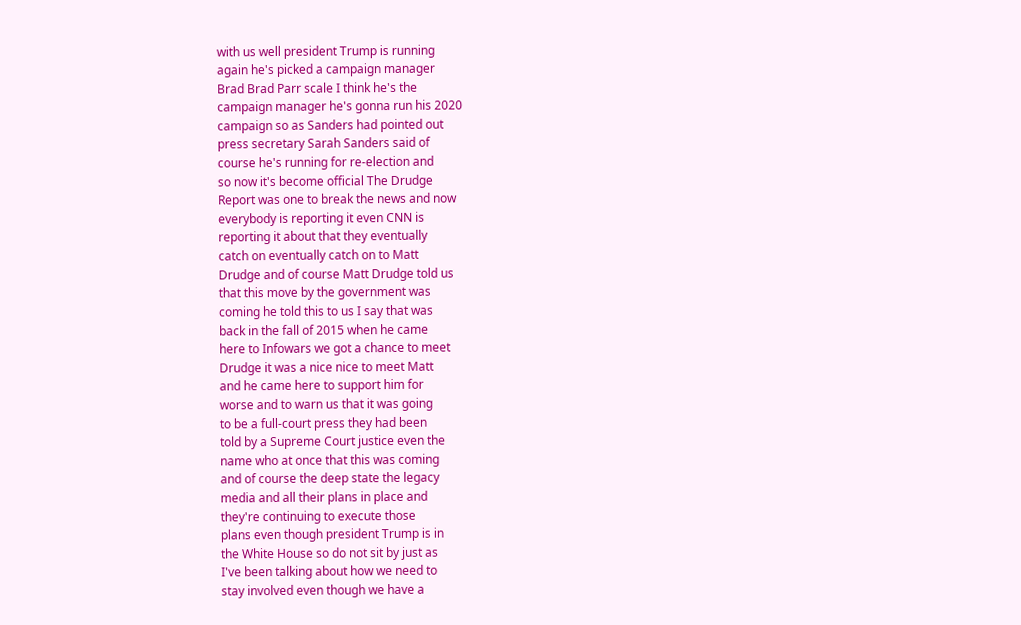with us well president Trump is running
again he's picked a campaign manager
Brad Brad Parr scale I think he's the
campaign manager he's gonna run his 2020
campaign so as Sanders had pointed out
press secretary Sarah Sanders said of
course he's running for re-election and
so now it's become official The Drudge
Report was one to break the news and now
everybody is reporting it even CNN is
reporting it about that they eventually
catch on eventually catch on to Matt
Drudge and of course Matt Drudge told us
that this move by the government was
coming he told this to us I say that was
back in the fall of 2015 when he came
here to Infowars we got a chance to meet
Drudge it was a nice nice to meet Matt
and he came here to support him for
worse and to warn us that it was going
to be a full-court press they had been
told by a Supreme Court justice even the
name who at once that this was coming
and of course the deep state the legacy
media and all their plans in place and
they're continuing to execute those
plans even though president Trump is in
the White House so do not sit by just as
I've been talking about how we need to
stay involved even though we have a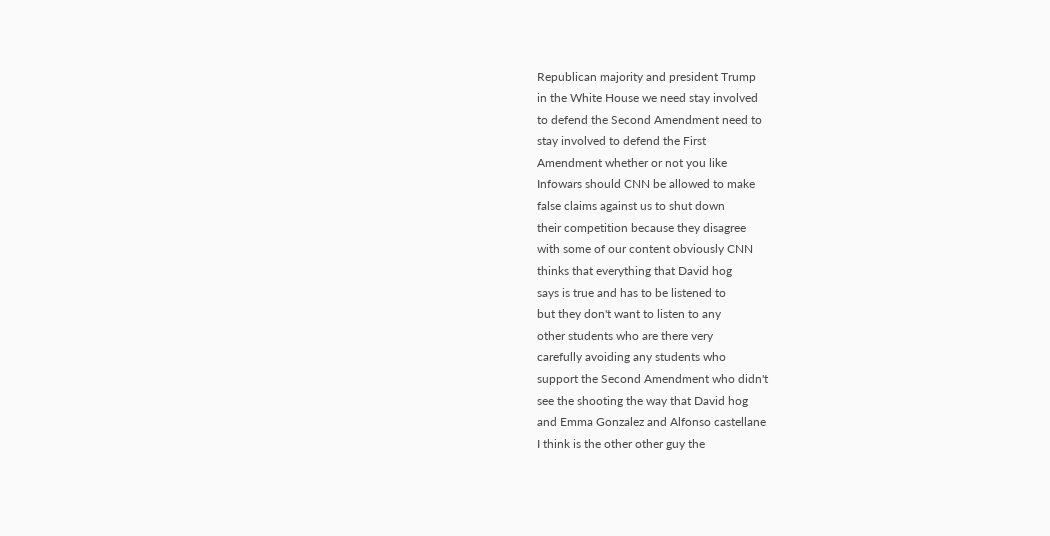Republican majority and president Trump
in the White House we need stay involved
to defend the Second Amendment need to
stay involved to defend the First
Amendment whether or not you like
Infowars should CNN be allowed to make
false claims against us to shut down
their competition because they disagree
with some of our content obviously CNN
thinks that everything that David hog
says is true and has to be listened to
but they don't want to listen to any
other students who are there very
carefully avoiding any students who
support the Second Amendment who didn't
see the shooting the way that David hog
and Emma Gonzalez and Alfonso castellane
I think is the other other guy the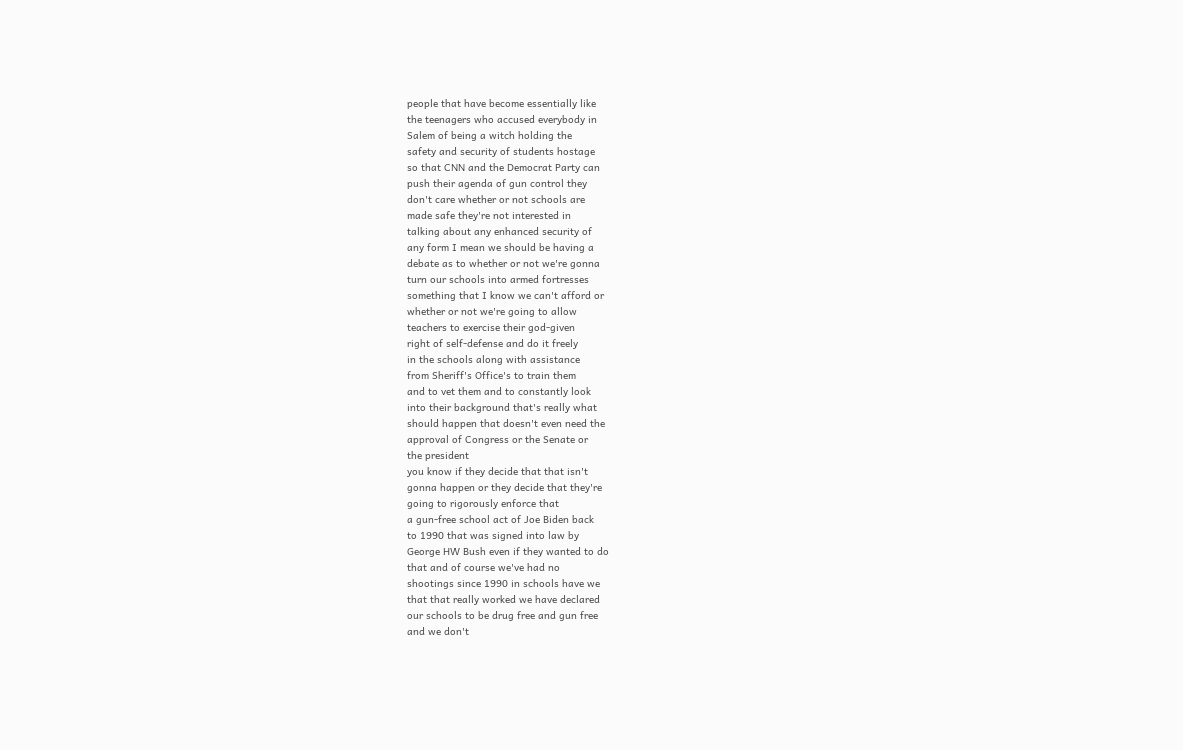people that have become essentially like
the teenagers who accused everybody in
Salem of being a witch holding the
safety and security of students hostage
so that CNN and the Democrat Party can
push their agenda of gun control they
don't care whether or not schools are
made safe they're not interested in
talking about any enhanced security of
any form I mean we should be having a
debate as to whether or not we're gonna
turn our schools into armed fortresses
something that I know we can't afford or
whether or not we're going to allow
teachers to exercise their god-given
right of self-defense and do it freely
in the schools along with assistance
from Sheriff's Office's to train them
and to vet them and to constantly look
into their background that's really what
should happen that doesn't even need the
approval of Congress or the Senate or
the president
you know if they decide that that isn't
gonna happen or they decide that they're
going to rigorously enforce that
a gun-free school act of Joe Biden back
to 1990 that was signed into law by
George HW Bush even if they wanted to do
that and of course we've had no
shootings since 1990 in schools have we
that that really worked we have declared
our schools to be drug free and gun free
and we don't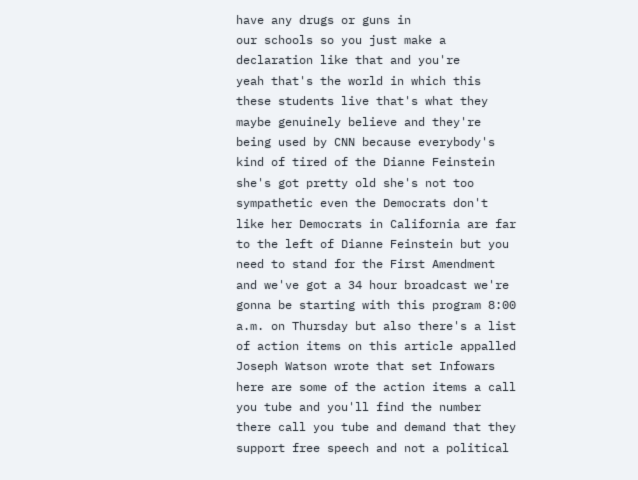have any drugs or guns in
our schools so you just make a
declaration like that and you're
yeah that's the world in which this
these students live that's what they
maybe genuinely believe and they're
being used by CNN because everybody's
kind of tired of the Dianne Feinstein
she's got pretty old she's not too
sympathetic even the Democrats don't
like her Democrats in California are far
to the left of Dianne Feinstein but you
need to stand for the First Amendment
and we've got a 34 hour broadcast we're
gonna be starting with this program 8:00
a.m. on Thursday but also there's a list
of action items on this article appalled
Joseph Watson wrote that set Infowars
here are some of the action items a call
you tube and you'll find the number
there call you tube and demand that they
support free speech and not a political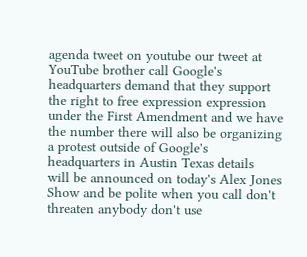agenda tweet on youtube our tweet at
YouTube brother call Google's
headquarters demand that they support
the right to free expression expression
under the First Amendment and we have
the number there will also be organizing
a protest outside of Google's
headquarters in Austin Texas details
will be announced on today's Alex Jones
Show and be polite when you call don't
threaten anybody don't use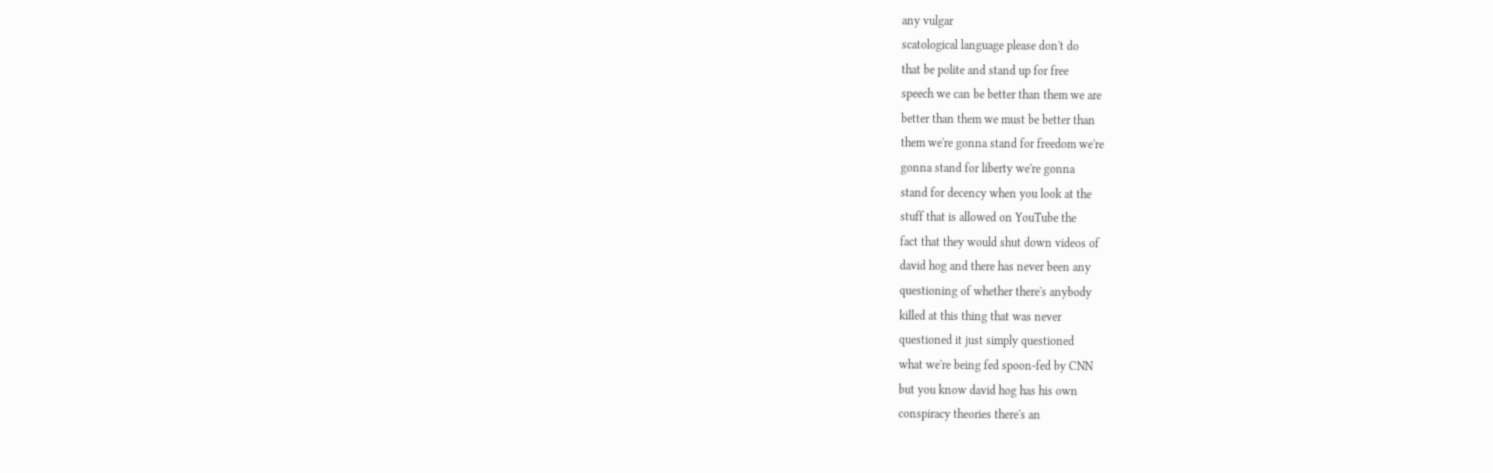any vulgar
scatological language please don't do
that be polite and stand up for free
speech we can be better than them we are
better than them we must be better than
them we're gonna stand for freedom we're
gonna stand for liberty we're gonna
stand for decency when you look at the
stuff that is allowed on YouTube the
fact that they would shut down videos of
david hog and there has never been any
questioning of whether there's anybody
killed at this thing that was never
questioned it just simply questioned
what we're being fed spoon-fed by CNN
but you know david hog has his own
conspiracy theories there's an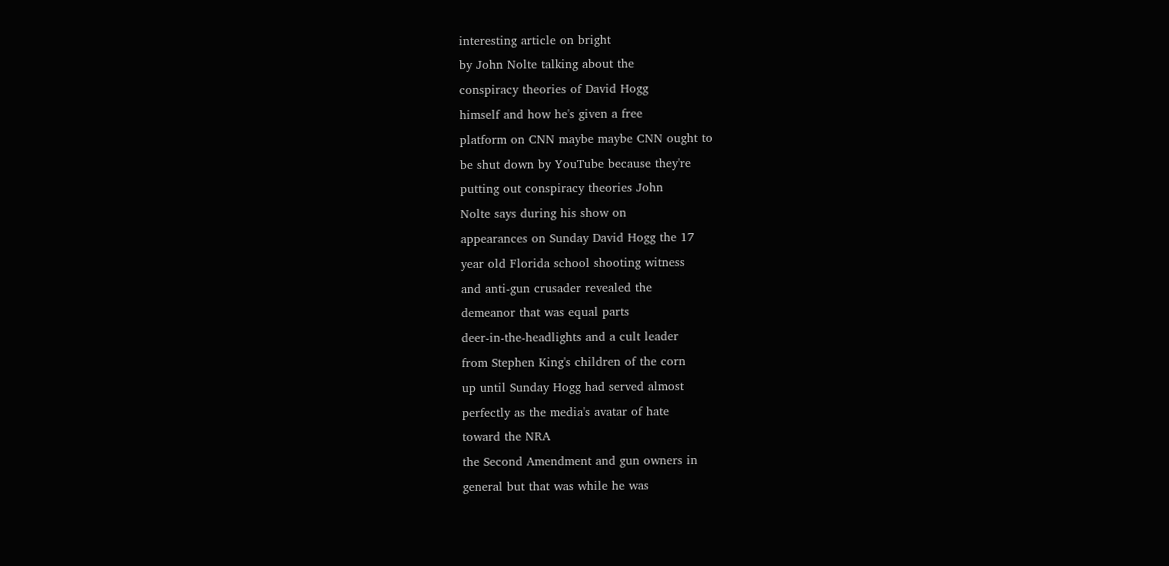interesting article on bright
by John Nolte talking about the
conspiracy theories of David Hogg
himself and how he's given a free
platform on CNN maybe maybe CNN ought to
be shut down by YouTube because they're
putting out conspiracy theories John
Nolte says during his show on
appearances on Sunday David Hogg the 17
year old Florida school shooting witness
and anti-gun crusader revealed the
demeanor that was equal parts
deer-in-the-headlights and a cult leader
from Stephen King's children of the corn
up until Sunday Hogg had served almost
perfectly as the media's avatar of hate
toward the NRA
the Second Amendment and gun owners in
general but that was while he was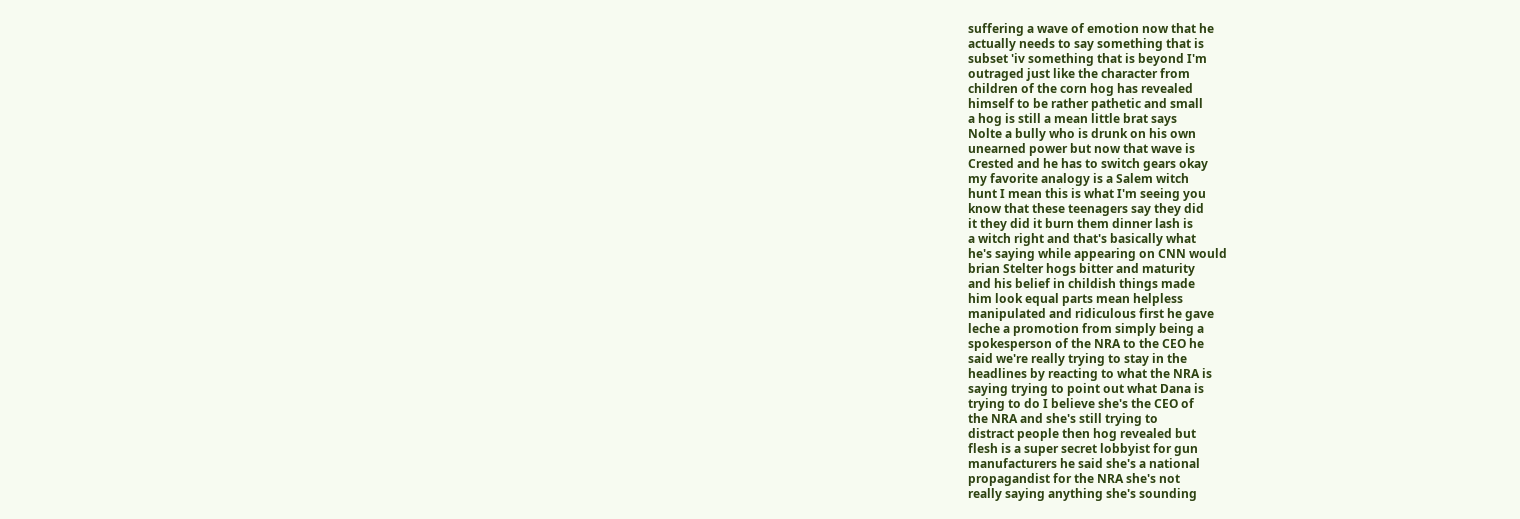suffering a wave of emotion now that he
actually needs to say something that is
subset 'iv something that is beyond I'm
outraged just like the character from
children of the corn hog has revealed
himself to be rather pathetic and small
a hog is still a mean little brat says
Nolte a bully who is drunk on his own
unearned power but now that wave is
Crested and he has to switch gears okay
my favorite analogy is a Salem witch
hunt I mean this is what I'm seeing you
know that these teenagers say they did
it they did it burn them dinner lash is
a witch right and that's basically what
he's saying while appearing on CNN would
brian Stelter hogs bitter and maturity
and his belief in childish things made
him look equal parts mean helpless
manipulated and ridiculous first he gave
leche a promotion from simply being a
spokesperson of the NRA to the CEO he
said we're really trying to stay in the
headlines by reacting to what the NRA is
saying trying to point out what Dana is
trying to do I believe she's the CEO of
the NRA and she's still trying to
distract people then hog revealed but
flesh is a super secret lobbyist for gun
manufacturers he said she's a national
propagandist for the NRA she's not
really saying anything she's sounding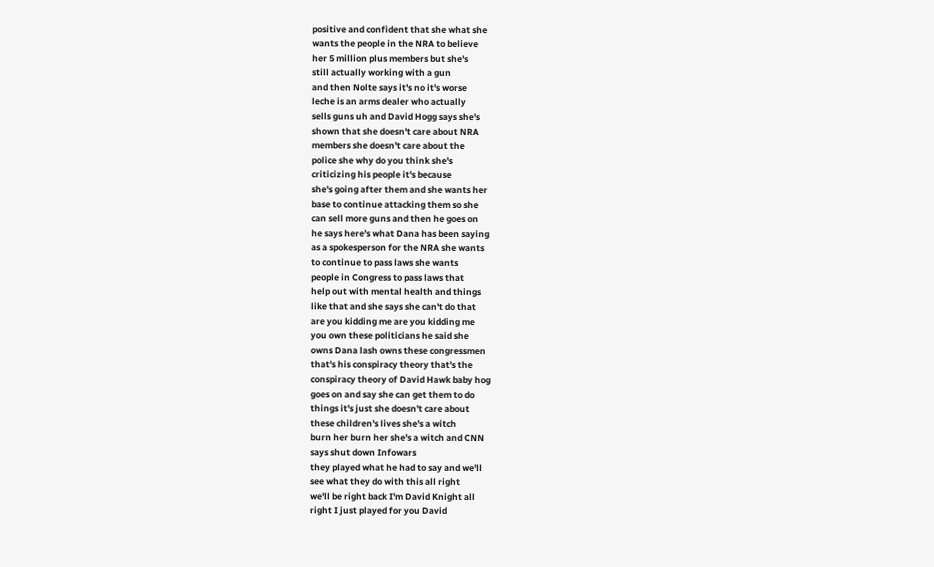positive and confident that she what she
wants the people in the NRA to believe
her 5 million plus members but she's
still actually working with a gun
and then Nolte says it's no it's worse
leche is an arms dealer who actually
sells guns uh and David Hogg says she's
shown that she doesn't care about NRA
members she doesn't care about the
police she why do you think she's
criticizing his people it's because
she's going after them and she wants her
base to continue attacking them so she
can sell more guns and then he goes on
he says here's what Dana has been saying
as a spokesperson for the NRA she wants
to continue to pass laws she wants
people in Congress to pass laws that
help out with mental health and things
like that and she says she can't do that
are you kidding me are you kidding me
you own these politicians he said she
owns Dana lash owns these congressmen
that's his conspiracy theory that's the
conspiracy theory of David Hawk baby hog
goes on and say she can get them to do
things it's just she doesn't care about
these children's lives she's a witch
burn her burn her she's a witch and CNN
says shut down Infowars
they played what he had to say and we'll
see what they do with this all right
we'll be right back I'm David Knight all
right I just played for you David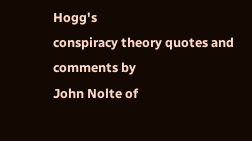Hogg's
conspiracy theory quotes and comments by
John Nolte of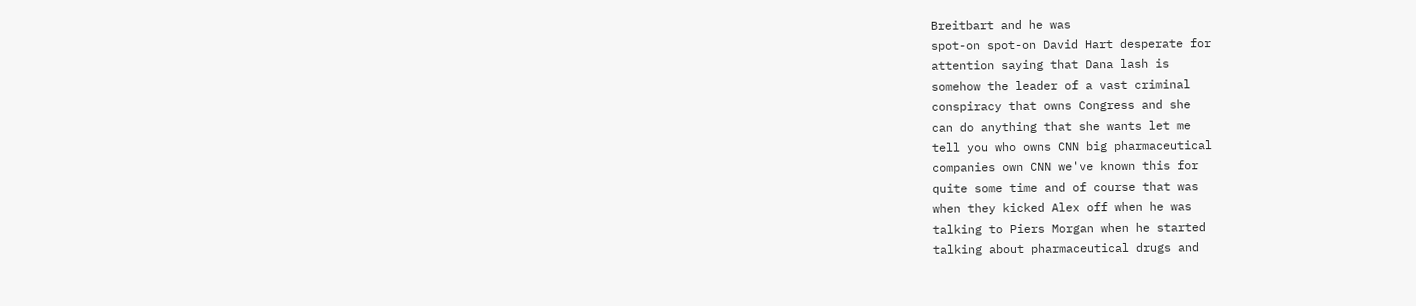Breitbart and he was
spot-on spot-on David Hart desperate for
attention saying that Dana lash is
somehow the leader of a vast criminal
conspiracy that owns Congress and she
can do anything that she wants let me
tell you who owns CNN big pharmaceutical
companies own CNN we've known this for
quite some time and of course that was
when they kicked Alex off when he was
talking to Piers Morgan when he started
talking about pharmaceutical drugs and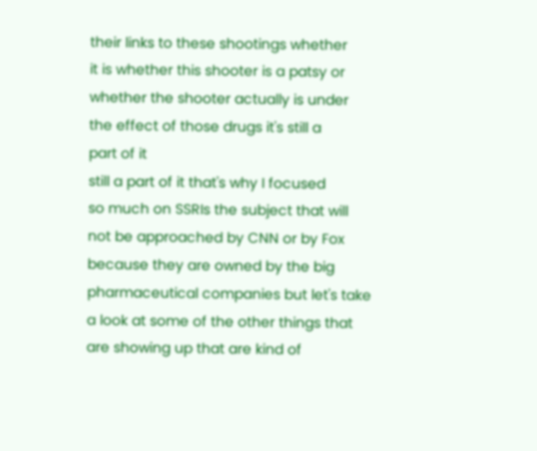their links to these shootings whether
it is whether this shooter is a patsy or
whether the shooter actually is under
the effect of those drugs it's still a
part of it
still a part of it that's why I focused
so much on SSRIs the subject that will
not be approached by CNN or by Fox
because they are owned by the big
pharmaceutical companies but let's take
a look at some of the other things that
are showing up that are kind of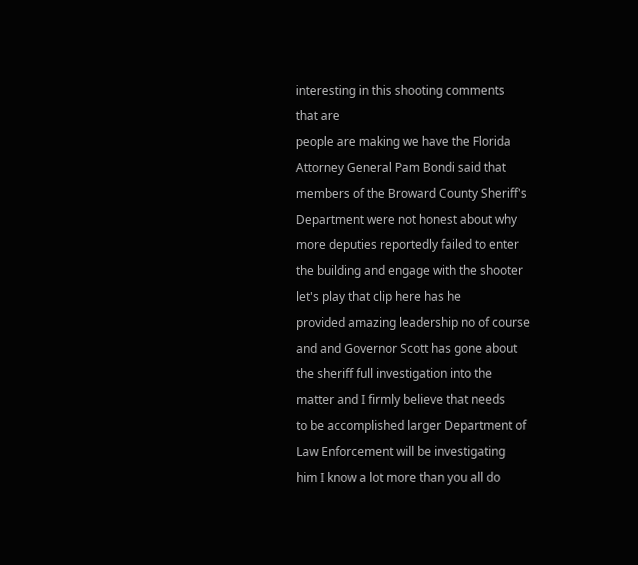interesting in this shooting comments
that are
people are making we have the Florida
Attorney General Pam Bondi said that
members of the Broward County Sheriff's
Department were not honest about why
more deputies reportedly failed to enter
the building and engage with the shooter
let's play that clip here has he
provided amazing leadership no of course
and and Governor Scott has gone about
the sheriff full investigation into the
matter and I firmly believe that needs
to be accomplished larger Department of
Law Enforcement will be investigating
him I know a lot more than you all do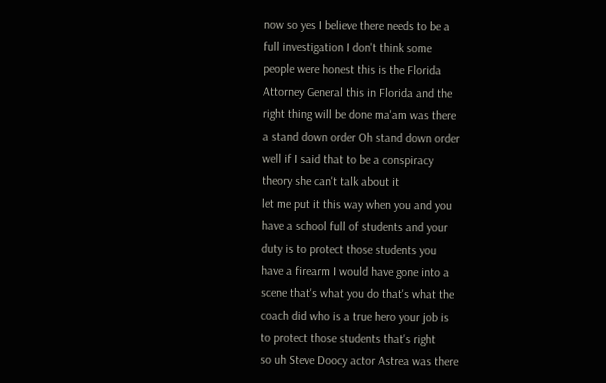now so yes I believe there needs to be a
full investigation I don't think some
people were honest this is the Florida
Attorney General this in Florida and the
right thing will be done ma'am was there
a stand down order Oh stand down order
well if I said that to be a conspiracy
theory she can't talk about it
let me put it this way when you and you
have a school full of students and your
duty is to protect those students you
have a firearm I would have gone into a
scene that's what you do that's what the
coach did who is a true hero your job is
to protect those students that's right
so uh Steve Doocy actor Astrea was there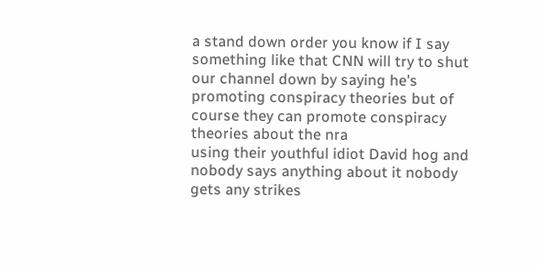a stand down order you know if I say
something like that CNN will try to shut
our channel down by saying he's
promoting conspiracy theories but of
course they can promote conspiracy
theories about the nra
using their youthful idiot David hog and
nobody says anything about it nobody
gets any strikes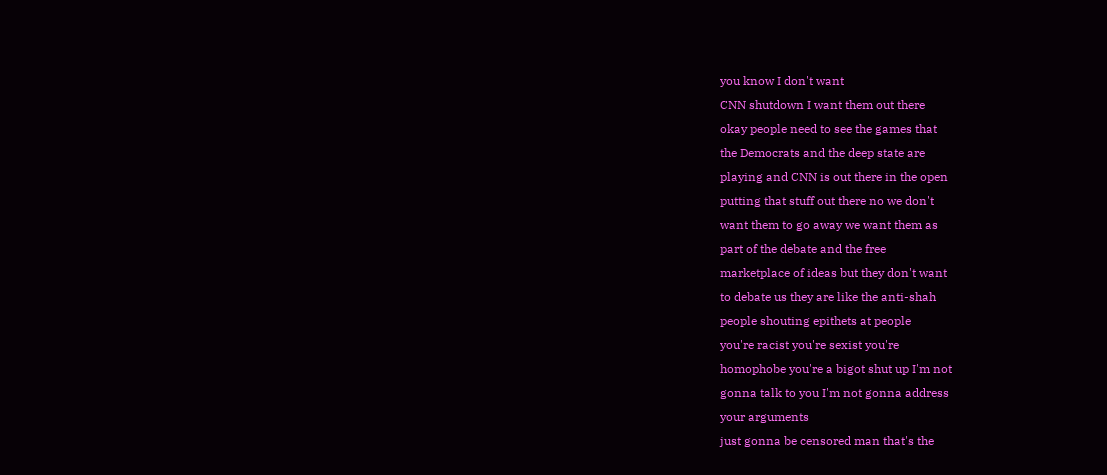you know I don't want
CNN shutdown I want them out there
okay people need to see the games that
the Democrats and the deep state are
playing and CNN is out there in the open
putting that stuff out there no we don't
want them to go away we want them as
part of the debate and the free
marketplace of ideas but they don't want
to debate us they are like the anti-shah
people shouting epithets at people
you're racist you're sexist you're
homophobe you're a bigot shut up I'm not
gonna talk to you I'm not gonna address
your arguments
just gonna be censored man that's the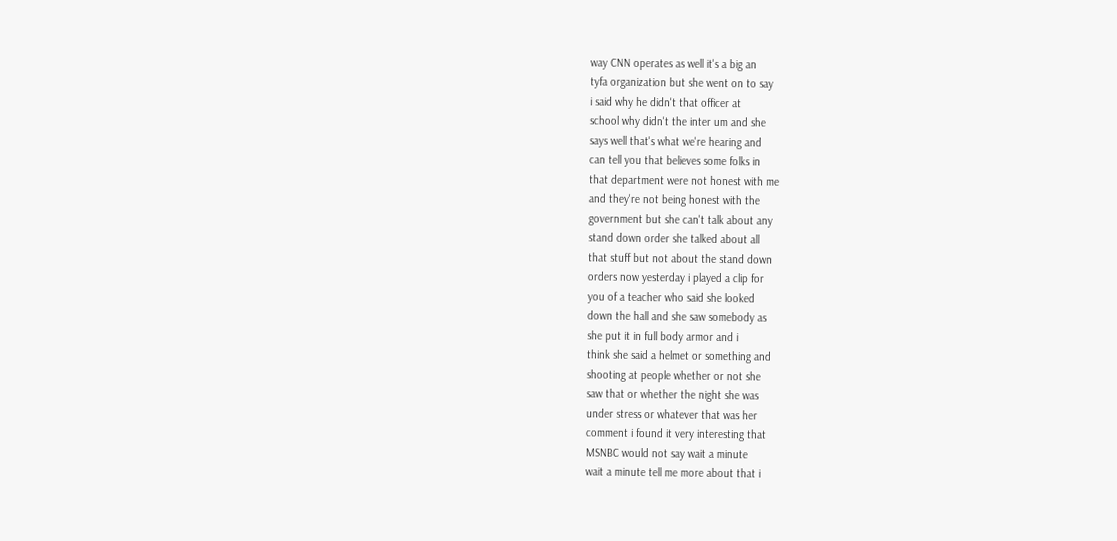way CNN operates as well it's a big an
tyfa organization but she went on to say
i said why he didn't that officer at
school why didn't the inter um and she
says well that's what we're hearing and
can tell you that believes some folks in
that department were not honest with me
and they're not being honest with the
government but she can't talk about any
stand down order she talked about all
that stuff but not about the stand down
orders now yesterday i played a clip for
you of a teacher who said she looked
down the hall and she saw somebody as
she put it in full body armor and i
think she said a helmet or something and
shooting at people whether or not she
saw that or whether the night she was
under stress or whatever that was her
comment i found it very interesting that
MSNBC would not say wait a minute
wait a minute tell me more about that i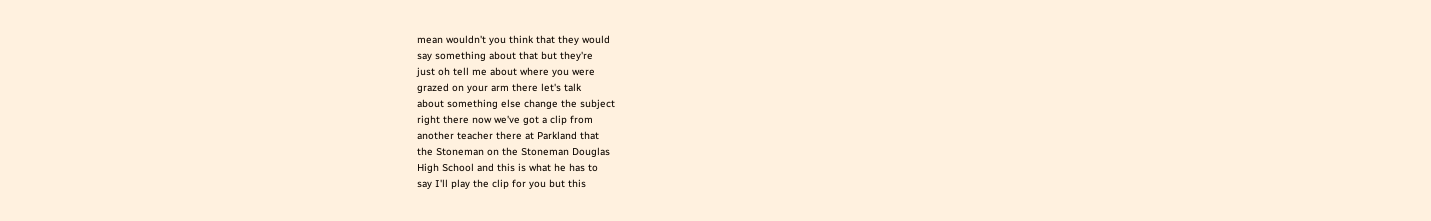mean wouldn't you think that they would
say something about that but they're
just oh tell me about where you were
grazed on your arm there let's talk
about something else change the subject
right there now we've got a clip from
another teacher there at Parkland that
the Stoneman on the Stoneman Douglas
High School and this is what he has to
say I'll play the clip for you but this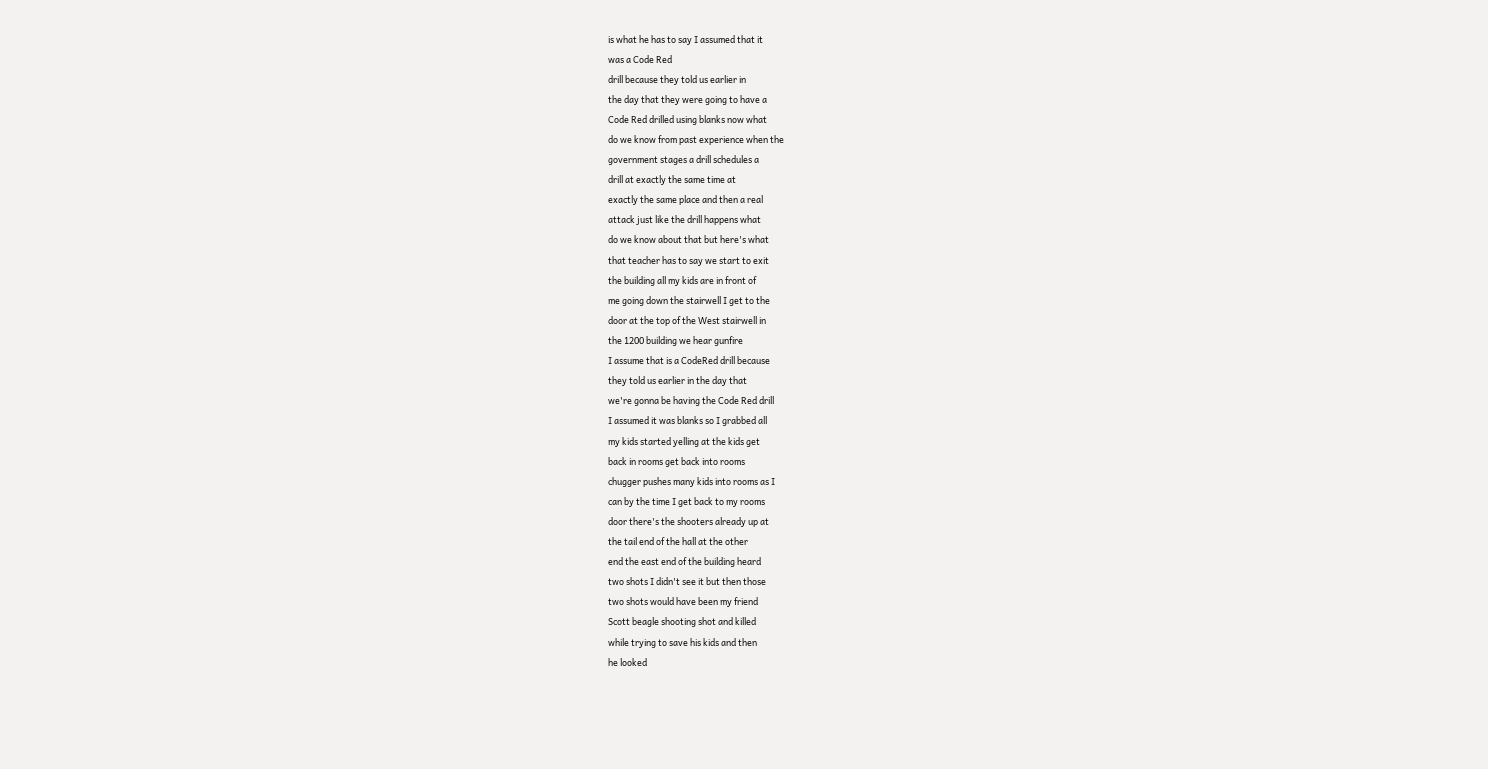is what he has to say I assumed that it
was a Code Red
drill because they told us earlier in
the day that they were going to have a
Code Red drilled using blanks now what
do we know from past experience when the
government stages a drill schedules a
drill at exactly the same time at
exactly the same place and then a real
attack just like the drill happens what
do we know about that but here's what
that teacher has to say we start to exit
the building all my kids are in front of
me going down the stairwell I get to the
door at the top of the West stairwell in
the 1200 building we hear gunfire
I assume that is a CodeRed drill because
they told us earlier in the day that
we're gonna be having the Code Red drill
I assumed it was blanks so I grabbed all
my kids started yelling at the kids get
back in rooms get back into rooms
chugger pushes many kids into rooms as I
can by the time I get back to my rooms
door there's the shooters already up at
the tail end of the hall at the other
end the east end of the building heard
two shots I didn't see it but then those
two shots would have been my friend
Scott beagle shooting shot and killed
while trying to save his kids and then
he looked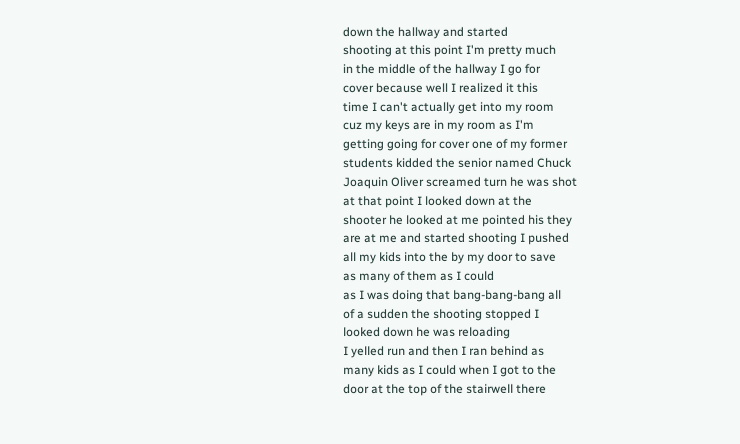down the hallway and started
shooting at this point I'm pretty much
in the middle of the hallway I go for
cover because well I realized it this
time I can't actually get into my room
cuz my keys are in my room as I'm
getting going for cover one of my former
students kidded the senior named Chuck
Joaquin Oliver screamed turn he was shot
at that point I looked down at the
shooter he looked at me pointed his they
are at me and started shooting I pushed
all my kids into the by my door to save
as many of them as I could
as I was doing that bang-bang-bang all
of a sudden the shooting stopped I
looked down he was reloading
I yelled run and then I ran behind as
many kids as I could when I got to the
door at the top of the stairwell there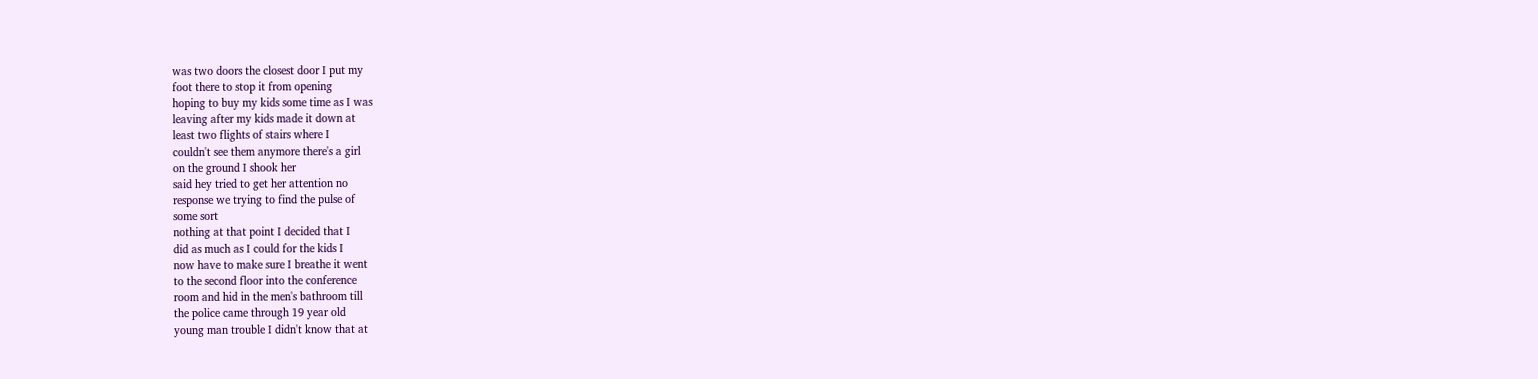was two doors the closest door I put my
foot there to stop it from opening
hoping to buy my kids some time as I was
leaving after my kids made it down at
least two flights of stairs where I
couldn't see them anymore there's a girl
on the ground I shook her
said hey tried to get her attention no
response we trying to find the pulse of
some sort
nothing at that point I decided that I
did as much as I could for the kids I
now have to make sure I breathe it went
to the second floor into the conference
room and hid in the men's bathroom till
the police came through 19 year old
young man trouble I didn't know that at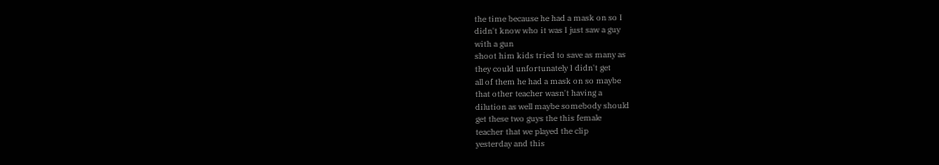the time because he had a mask on so I
didn't know who it was I just saw a guy
with a gun
shoot him kids tried to save as many as
they could unfortunately I didn't get
all of them he had a mask on so maybe
that other teacher wasn't having a
dilution as well maybe somebody should
get these two guys the this female
teacher that we played the clip
yesterday and this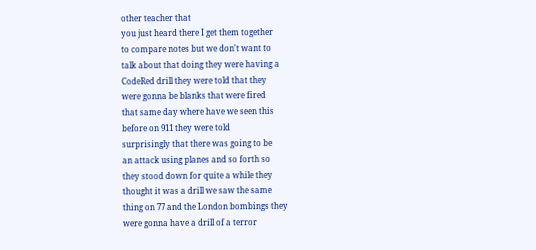other teacher that
you just heard there I get them together
to compare notes but we don't want to
talk about that doing they were having a
CodeRed drill they were told that they
were gonna be blanks that were fired
that same day where have we seen this
before on 911 they were told
surprisingly that there was going to be
an attack using planes and so forth so
they stood down for quite a while they
thought it was a drill we saw the same
thing on 77 and the London bombings they
were gonna have a drill of a terror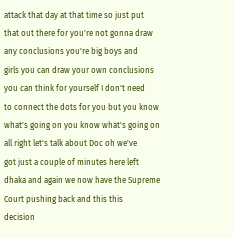attack that day at that time so just put
that out there for you're not gonna draw
any conclusions you're big boys and
girls you can draw your own conclusions
you can think for yourself I don't need
to connect the dots for you but you know
what's going on you know what's going on
all right let's talk about Doc oh we've
got just a couple of minutes here left
dhaka and again we now have the Supreme
Court pushing back and this this
decision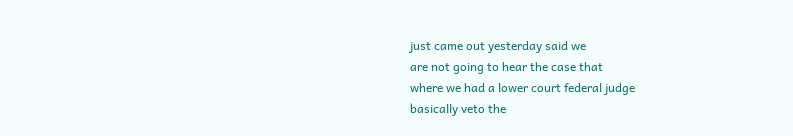just came out yesterday said we
are not going to hear the case that
where we had a lower court federal judge
basically veto the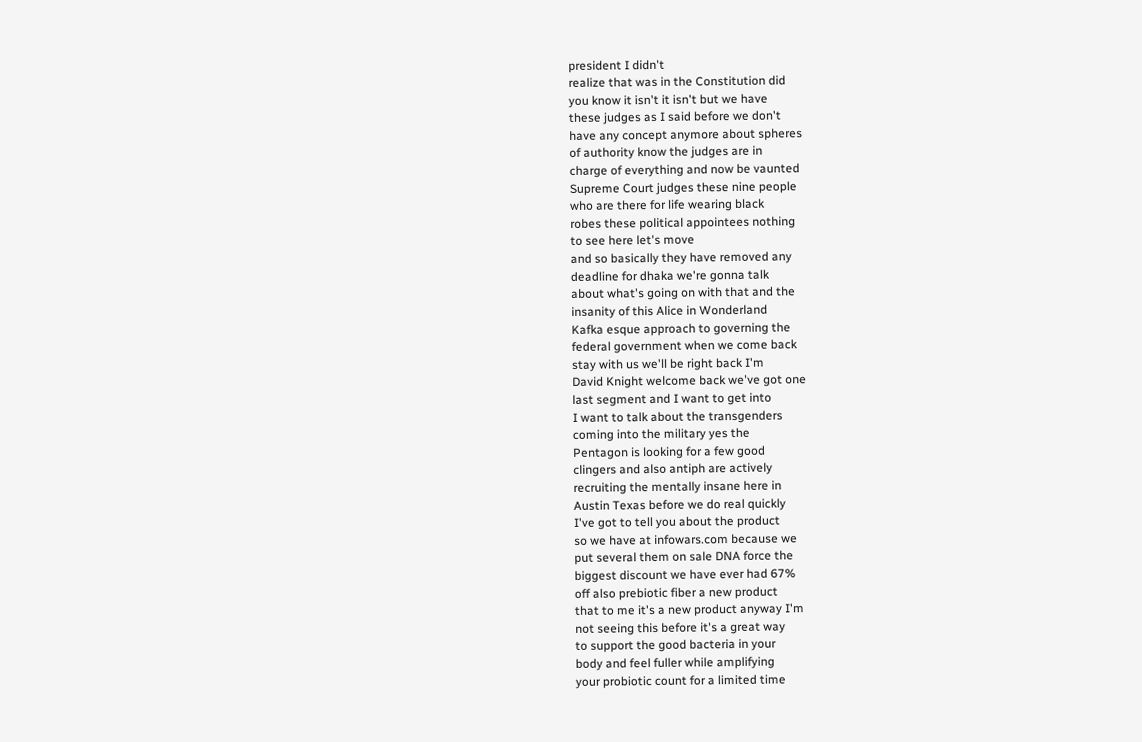president I didn't
realize that was in the Constitution did
you know it isn't it isn't but we have
these judges as I said before we don't
have any concept anymore about spheres
of authority know the judges are in
charge of everything and now be vaunted
Supreme Court judges these nine people
who are there for life wearing black
robes these political appointees nothing
to see here let's move
and so basically they have removed any
deadline for dhaka we're gonna talk
about what's going on with that and the
insanity of this Alice in Wonderland
Kafka esque approach to governing the
federal government when we come back
stay with us we'll be right back I'm
David Knight welcome back we've got one
last segment and I want to get into
I want to talk about the transgenders
coming into the military yes the
Pentagon is looking for a few good
clingers and also antiph are actively
recruiting the mentally insane here in
Austin Texas before we do real quickly
I've got to tell you about the product
so we have at infowars.com because we
put several them on sale DNA force the
biggest discount we have ever had 67%
off also prebiotic fiber a new product
that to me it's a new product anyway I'm
not seeing this before it's a great way
to support the good bacteria in your
body and feel fuller while amplifying
your probiotic count for a limited time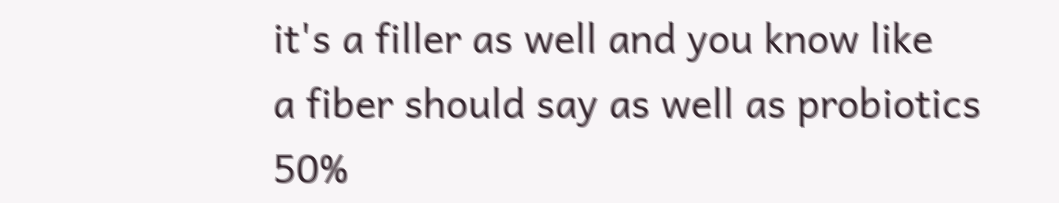it's a filler as well and you know like
a fiber should say as well as probiotics
50%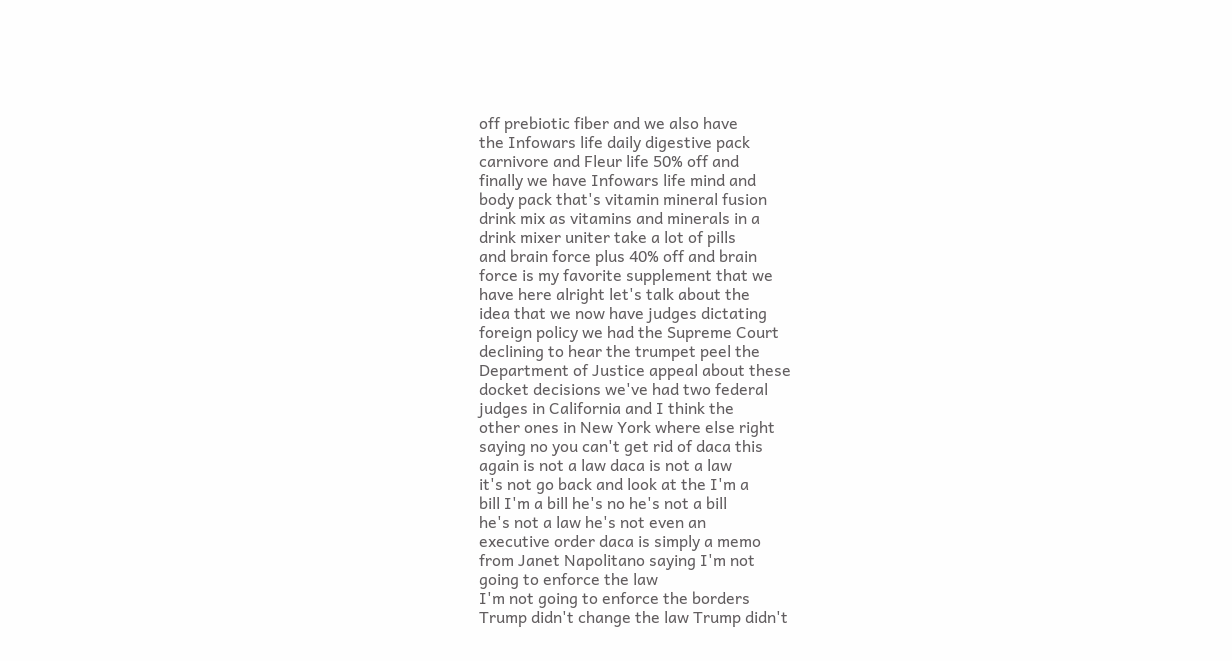off prebiotic fiber and we also have
the Infowars life daily digestive pack
carnivore and Fleur life 50% off and
finally we have Infowars life mind and
body pack that's vitamin mineral fusion
drink mix as vitamins and minerals in a
drink mixer uniter take a lot of pills
and brain force plus 40% off and brain
force is my favorite supplement that we
have here alright let's talk about the
idea that we now have judges dictating
foreign policy we had the Supreme Court
declining to hear the trumpet peel the
Department of Justice appeal about these
docket decisions we've had two federal
judges in California and I think the
other ones in New York where else right
saying no you can't get rid of daca this
again is not a law daca is not a law
it's not go back and look at the I'm a
bill I'm a bill he's no he's not a bill
he's not a law he's not even an
executive order daca is simply a memo
from Janet Napolitano saying I'm not
going to enforce the law
I'm not going to enforce the borders
Trump didn't change the law Trump didn't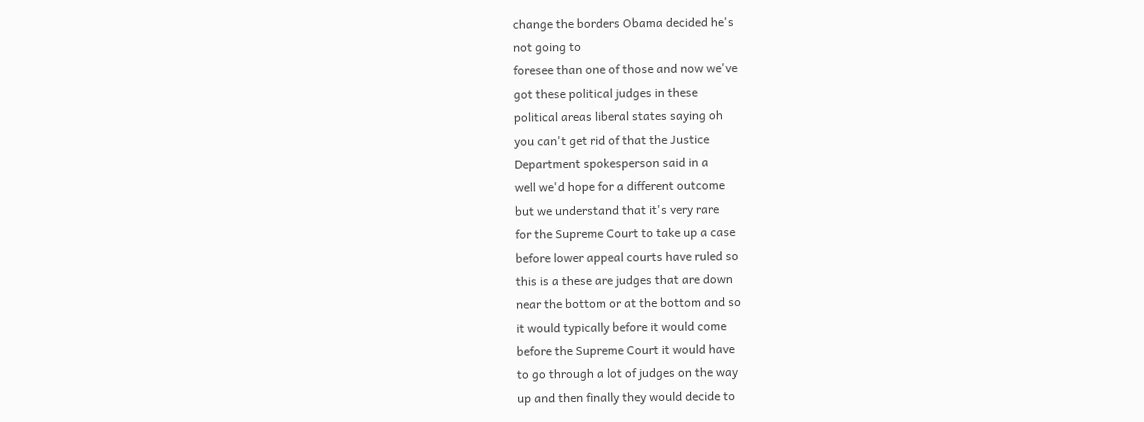change the borders Obama decided he's
not going to
foresee than one of those and now we've
got these political judges in these
political areas liberal states saying oh
you can't get rid of that the Justice
Department spokesperson said in a
well we'd hope for a different outcome
but we understand that it's very rare
for the Supreme Court to take up a case
before lower appeal courts have ruled so
this is a these are judges that are down
near the bottom or at the bottom and so
it would typically before it would come
before the Supreme Court it would have
to go through a lot of judges on the way
up and then finally they would decide to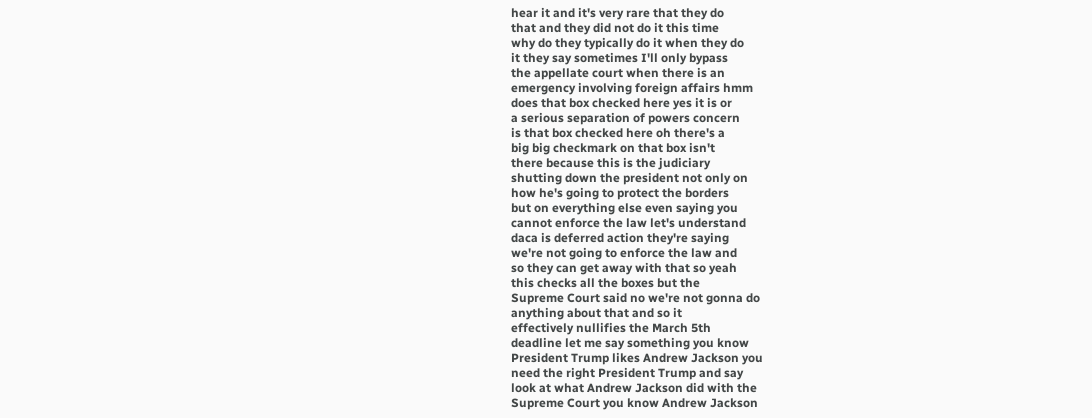hear it and it's very rare that they do
that and they did not do it this time
why do they typically do it when they do
it they say sometimes I'll only bypass
the appellate court when there is an
emergency involving foreign affairs hmm
does that box checked here yes it is or
a serious separation of powers concern
is that box checked here oh there's a
big big checkmark on that box isn't
there because this is the judiciary
shutting down the president not only on
how he's going to protect the borders
but on everything else even saying you
cannot enforce the law let's understand
daca is deferred action they're saying
we're not going to enforce the law and
so they can get away with that so yeah
this checks all the boxes but the
Supreme Court said no we're not gonna do
anything about that and so it
effectively nullifies the March 5th
deadline let me say something you know
President Trump likes Andrew Jackson you
need the right President Trump and say
look at what Andrew Jackson did with the
Supreme Court you know Andrew Jackson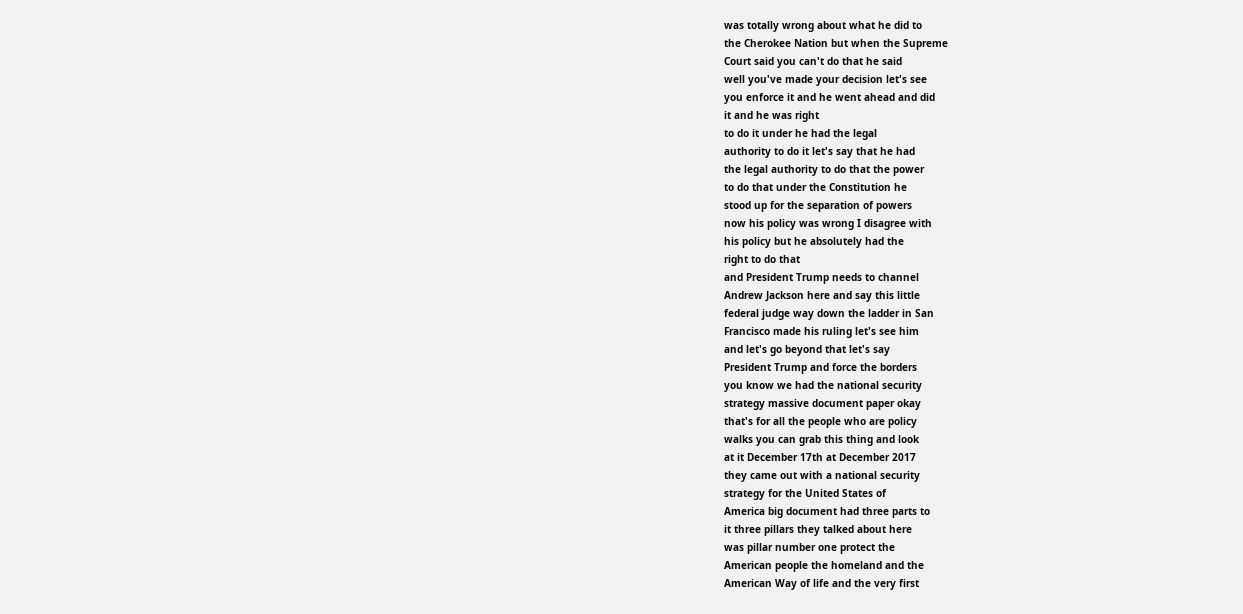was totally wrong about what he did to
the Cherokee Nation but when the Supreme
Court said you can't do that he said
well you've made your decision let's see
you enforce it and he went ahead and did
it and he was right
to do it under he had the legal
authority to do it let's say that he had
the legal authority to do that the power
to do that under the Constitution he
stood up for the separation of powers
now his policy was wrong I disagree with
his policy but he absolutely had the
right to do that
and President Trump needs to channel
Andrew Jackson here and say this little
federal judge way down the ladder in San
Francisco made his ruling let's see him
and let's go beyond that let's say
President Trump and force the borders
you know we had the national security
strategy massive document paper okay
that's for all the people who are policy
walks you can grab this thing and look
at it December 17th at December 2017
they came out with a national security
strategy for the United States of
America big document had three parts to
it three pillars they talked about here
was pillar number one protect the
American people the homeland and the
American Way of life and the very first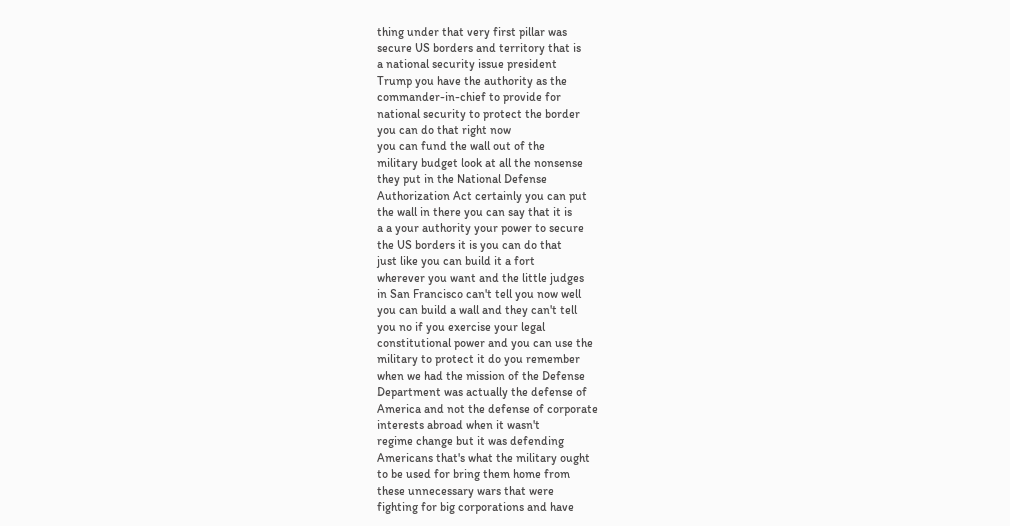thing under that very first pillar was
secure US borders and territory that is
a national security issue president
Trump you have the authority as the
commander-in-chief to provide for
national security to protect the border
you can do that right now
you can fund the wall out of the
military budget look at all the nonsense
they put in the National Defense
Authorization Act certainly you can put
the wall in there you can say that it is
a a your authority your power to secure
the US borders it is you can do that
just like you can build it a fort
wherever you want and the little judges
in San Francisco can't tell you now well
you can build a wall and they can't tell
you no if you exercise your legal
constitutional power and you can use the
military to protect it do you remember
when we had the mission of the Defense
Department was actually the defense of
America and not the defense of corporate
interests abroad when it wasn't
regime change but it was defending
Americans that's what the military ought
to be used for bring them home from
these unnecessary wars that were
fighting for big corporations and have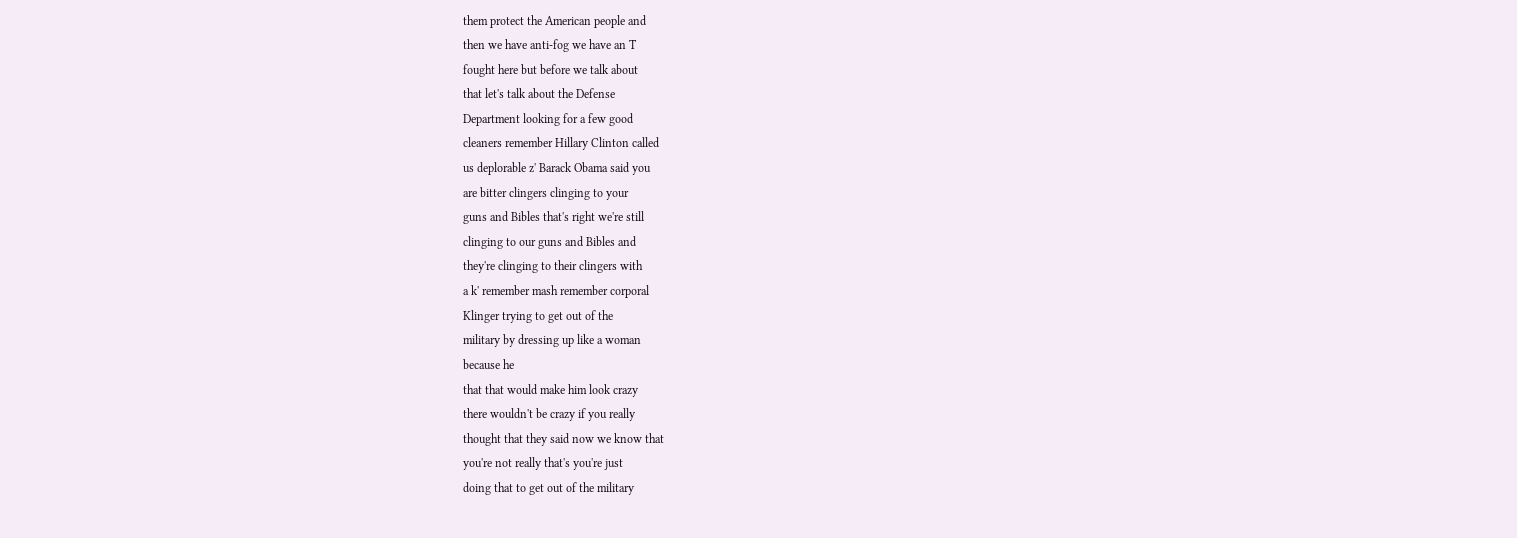them protect the American people and
then we have anti-fog we have an T
fought here but before we talk about
that let's talk about the Defense
Department looking for a few good
cleaners remember Hillary Clinton called
us deplorable z' Barack Obama said you
are bitter clingers clinging to your
guns and Bibles that's right we're still
clinging to our guns and Bibles and
they're clinging to their clingers with
a k' remember mash remember corporal
Klinger trying to get out of the
military by dressing up like a woman
because he
that that would make him look crazy
there wouldn't be crazy if you really
thought that they said now we know that
you're not really that's you're just
doing that to get out of the military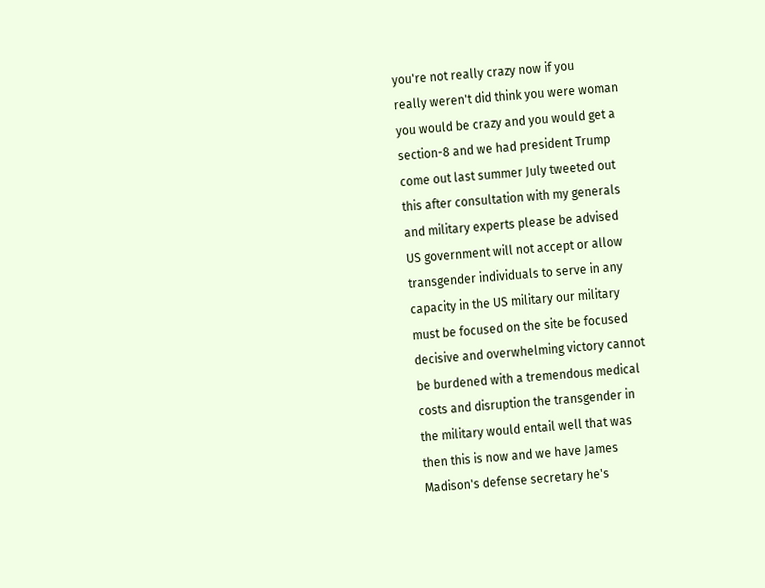you're not really crazy now if you
really weren't did think you were woman
you would be crazy and you would get a
section-8 and we had president Trump
come out last summer July tweeted out
this after consultation with my generals
and military experts please be advised
US government will not accept or allow
transgender individuals to serve in any
capacity in the US military our military
must be focused on the site be focused
decisive and overwhelming victory cannot
be burdened with a tremendous medical
costs and disruption the transgender in
the military would entail well that was
then this is now and we have James
Madison's defense secretary he's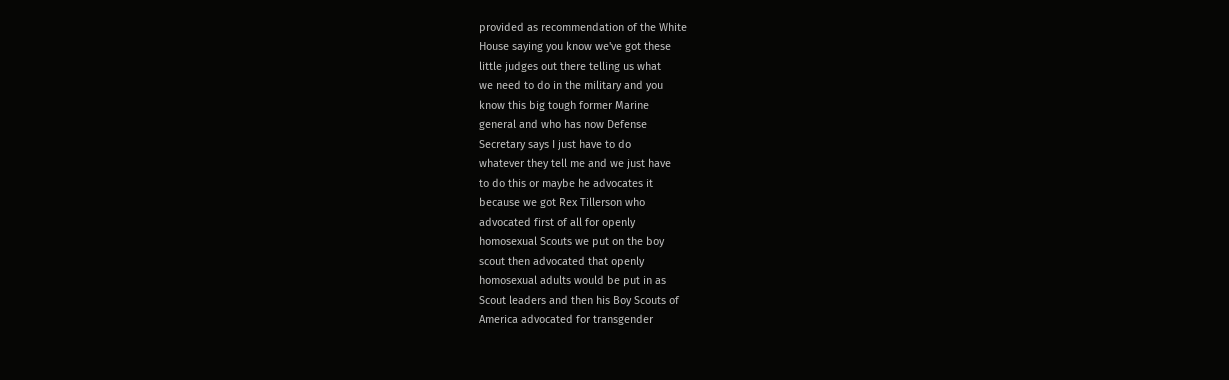provided as recommendation of the White
House saying you know we've got these
little judges out there telling us what
we need to do in the military and you
know this big tough former Marine
general and who has now Defense
Secretary says I just have to do
whatever they tell me and we just have
to do this or maybe he advocates it
because we got Rex Tillerson who
advocated first of all for openly
homosexual Scouts we put on the boy
scout then advocated that openly
homosexual adults would be put in as
Scout leaders and then his Boy Scouts of
America advocated for transgender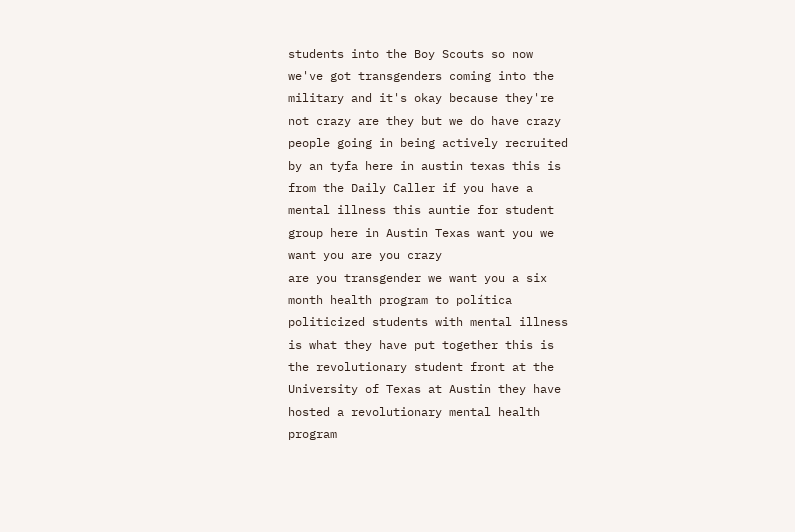students into the Boy Scouts so now
we've got transgenders coming into the
military and it's okay because they're
not crazy are they but we do have crazy
people going in being actively recruited
by an tyfa here in austin texas this is
from the Daily Caller if you have a
mental illness this auntie for student
group here in Austin Texas want you we
want you are you crazy
are you transgender we want you a six
month health program to política
politicized students with mental illness
is what they have put together this is
the revolutionary student front at the
University of Texas at Austin they have
hosted a revolutionary mental health
program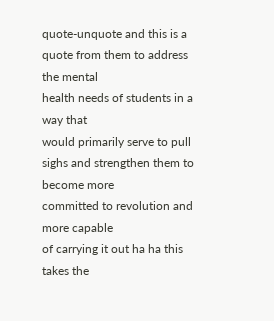quote-unquote and this is a
quote from them to address the mental
health needs of students in a way that
would primarily serve to pull
sighs and strengthen them to become more
committed to revolution and more capable
of carrying it out ha ha this takes the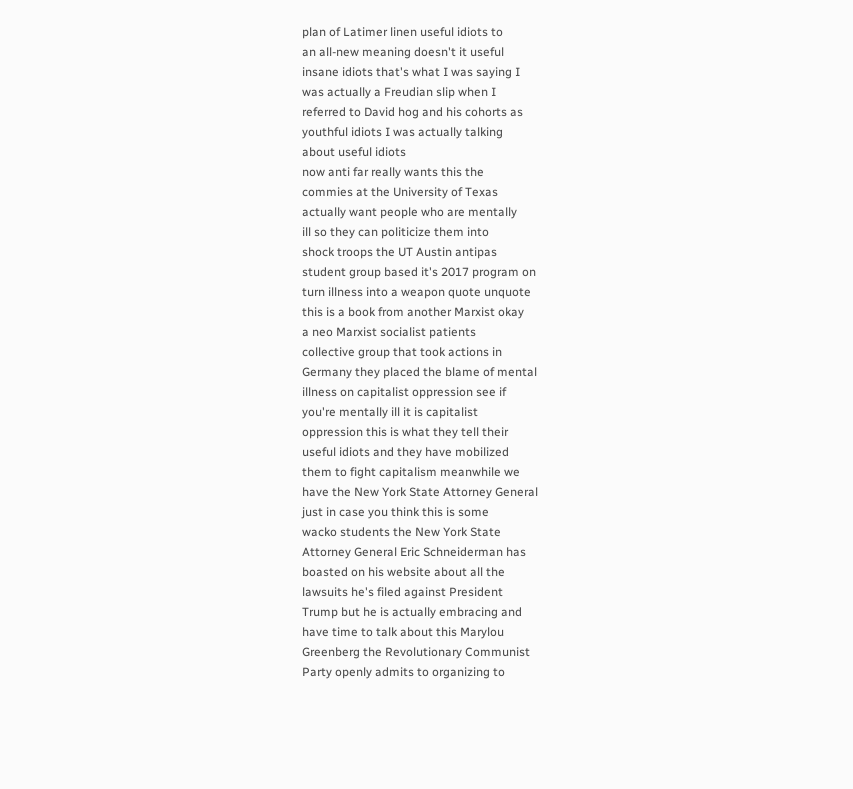plan of Latimer linen useful idiots to
an all-new meaning doesn't it useful
insane idiots that's what I was saying I
was actually a Freudian slip when I
referred to David hog and his cohorts as
youthful idiots I was actually talking
about useful idiots
now anti far really wants this the
commies at the University of Texas
actually want people who are mentally
ill so they can politicize them into
shock troops the UT Austin antipas
student group based it's 2017 program on
turn illness into a weapon quote unquote
this is a book from another Marxist okay
a neo Marxist socialist patients
collective group that took actions in
Germany they placed the blame of mental
illness on capitalist oppression see if
you're mentally ill it is capitalist
oppression this is what they tell their
useful idiots and they have mobilized
them to fight capitalism meanwhile we
have the New York State Attorney General
just in case you think this is some
wacko students the New York State
Attorney General Eric Schneiderman has
boasted on his website about all the
lawsuits he's filed against President
Trump but he is actually embracing and
have time to talk about this Marylou
Greenberg the Revolutionary Communist
Party openly admits to organizing to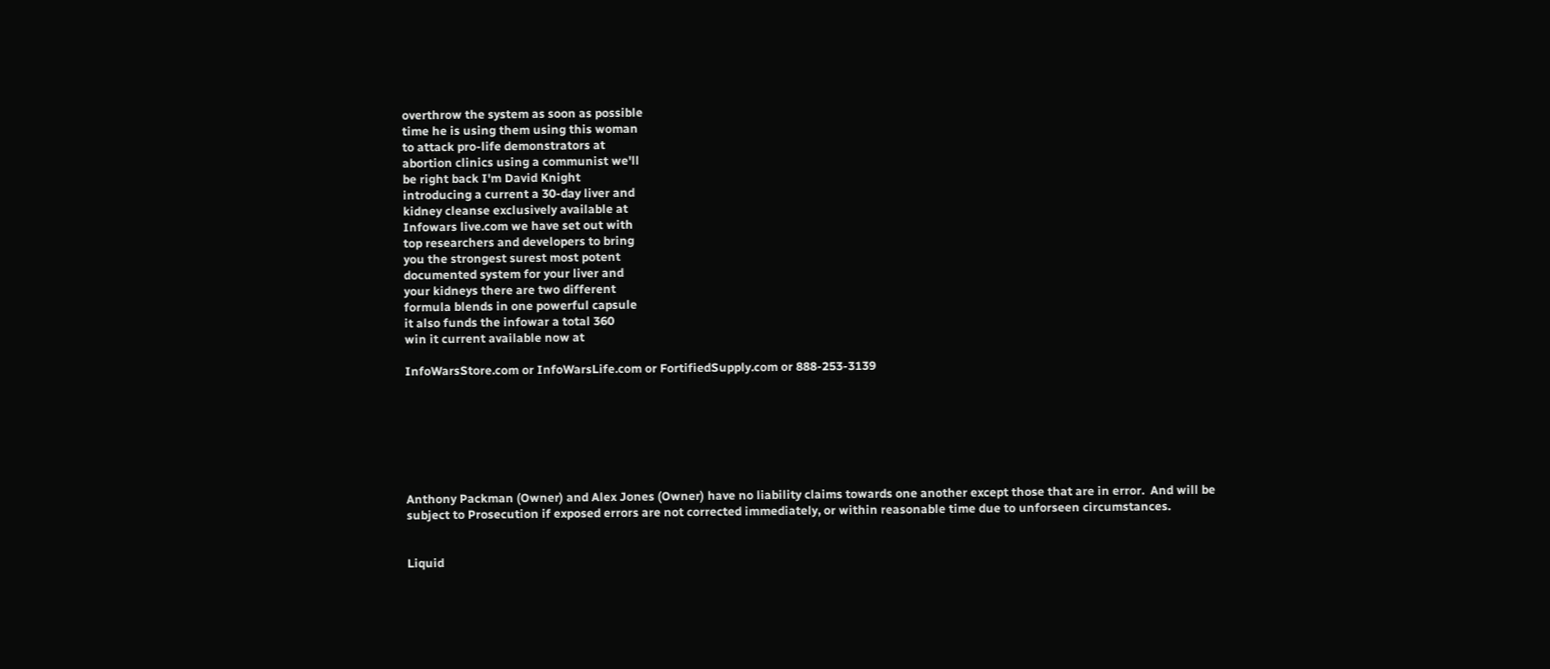overthrow the system as soon as possible
time he is using them using this woman
to attack pro-life demonstrators at
abortion clinics using a communist we'll
be right back I'm David Knight
introducing a current a 30-day liver and
kidney cleanse exclusively available at
Infowars live.com we have set out with
top researchers and developers to bring
you the strongest surest most potent
documented system for your liver and
your kidneys there are two different
formula blends in one powerful capsule
it also funds the infowar a total 360
win it current available now at

InfoWarsStore.com or InfoWarsLife.com or FortifiedSupply.com or 888-253-3139







Anthony Packman (Owner) and Alex Jones (Owner) have no liability claims towards one another except those that are in error.  And will be subject to Prosecution if exposed errors are not corrected immediately, or within reasonable time due to unforseen circumstances.


Liquid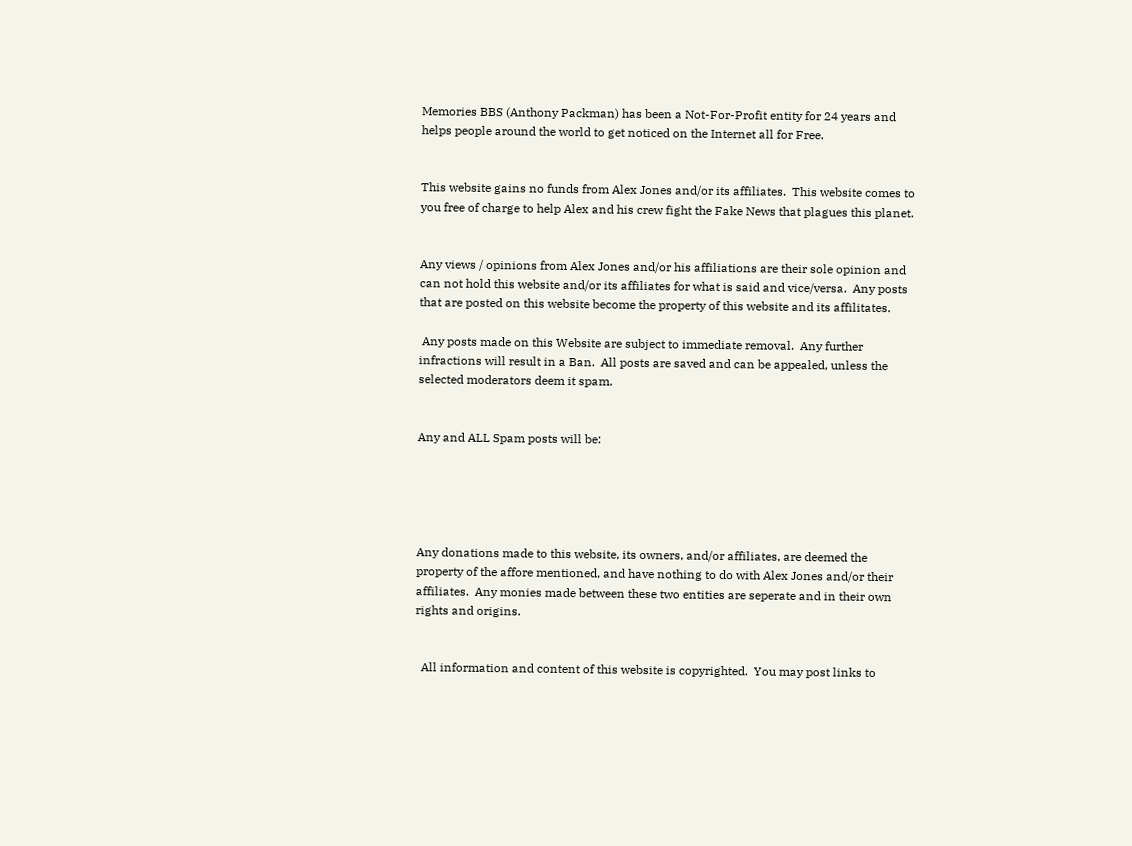Memories BBS (Anthony Packman) has been a Not-For-Profit entity for 24 years and helps people around the world to get noticed on the Internet all for Free.


This website gains no funds from Alex Jones and/or its affiliates.  This website comes to you free of charge to help Alex and his crew fight the Fake News that plagues this planet.


Any views / opinions from Alex Jones and/or his affiliations are their sole opinion and can not hold this website and/or its affiliates for what is said and vice/versa.  Any posts that are posted on this website become the property of this website and its affilitates.

 Any posts made on this Website are subject to immediate removal.  Any further infractions will result in a Ban.  All posts are saved and can be appealed, unless the selected moderators deem it spam.


Any and ALL Spam posts will be:





Any donations made to this website, its owners, and/or affiliates, are deemed the property of the affore mentioned, and have nothing to do with Alex Jones and/or their affiliates.  Any monies made between these two entities are seperate and in their own rights and origins.


  All information and content of this website is copyrighted.  You may post links to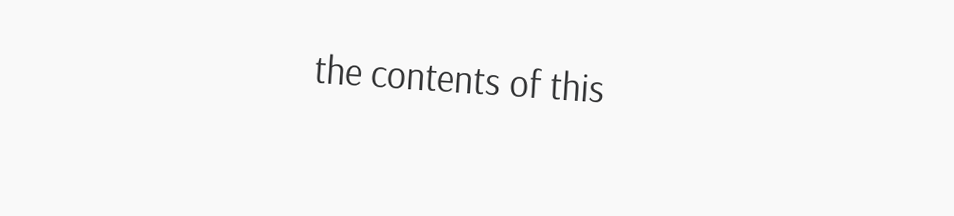the contents of this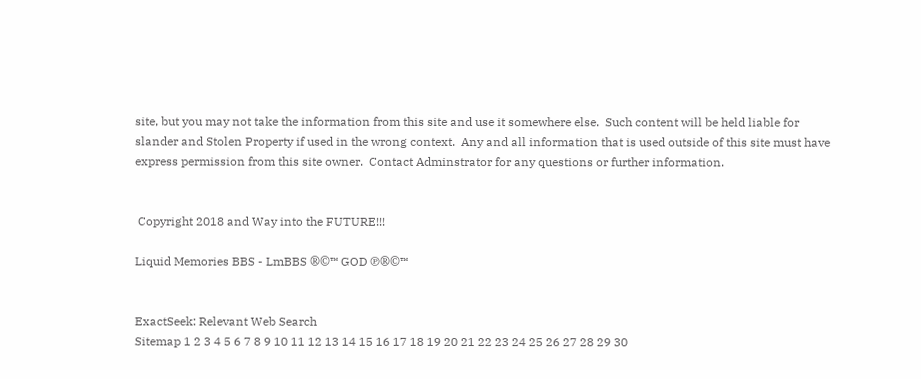site, but you may not take the information from this site and use it somewhere else.  Such content will be held liable for slander and Stolen Property if used in the wrong context.  Any and all information that is used outside of this site must have express permission from this site owner.  Contact Adminstrator for any questions or further information.


 Copyright 2018 and Way into the FUTURE!!!

Liquid Memories BBS - LmBBS ®©™ GOD ℗®©™


ExactSeek: Relevant Web Search
Sitemap 1 2 3 4 5 6 7 8 9 10 11 12 13 14 15 16 17 18 19 20 21 22 23 24 25 26 27 28 29 30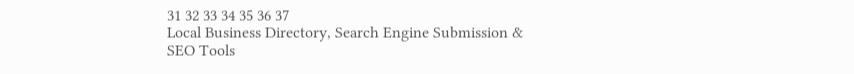31 32 33 34 35 36 37
Local Business Directory, Search Engine Submission & SEO Tools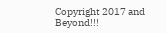Copyright 2017 and Beyond!!!